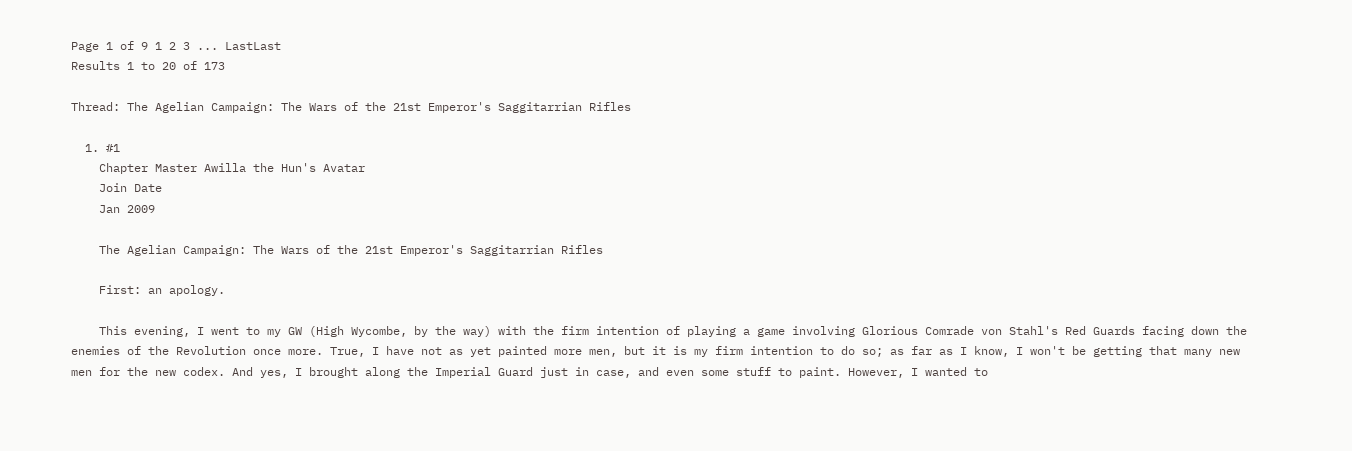Page 1 of 9 1 2 3 ... LastLast
Results 1 to 20 of 173

Thread: The Agelian Campaign: The Wars of the 21st Emperor's Saggitarrian Rifles

  1. #1
    Chapter Master Awilla the Hun's Avatar
    Join Date
    Jan 2009

    The Agelian Campaign: The Wars of the 21st Emperor's Saggitarrian Rifles

    First: an apology.

    This evening, I went to my GW (High Wycombe, by the way) with the firm intention of playing a game involving Glorious Comrade von Stahl's Red Guards facing down the enemies of the Revolution once more. True, I have not as yet painted more men, but it is my firm intention to do so; as far as I know, I won't be getting that many new men for the new codex. And yes, I brought along the Imperial Guard just in case, and even some stuff to paint. However, I wanted to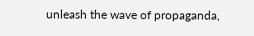unleash the wave of propaganda,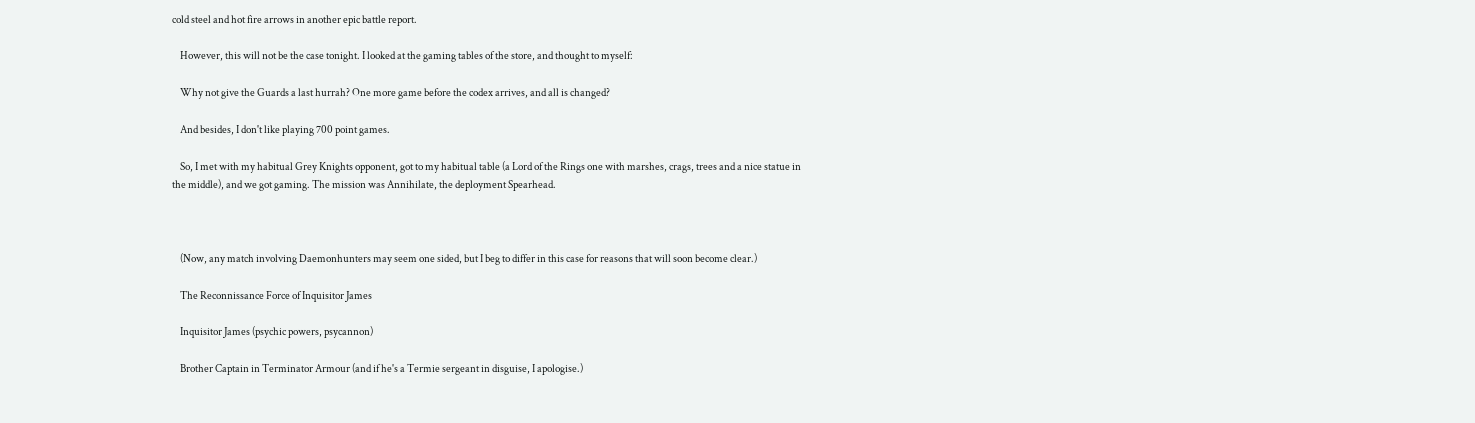cold steel and hot fire arrows in another epic battle report.

    However, this will not be the case tonight. I looked at the gaming tables of the store, and thought to myself:

    Why not give the Guards a last hurrah? One more game before the codex arrives, and all is changed?

    And besides, I don't like playing 700 point games.

    So, I met with my habitual Grey Knights opponent, got to my habitual table (a Lord of the Rings one with marshes, crags, trees and a nice statue in the middle), and we got gaming. The mission was Annihilate, the deployment Spearhead.



    (Now, any match involving Daemonhunters may seem one sided, but I beg to differ in this case for reasons that will soon become clear.)

    The Reconnissance Force of Inquisitor James

    Inquisitor James (psychic powers, psycannon)

    Brother Captain in Terminator Armour (and if he's a Termie sergeant in disguise, I apologise.)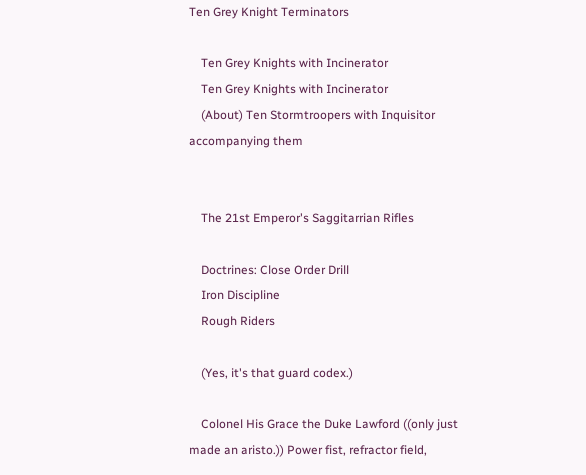Ten Grey Knight Terminators

    Ten Grey Knights with Incinerator
    Ten Grey Knights with Incinerator
    (About) Ten Stormtroopers with Inquisitor accompanying them


    The 21st Emperor's Saggitarrian Rifles

    Doctrines: Close Order Drill
    Iron Discipline
    Rough Riders

    (Yes, it's that guard codex.)

    Colonel His Grace the Duke Lawford ((only just made an aristo.)) Power fist, refractor field,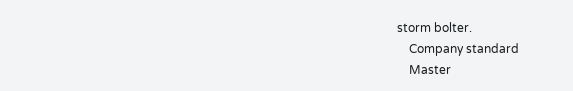storm bolter.
    Company standard
    Master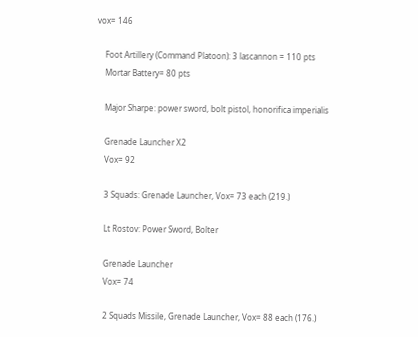vox= 146

    Foot Artillery (Command Platoon): 3 lascannon = 110 pts
    Mortar Battery= 80 pts

    Major Sharpe: power sword, bolt pistol, honorifica imperialis

    Grenade Launcher X2
    Vox= 92

    3 Squads: Grenade Launcher, Vox= 73 each (219.)

    Lt Rostov: Power Sword, Bolter

    Grenade Launcher
    Vox= 74

    2 Squads Missile, Grenade Launcher, Vox= 88 each (176.)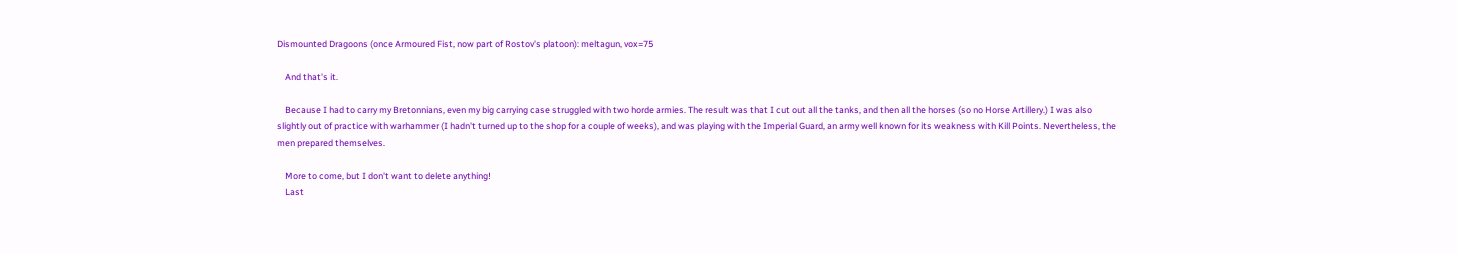Dismounted Dragoons (once Armoured Fist, now part of Rostov's platoon): meltagun, vox=75

    And that's it.

    Because I had to carry my Bretonnians, even my big carrying case struggled with two horde armies. The result was that I cut out all the tanks, and then all the horses (so no Horse Artillery.) I was also slightly out of practice with warhammer (I hadn't turned up to the shop for a couple of weeks), and was playing with the Imperial Guard, an army well known for its weakness with Kill Points. Nevertheless, the men prepared themselves.

    More to come, but I don't want to delete anything!
    Last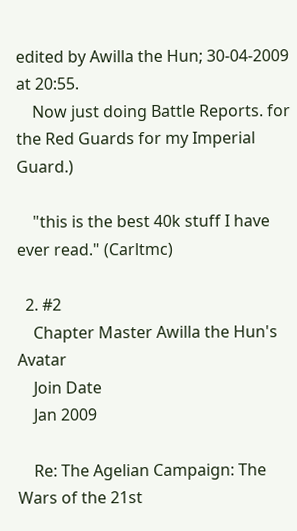edited by Awilla the Hun; 30-04-2009 at 20:55.
    Now just doing Battle Reports. for the Red Guards for my Imperial Guard.)

    "this is the best 40k stuff I have ever read." (Carltmc)

  2. #2
    Chapter Master Awilla the Hun's Avatar
    Join Date
    Jan 2009

    Re: The Agelian Campaign: The Wars of the 21st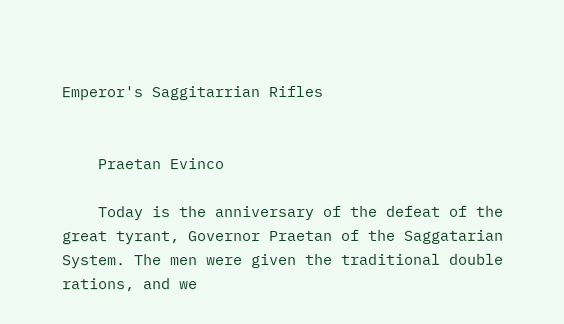Emperor's Saggitarrian Rifles


    Praetan Evinco

    Today is the anniversary of the defeat of the great tyrant, Governor Praetan of the Saggatarian System. The men were given the traditional double rations, and we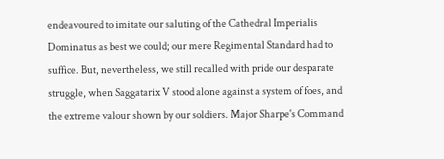endeavoured to imitate our saluting of the Cathedral Imperialis Dominatus as best we could; our mere Regimental Standard had to suffice. But, nevertheless, we still recalled with pride our desparate struggle, when Saggatarix V stood alone against a system of foes, and the extreme valour shown by our soldiers. Major Sharpe's Command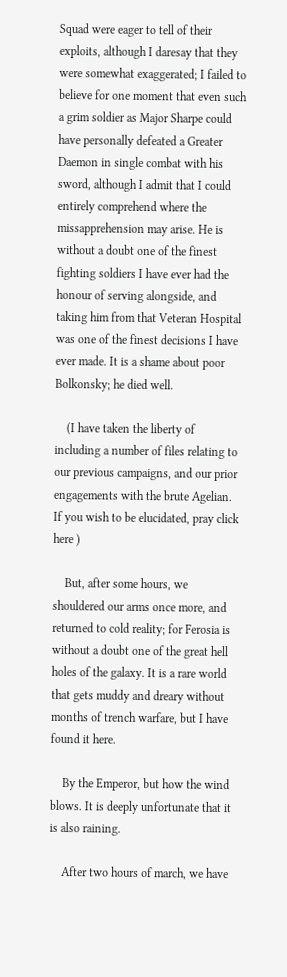Squad were eager to tell of their exploits, although I daresay that they were somewhat exaggerated; I failed to believe for one moment that even such a grim soldier as Major Sharpe could have personally defeated a Greater Daemon in single combat with his sword, although I admit that I could entirely comprehend where the missapprehension may arise. He is without a doubt one of the finest fighting soldiers I have ever had the honour of serving alongside, and taking him from that Veteran Hospital was one of the finest decisions I have ever made. It is a shame about poor Bolkonsky; he died well.

    (I have taken the liberty of including a number of files relating to our previous campaigns, and our prior engagements with the brute Agelian. If you wish to be elucidated, pray click here )

    But, after some hours, we shouldered our arms once more, and returned to cold reality; for Ferosia is without a doubt one of the great hell holes of the galaxy. It is a rare world that gets muddy and dreary without months of trench warfare, but I have found it here.

    By the Emperor, but how the wind blows. It is deeply unfortunate that it is also raining.

    After two hours of march, we have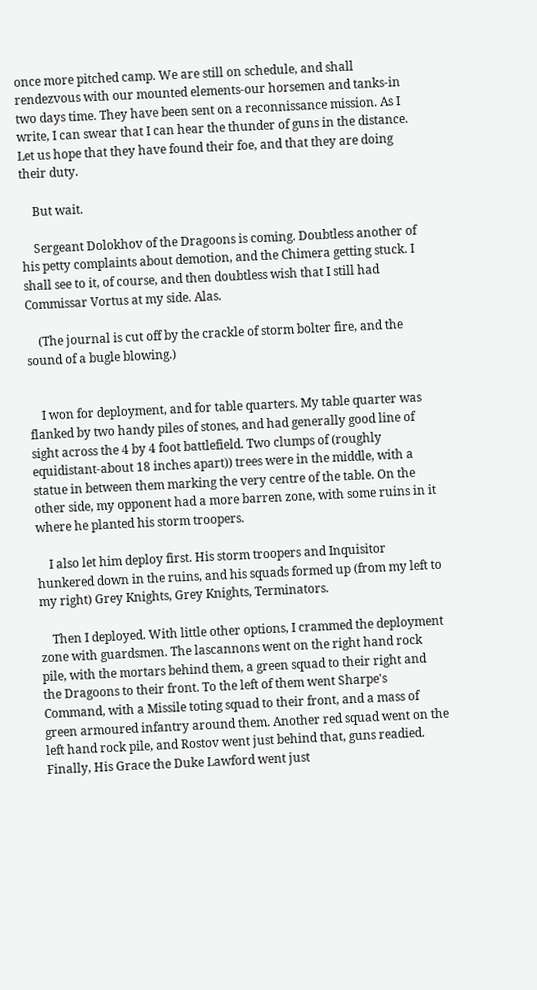once more pitched camp. We are still on schedule, and shall rendezvous with our mounted elements-our horsemen and tanks-in two days time. They have been sent on a reconnissance mission. As I write, I can swear that I can hear the thunder of guns in the distance. Let us hope that they have found their foe, and that they are doing their duty.

    But wait.

    Sergeant Dolokhov of the Dragoons is coming. Doubtless another of his petty complaints about demotion, and the Chimera getting stuck. I shall see to it, of course, and then doubtless wish that I still had Commissar Vortus at my side. Alas.

    (The journal is cut off by the crackle of storm bolter fire, and the sound of a bugle blowing.)


    I won for deployment, and for table quarters. My table quarter was flanked by two handy piles of stones, and had generally good line of sight across the 4 by 4 foot battlefield. Two clumps of (roughly equidistant-about 18 inches apart)) trees were in the middle, with a statue in between them marking the very centre of the table. On the other side, my opponent had a more barren zone, with some ruins in it where he planted his storm troopers.

    I also let him deploy first. His storm troopers and Inquisitor hunkered down in the ruins, and his squads formed up (from my left to my right) Grey Knights, Grey Knights, Terminators.

    Then I deployed. With little other options, I crammed the deployment zone with guardsmen. The lascannons went on the right hand rock pile, with the mortars behind them, a green squad to their right and the Dragoons to their front. To the left of them went Sharpe's Command, with a Missile toting squad to their front, and a mass of green armoured infantry around them. Another red squad went on the left hand rock pile, and Rostov went just behind that, guns readied. Finally, His Grace the Duke Lawford went just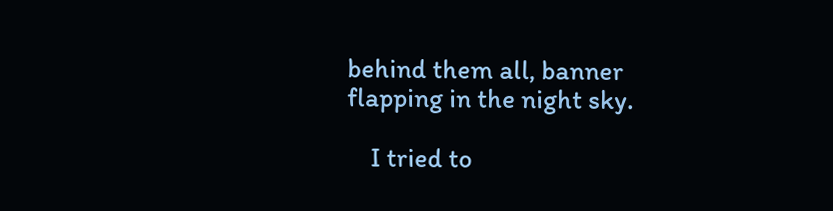behind them all, banner flapping in the night sky.

    I tried to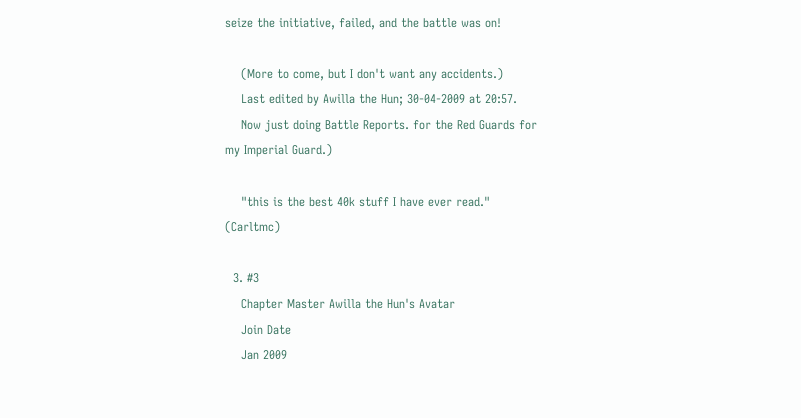seize the initiative, failed, and the battle was on!

    (More to come, but I don't want any accidents.)
    Last edited by Awilla the Hun; 30-04-2009 at 20:57.
    Now just doing Battle Reports. for the Red Guards for my Imperial Guard.)

    "this is the best 40k stuff I have ever read." (Carltmc)

  3. #3
    Chapter Master Awilla the Hun's Avatar
    Join Date
    Jan 2009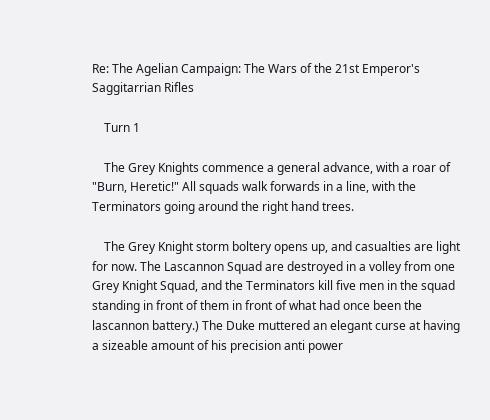Re: The Agelian Campaign: The Wars of the 21st Emperor's Saggitarrian Rifles

    Turn 1

    The Grey Knights commence a general advance, with a roar of "Burn, Heretic!" All squads walk forwards in a line, with the Terminators going around the right hand trees.

    The Grey Knight storm boltery opens up, and casualties are light for now. The Lascannon Squad are destroyed in a volley from one Grey Knight Squad, and the Terminators kill five men in the squad standing in front of them in front of what had once been the lascannon battery.) The Duke muttered an elegant curse at having a sizeable amount of his precision anti power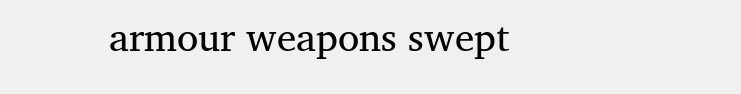armour weapons swept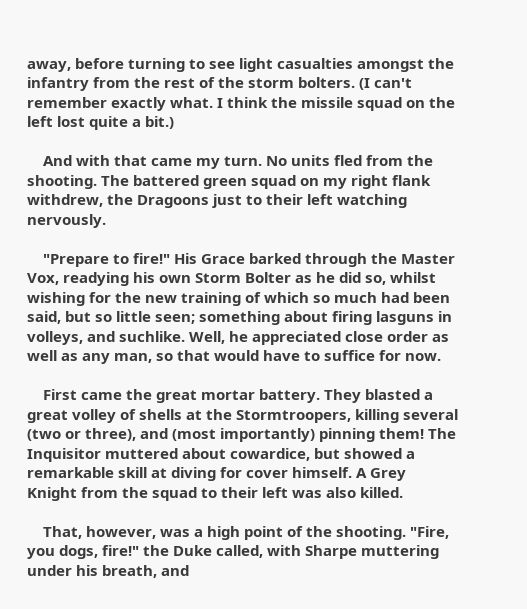away, before turning to see light casualties amongst the infantry from the rest of the storm bolters. (I can't remember exactly what. I think the missile squad on the left lost quite a bit.)

    And with that came my turn. No units fled from the shooting. The battered green squad on my right flank withdrew, the Dragoons just to their left watching nervously.

    "Prepare to fire!" His Grace barked through the Master Vox, readying his own Storm Bolter as he did so, whilst wishing for the new training of which so much had been said, but so little seen; something about firing lasguns in volleys, and suchlike. Well, he appreciated close order as well as any man, so that would have to suffice for now.

    First came the great mortar battery. They blasted a great volley of shells at the Stormtroopers, killing several (two or three), and (most importantly) pinning them! The Inquisitor muttered about cowardice, but showed a remarkable skill at diving for cover himself. A Grey Knight from the squad to their left was also killed.

    That, however, was a high point of the shooting. "Fire, you dogs, fire!" the Duke called, with Sharpe muttering under his breath, and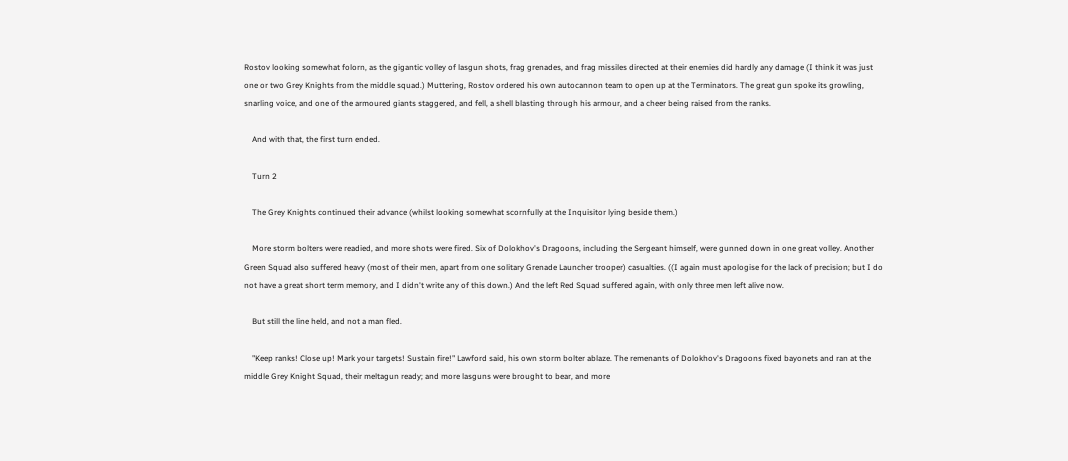Rostov looking somewhat folorn, as the gigantic volley of lasgun shots, frag grenades, and frag missiles directed at their enemies did hardly any damage (I think it was just one or two Grey Knights from the middle squad.) Muttering, Rostov ordered his own autocannon team to open up at the Terminators. The great gun spoke its growling, snarling voice, and one of the armoured giants staggered, and fell, a shell blasting through his armour, and a cheer being raised from the ranks.

    And with that, the first turn ended.

    Turn 2

    The Grey Knights continued their advance (whilst looking somewhat scornfully at the Inquisitor lying beside them.)

    More storm bolters were readied, and more shots were fired. Six of Dolokhov's Dragoons, including the Sergeant himself, were gunned down in one great volley. Another Green Squad also suffered heavy (most of their men, apart from one solitary Grenade Launcher trooper) casualties. ((I again must apologise for the lack of precision; but I do not have a great short term memory, and I didn't write any of this down.) And the left Red Squad suffered again, with only three men left alive now.

    But still the line held, and not a man fled.

    "Keep ranks! Close up! Mark your targets! Sustain fire!" Lawford said, his own storm bolter ablaze. The remenants of Dolokhov's Dragoons fixed bayonets and ran at the middle Grey Knight Squad, their meltagun ready; and more lasguns were brought to bear, and more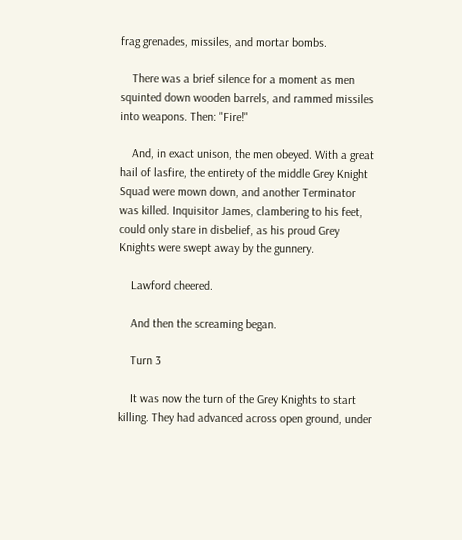frag grenades, missiles, and mortar bombs.

    There was a brief silence for a moment as men squinted down wooden barrels, and rammed missiles into weapons. Then: "Fire!"

    And, in exact unison, the men obeyed. With a great hail of lasfire, the entirety of the middle Grey Knight Squad were mown down, and another Terminator was killed. Inquisitor James, clambering to his feet, could only stare in disbelief, as his proud Grey Knights were swept away by the gunnery.

    Lawford cheered.

    And then the screaming began.

    Turn 3

    It was now the turn of the Grey Knights to start killing. They had advanced across open ground, under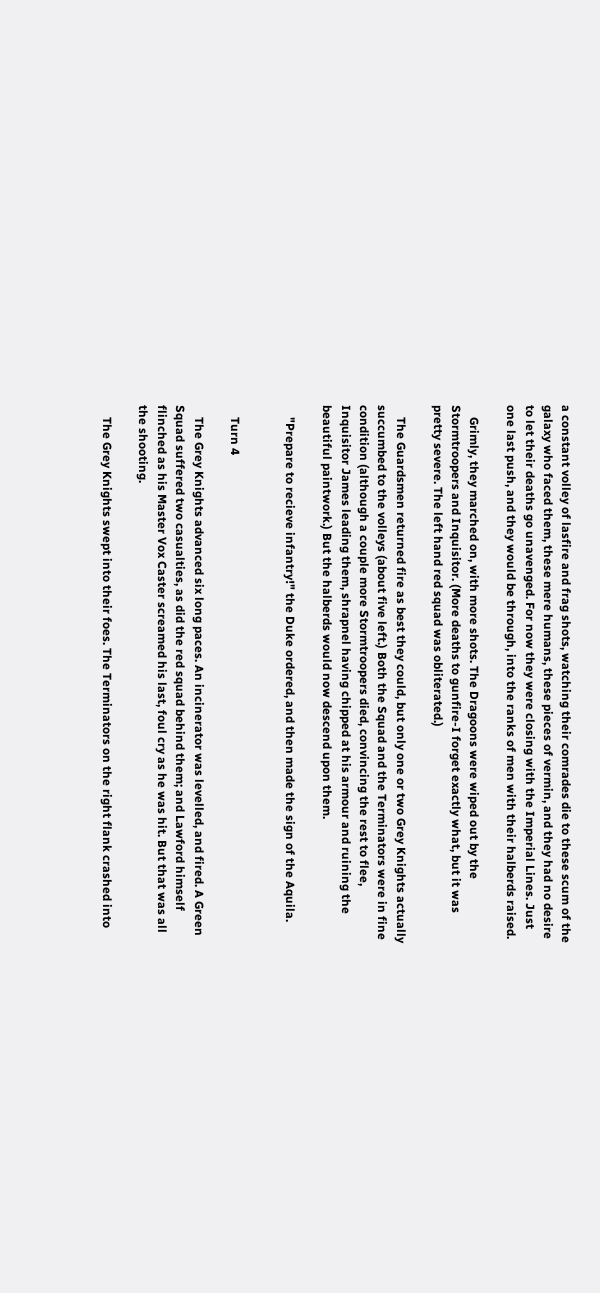a constant volley of lasfire and frag shots, watching their comrades die to these scum of the galaxy who faced them, these mere humans, these pieces of vermin, and they had no desire to let their deaths go unavenged. For now they were closing with the Imperial Lines. Just one last push, and they would be through, into the ranks of men with their halberds raised.

    Grimly, they marched on, with more shots. The Dragoons were wiped out by the Stormtroopers and Inquisitor. (More deaths to gunfire-I forget exactly what, but it was pretty severe. The left hand red squad was obliterated.)

    The Guardsmen returned fire as best they could, but only one or two Grey Knights actually succumbed to the volleys (about five left.) Both the Squad and the Terminators were in fine condition (although a couple more Stormtroopers died, convincing the rest to flee, Inquisitor James leading them, shrapnel having chipped at his armour and ruining the beautiful paintwork.) But the halberds would now descend upon them.

    "Prepare to recieve infantry!" the Duke ordered, and then made the sign of the Aquila.


    Turn 4

    The Grey Knights advanced six long paces. An incinerator was levelled, and fired. A Green Squad suffered two casualties, as did the red squad behind them; and Lawford himself flinched as his Master Vox Caster screamed his last, foul cry as he was hit. But that was all the shooting.

    The Grey Knights swept into their foes. The Terminators on the right flank crashed into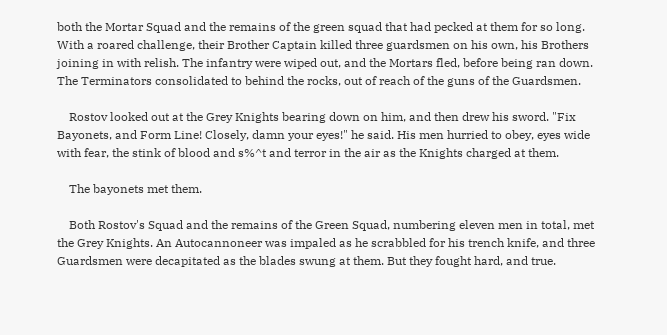both the Mortar Squad and the remains of the green squad that had pecked at them for so long. With a roared challenge, their Brother Captain killed three guardsmen on his own, his Brothers joining in with relish. The infantry were wiped out, and the Mortars fled, before being ran down. The Terminators consolidated to behind the rocks, out of reach of the guns of the Guardsmen.

    Rostov looked out at the Grey Knights bearing down on him, and then drew his sword. "Fix Bayonets, and Form Line! Closely, damn your eyes!" he said. His men hurried to obey, eyes wide with fear, the stink of blood and s%^t and terror in the air as the Knights charged at them.

    The bayonets met them.

    Both Rostov's Squad and the remains of the Green Squad, numbering eleven men in total, met the Grey Knights. An Autocannoneer was impaled as he scrabbled for his trench knife, and three Guardsmen were decapitated as the blades swung at them. But they fought hard, and true.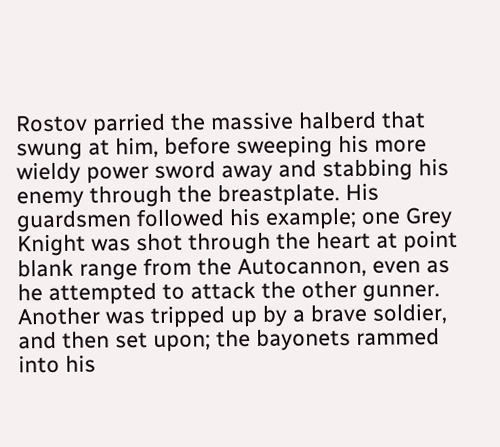Rostov parried the massive halberd that swung at him, before sweeping his more wieldy power sword away and stabbing his enemy through the breastplate. His guardsmen followed his example; one Grey Knight was shot through the heart at point blank range from the Autocannon, even as he attempted to attack the other gunner. Another was tripped up by a brave soldier, and then set upon; the bayonets rammed into his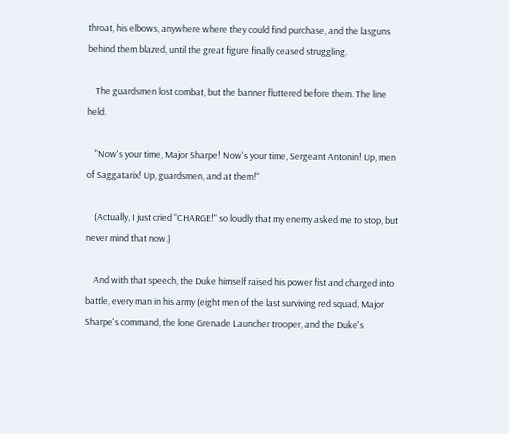throat, his elbows, anywhere where they could find purchase, and the lasguns behind them blazed, until the great figure finally ceased struggling.

    The guardsmen lost combat, but the banner fluttered before them. The line held.

    "Now's your time, Major Sharpe! Now's your time, Sergeant Antonin! Up, men of Saggatarix! Up, guardsmen, and at them!"

    (Actually, I just cried "CHARGE!" so loudly that my enemy asked me to stop, but never mind that now.)

    And with that speech, the Duke himself raised his power fist and charged into battle, every man in his army (eight men of the last surviving red squad, Major Sharpe's command, the lone Grenade Launcher trooper, and the Duke's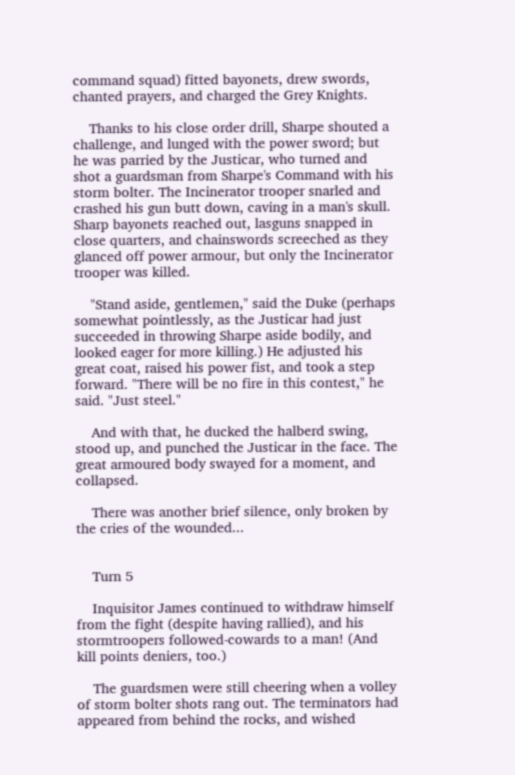command squad) fitted bayonets, drew swords, chanted prayers, and charged the Grey Knights.

    Thanks to his close order drill, Sharpe shouted a challenge, and lunged with the power sword; but he was parried by the Justicar, who turned and shot a guardsman from Sharpe's Command with his storm bolter. The Incinerator trooper snarled and crashed his gun butt down, caving in a man's skull. Sharp bayonets reached out, lasguns snapped in close quarters, and chainswords screeched as they glanced off power armour, but only the Incinerator trooper was killed.

    "Stand aside, gentlemen," said the Duke (perhaps somewhat pointlessly, as the Justicar had just succeeded in throwing Sharpe aside bodily, and looked eager for more killing.) He adjusted his great coat, raised his power fist, and took a step forward. "There will be no fire in this contest," he said. "Just steel."

    And with that, he ducked the halberd swing, stood up, and punched the Justicar in the face. The great armoured body swayed for a moment, and collapsed.

    There was another brief silence, only broken by the cries of the wounded...


    Turn 5

    Inquisitor James continued to withdraw himself from the fight (despite having rallied), and his stormtroopers followed-cowards to a man! (And kill points deniers, too.)

    The guardsmen were still cheering when a volley of storm bolter shots rang out. The terminators had appeared from behind the rocks, and wished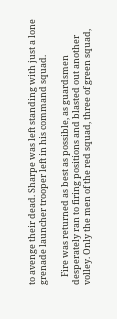to avenge their dead. Sharpe was left standing with just a lone grenade launcher trooper left in his command squad.

    Fire was returned as best as possible, as guardsmen desperately ran to firing positions and blasted out another volley. Only the men of the red squad, three of green squad,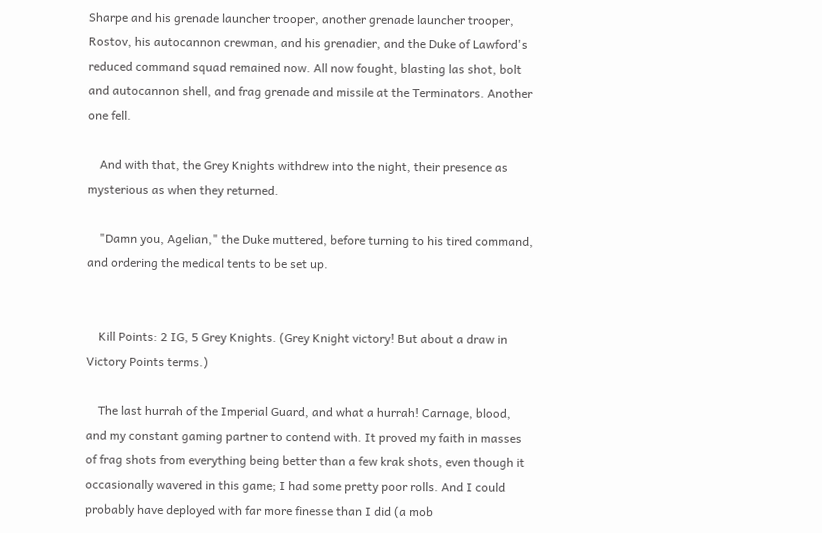Sharpe and his grenade launcher trooper, another grenade launcher trooper, Rostov, his autocannon crewman, and his grenadier, and the Duke of Lawford's reduced command squad remained now. All now fought, blasting las shot, bolt and autocannon shell, and frag grenade and missile at the Terminators. Another one fell.

    And with that, the Grey Knights withdrew into the night, their presence as mysterious as when they returned.

    "Damn you, Agelian," the Duke muttered, before turning to his tired command, and ordering the medical tents to be set up.


    Kill Points: 2 IG, 5 Grey Knights. (Grey Knight victory! But about a draw in Victory Points terms.)

    The last hurrah of the Imperial Guard, and what a hurrah! Carnage, blood, and my constant gaming partner to contend with. It proved my faith in masses of frag shots from everything being better than a few krak shots, even though it occasionally wavered in this game; I had some pretty poor rolls. And I could probably have deployed with far more finesse than I did (a mob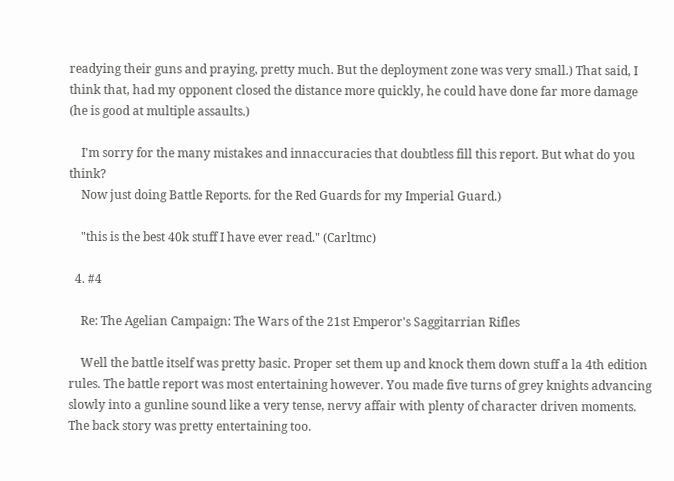readying their guns and praying, pretty much. But the deployment zone was very small.) That said, I think that, had my opponent closed the distance more quickly, he could have done far more damage (he is good at multiple assaults.)

    I'm sorry for the many mistakes and innaccuracies that doubtless fill this report. But what do you think?
    Now just doing Battle Reports. for the Red Guards for my Imperial Guard.)

    "this is the best 40k stuff I have ever read." (Carltmc)

  4. #4

    Re: The Agelian Campaign: The Wars of the 21st Emperor's Saggitarrian Rifles

    Well the battle itself was pretty basic. Proper set them up and knock them down stuff a la 4th edition rules. The battle report was most entertaining however. You made five turns of grey knights advancing slowly into a gunline sound like a very tense, nervy affair with plenty of character driven moments. The back story was pretty entertaining too.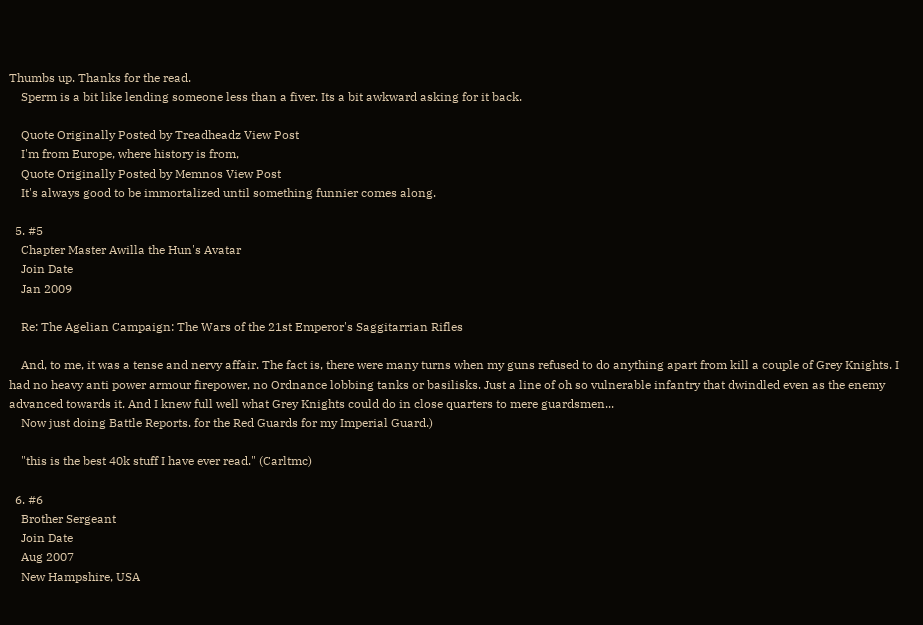Thumbs up. Thanks for the read.
    Sperm is a bit like lending someone less than a fiver. Its a bit awkward asking for it back.

    Quote Originally Posted by Treadheadz View Post
    I'm from Europe, where history is from,
    Quote Originally Posted by Memnos View Post
    It's always good to be immortalized until something funnier comes along.

  5. #5
    Chapter Master Awilla the Hun's Avatar
    Join Date
    Jan 2009

    Re: The Agelian Campaign: The Wars of the 21st Emperor's Saggitarrian Rifles

    And, to me, it was a tense and nervy affair. The fact is, there were many turns when my guns refused to do anything apart from kill a couple of Grey Knights. I had no heavy anti power armour firepower, no Ordnance lobbing tanks or basilisks. Just a line of oh so vulnerable infantry that dwindled even as the enemy advanced towards it. And I knew full well what Grey Knights could do in close quarters to mere guardsmen...
    Now just doing Battle Reports. for the Red Guards for my Imperial Guard.)

    "this is the best 40k stuff I have ever read." (Carltmc)

  6. #6
    Brother Sergeant
    Join Date
    Aug 2007
    New Hampshire, USA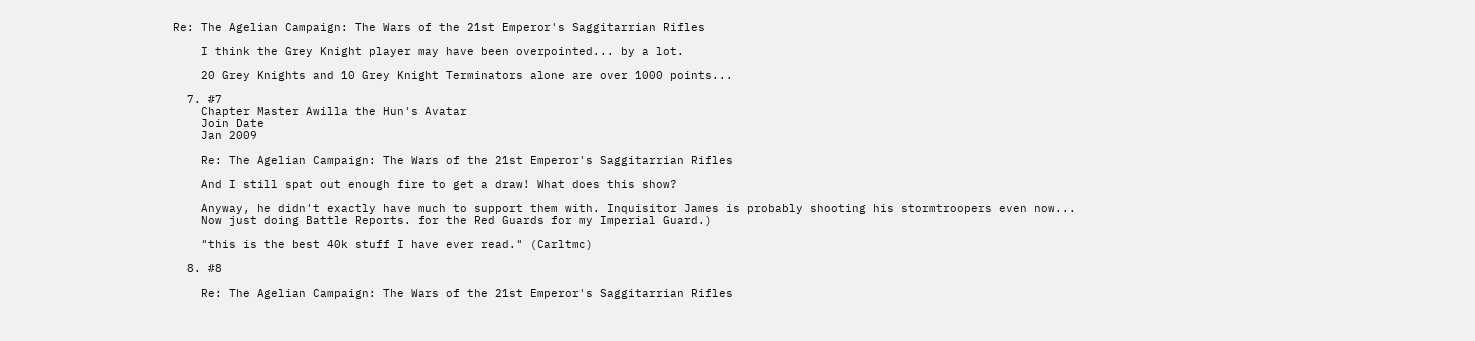Re: The Agelian Campaign: The Wars of the 21st Emperor's Saggitarrian Rifles

    I think the Grey Knight player may have been overpointed... by a lot.

    20 Grey Knights and 10 Grey Knight Terminators alone are over 1000 points...

  7. #7
    Chapter Master Awilla the Hun's Avatar
    Join Date
    Jan 2009

    Re: The Agelian Campaign: The Wars of the 21st Emperor's Saggitarrian Rifles

    And I still spat out enough fire to get a draw! What does this show?

    Anyway, he didn't exactly have much to support them with. Inquisitor James is probably shooting his stormtroopers even now...
    Now just doing Battle Reports. for the Red Guards for my Imperial Guard.)

    "this is the best 40k stuff I have ever read." (Carltmc)

  8. #8

    Re: The Agelian Campaign: The Wars of the 21st Emperor's Saggitarrian Rifles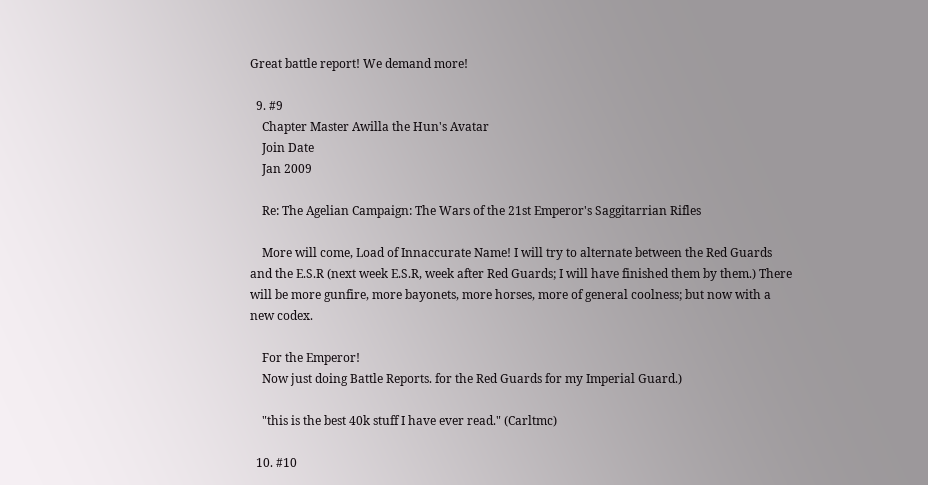Great battle report! We demand more!

  9. #9
    Chapter Master Awilla the Hun's Avatar
    Join Date
    Jan 2009

    Re: The Agelian Campaign: The Wars of the 21st Emperor's Saggitarrian Rifles

    More will come, Load of Innaccurate Name! I will try to alternate between the Red Guards and the E.S.R (next week E.S.R, week after Red Guards; I will have finished them by them.) There will be more gunfire, more bayonets, more horses, more of general coolness; but now with a new codex.

    For the Emperor!
    Now just doing Battle Reports. for the Red Guards for my Imperial Guard.)

    "this is the best 40k stuff I have ever read." (Carltmc)

  10. #10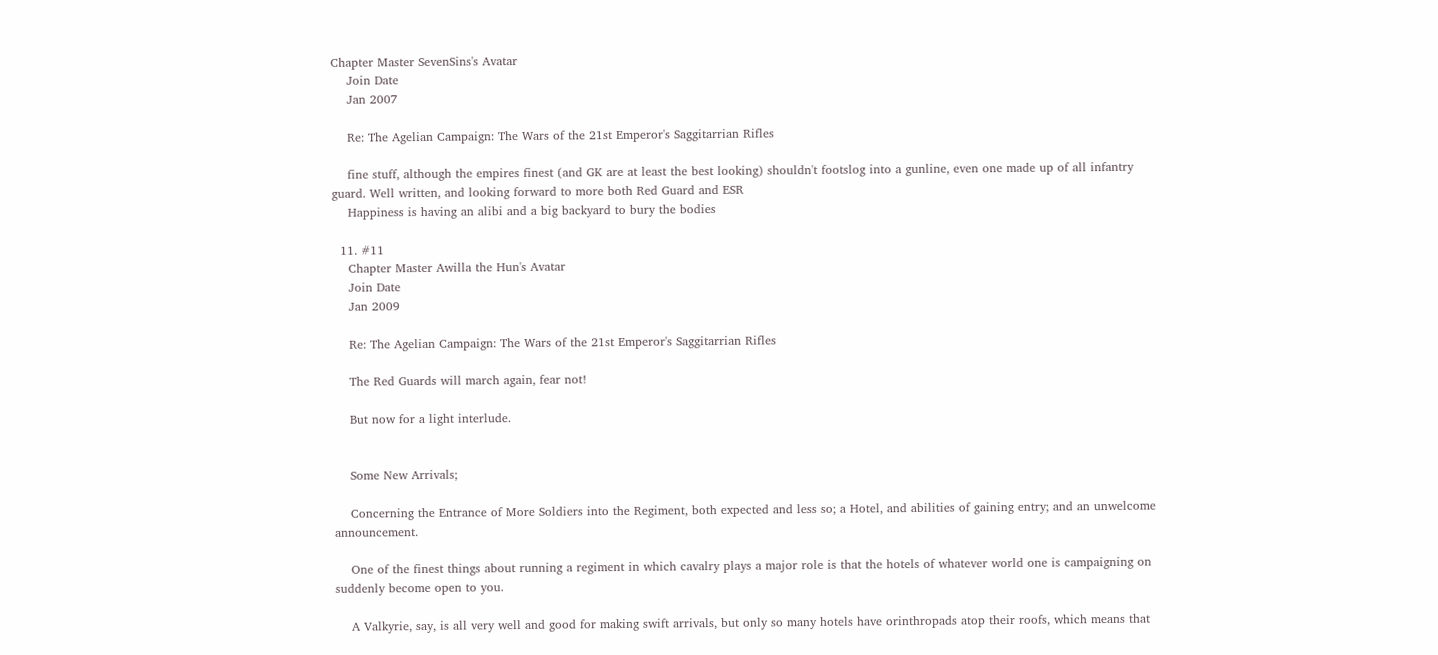Chapter Master SevenSins's Avatar
    Join Date
    Jan 2007

    Re: The Agelian Campaign: The Wars of the 21st Emperor's Saggitarrian Rifles

    fine stuff, although the empires finest (and GK are at least the best looking) shouldn't footslog into a gunline, even one made up of all infantry guard. Well written, and looking forward to more both Red Guard and ESR
    Happiness is having an alibi and a big backyard to bury the bodies

  11. #11
    Chapter Master Awilla the Hun's Avatar
    Join Date
    Jan 2009

    Re: The Agelian Campaign: The Wars of the 21st Emperor's Saggitarrian Rifles

    The Red Guards will march again, fear not!

    But now for a light interlude.


    Some New Arrivals;

    Concerning the Entrance of More Soldiers into the Regiment, both expected and less so; a Hotel, and abilities of gaining entry; and an unwelcome announcement.

    One of the finest things about running a regiment in which cavalry plays a major role is that the hotels of whatever world one is campaigning on suddenly become open to you.

    A Valkyrie, say, is all very well and good for making swift arrivals, but only so many hotels have orinthropads atop their roofs, which means that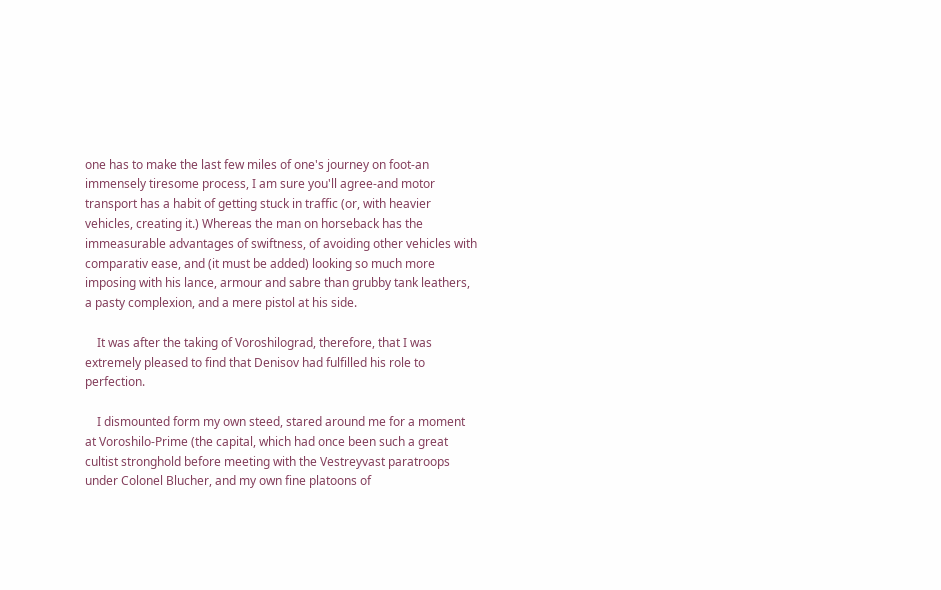one has to make the last few miles of one's journey on foot-an immensely tiresome process, I am sure you'll agree-and motor transport has a habit of getting stuck in traffic (or, with heavier vehicles, creating it.) Whereas the man on horseback has the immeasurable advantages of swiftness, of avoiding other vehicles with comparativ ease, and (it must be added) looking so much more imposing with his lance, armour and sabre than grubby tank leathers, a pasty complexion, and a mere pistol at his side.

    It was after the taking of Voroshilograd, therefore, that I was extremely pleased to find that Denisov had fulfilled his role to perfection.

    I dismounted form my own steed, stared around me for a moment at Voroshilo-Prime (the capital, which had once been such a great cultist stronghold before meeting with the Vestreyvast paratroops under Colonel Blucher, and my own fine platoons of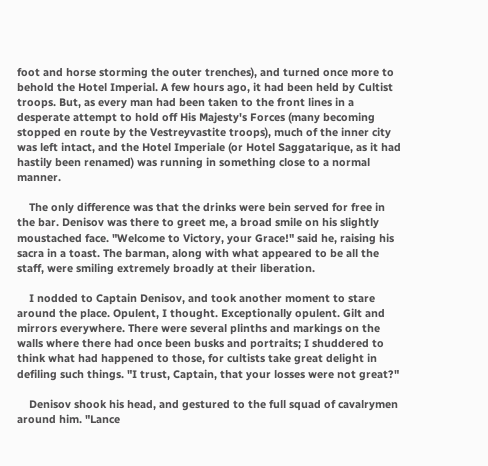foot and horse storming the outer trenches), and turned once more to behold the Hotel Imperial. A few hours ago, it had been held by Cultist troops. But, as every man had been taken to the front lines in a desperate attempt to hold off His Majesty's Forces (many becoming stopped en route by the Vestreyvastite troops), much of the inner city was left intact, and the Hotel Imperiale (or Hotel Saggatarique, as it had hastily been renamed) was running in something close to a normal manner.

    The only difference was that the drinks were bein served for free in the bar. Denisov was there to greet me, a broad smile on his slightly moustached face. "Welcome to Victory, your Grace!" said he, raising his sacra in a toast. The barman, along with what appeared to be all the staff, were smiling extremely broadly at their liberation.

    I nodded to Captain Denisov, and took another moment to stare around the place. Opulent, I thought. Exceptionally opulent. Gilt and mirrors everywhere. There were several plinths and markings on the walls where there had once been busks and portraits; I shuddered to think what had happened to those, for cultists take great delight in defiling such things. "I trust, Captain, that your losses were not great?"

    Denisov shook his head, and gestured to the full squad of cavalrymen around him. "Lance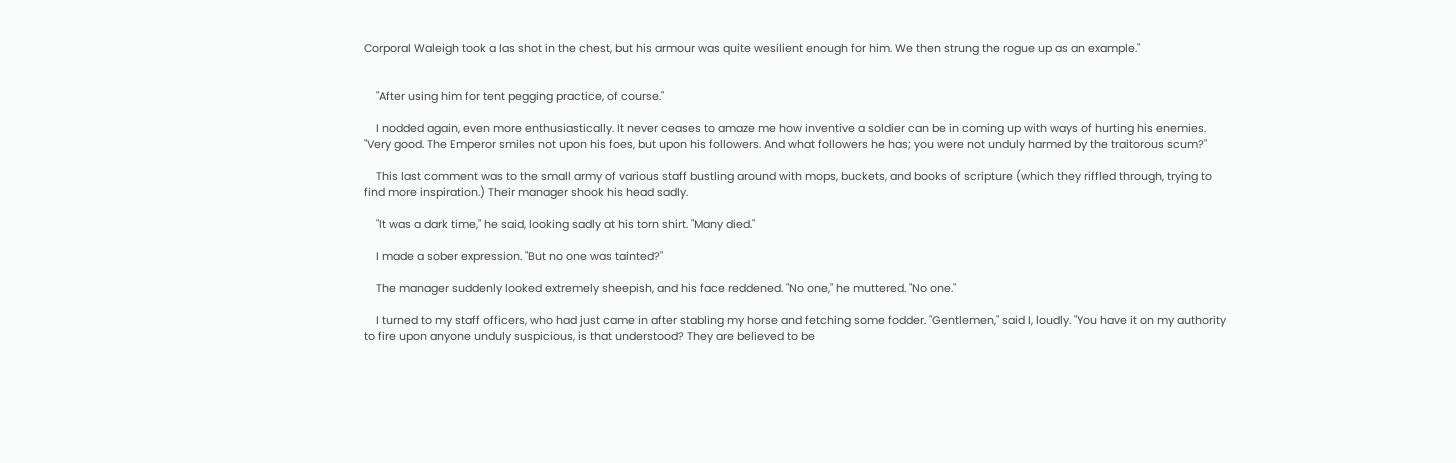Corporal Waleigh took a las shot in the chest, but his armour was quite wesilient enough for him. We then strung the rogue up as an example."


    "After using him for tent pegging practice, of course."

    I nodded again, even more enthusiastically. It never ceases to amaze me how inventive a soldier can be in coming up with ways of hurting his enemies. "Very good. The Emperor smiles not upon his foes, but upon his followers. And what followers he has; you were not unduly harmed by the traitorous scum?"

    This last comment was to the small army of various staff bustling around with mops, buckets, and books of scripture (which they riffled through, trying to find more inspiration.) Their manager shook his head sadly.

    "It was a dark time," he said, looking sadly at his torn shirt. "Many died."

    I made a sober expression. "But no one was tainted?"

    The manager suddenly looked extremely sheepish, and his face reddened. "No one," he muttered. "No one."

    I turned to my staff officers, who had just came in after stabling my horse and fetching some fodder. "Gentlemen," said I, loudly. "You have it on my authority to fire upon anyone unduly suspicious, is that understood? They are believed to be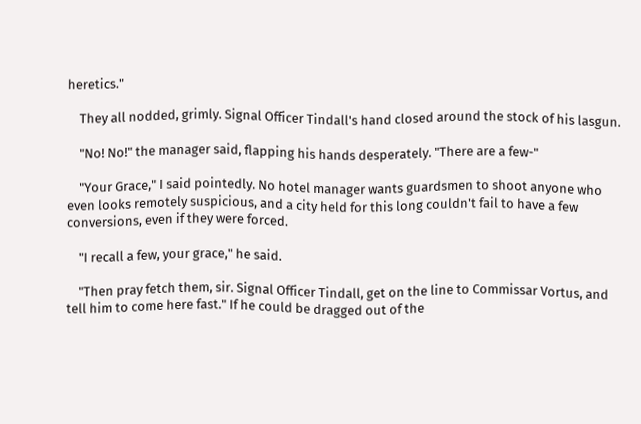heretics."

    They all nodded, grimly. Signal Officer Tindall's hand closed around the stock of his lasgun.

    "No! No!" the manager said, flapping his hands desperately. "There are a few-"

    "Your Grace," I said pointedly. No hotel manager wants guardsmen to shoot anyone who even looks remotely suspicious, and a city held for this long couldn't fail to have a few conversions, even if they were forced.

    "I recall a few, your grace," he said.

    "Then pray fetch them, sir. Signal Officer Tindall, get on the line to Commissar Vortus, and tell him to come here fast." If he could be dragged out of the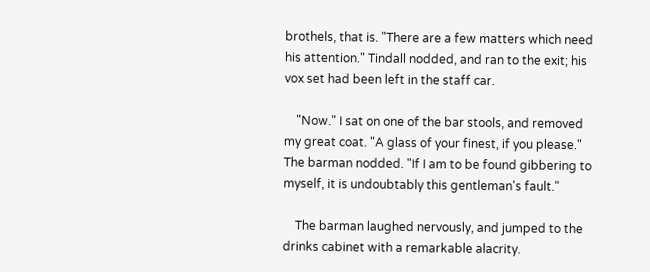brothels, that is. "There are a few matters which need his attention." Tindall nodded, and ran to the exit; his vox set had been left in the staff car.

    "Now." I sat on one of the bar stools, and removed my great coat. "A glass of your finest, if you please." The barman nodded. "If I am to be found gibbering to myself, it is undoubtably this gentleman's fault."

    The barman laughed nervously, and jumped to the drinks cabinet with a remarkable alacrity.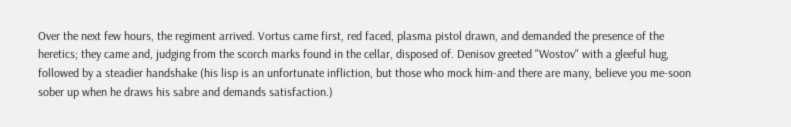Over the next few hours, the regiment arrived. Vortus came first, red faced, plasma pistol drawn, and demanded the presence of the heretics; they came and, judging from the scorch marks found in the cellar, disposed of. Denisov greeted "Wostov" with a gleeful hug, followed by a steadier handshake (his lisp is an unfortunate infliction, but those who mock him-and there are many, believe you me-soon sober up when he draws his sabre and demands satisfaction.)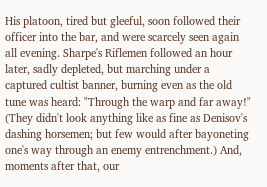His platoon, tired but gleeful, soon followed their officer into the bar, and were scarcely seen again all evening. Sharpe's Riflemen followed an hour later, sadly depleted, but marching under a captured cultist banner, burning even as the old tune was heard: "Through the warp and far away!" (They didn't look anything like as fine as Denisov's dashing horsemen; but few would after bayoneting one's way through an enemy entrenchment.) And, moments after that, our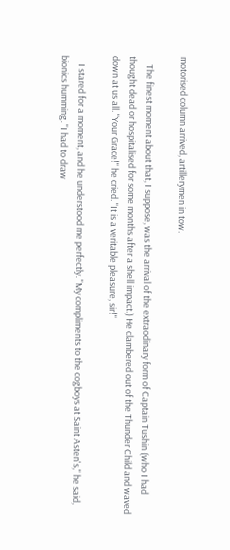motorised column arrived, artillerymen in tow.

    The finest moment about that, I suppose, was the arrival of the extraodinary form of Captain Tushin (who I had thought dead or hospitalised for some months after a shell impact.) He clambered out of the Thunder Child and waved down at us all. "Your Grace!" he cried. "It is a veritable pleasure, sir!"

    I stared for a moment, and he understood me perfectly. "My compliments to the cogboys at Saint Asten's," he said, bionics humming. "I had to draw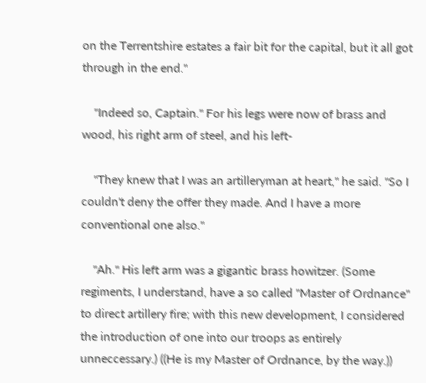on the Terrentshire estates a fair bit for the capital, but it all got through in the end."

    "Indeed so, Captain." For his legs were now of brass and wood, his right arm of steel, and his left-

    "They knew that I was an artilleryman at heart," he said. "So I couldn't deny the offer they made. And I have a more conventional one also."

    "Ah." His left arm was a gigantic brass howitzer. (Some regiments, I understand, have a so called "Master of Ordnance" to direct artillery fire; with this new development, I considered the introduction of one into our troops as entirely unneccessary.) ((He is my Master of Ordnance, by the way.))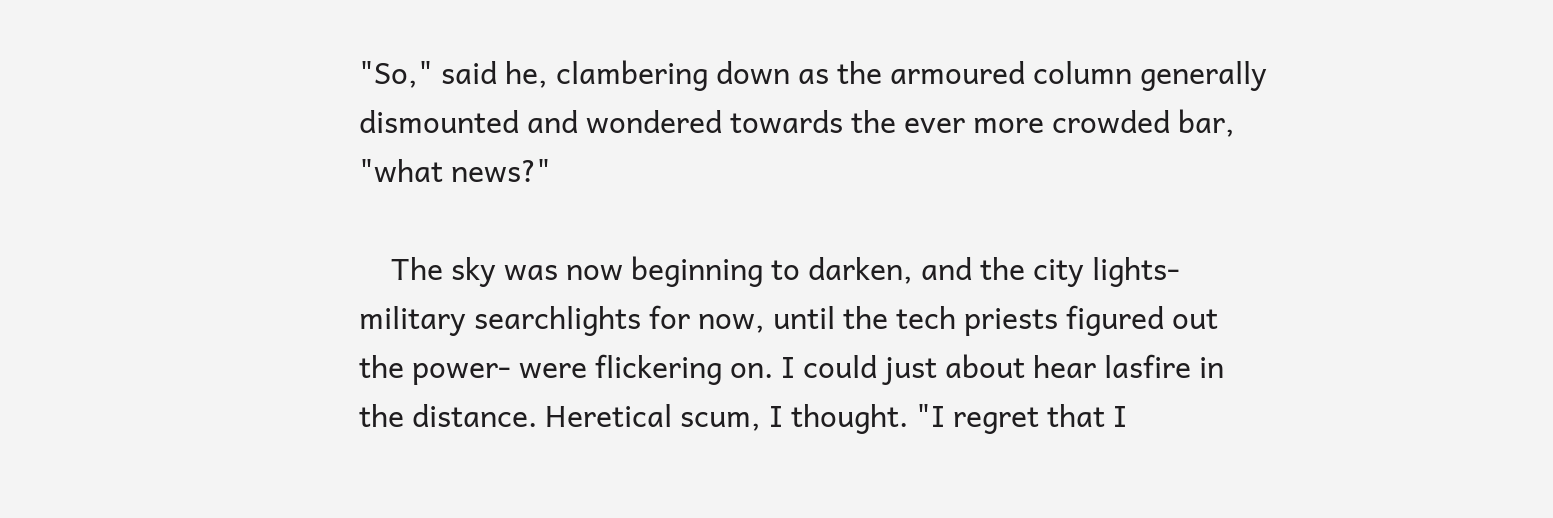"So," said he, clambering down as the armoured column generally dismounted and wondered towards the ever more crowded bar, "what news?"

    The sky was now beginning to darken, and the city lights- military searchlights for now, until the tech priests figured out the power- were flickering on. I could just about hear lasfire in the distance. Heretical scum, I thought. "I regret that I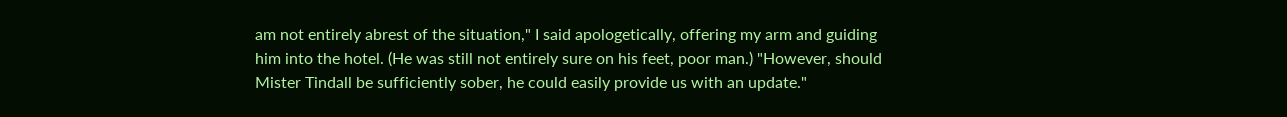am not entirely abrest of the situation," I said apologetically, offering my arm and guiding him into the hotel. (He was still not entirely sure on his feet, poor man.) "However, should Mister Tindall be sufficiently sober, he could easily provide us with an update."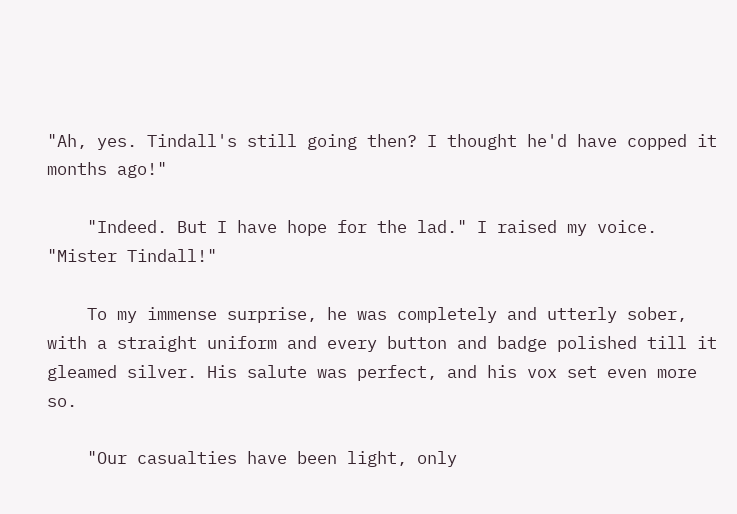"Ah, yes. Tindall's still going then? I thought he'd have copped it months ago!"

    "Indeed. But I have hope for the lad." I raised my voice. "Mister Tindall!"

    To my immense surprise, he was completely and utterly sober, with a straight uniform and every button and badge polished till it gleamed silver. His salute was perfect, and his vox set even more so.

    "Our casualties have been light, only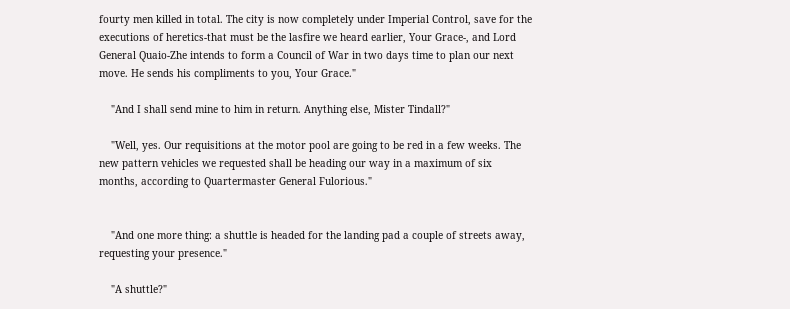fourty men killed in total. The city is now completely under Imperial Control, save for the executions of heretics-that must be the lasfire we heard earlier, Your Grace-, and Lord General Quaio-Zhe intends to form a Council of War in two days time to plan our next move. He sends his compliments to you, Your Grace."

    "And I shall send mine to him in return. Anything else, Mister Tindall?"

    "Well, yes. Our requisitions at the motor pool are going to be red in a few weeks. The new pattern vehicles we requested shall be heading our way in a maximum of six months, according to Quartermaster General Fulorious."


    "And one more thing: a shuttle is headed for the landing pad a couple of streets away, requesting your presence."

    "A shuttle?"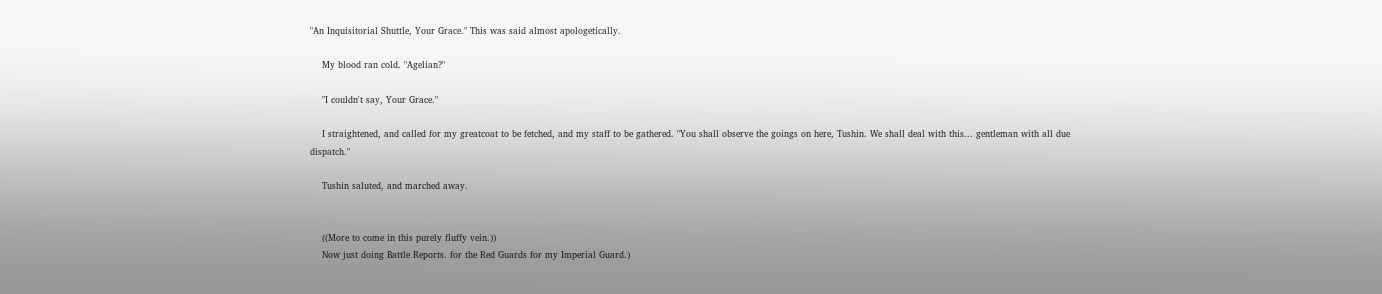"An Inquisitorial Shuttle, Your Grace." This was said almost apologetically.

    My blood ran cold. "Agelian?"

    "I couldn't say, Your Grace."

    I straightened, and called for my greatcoat to be fetched, and my staff to be gathered. "You shall observe the goings on here, Tushin. We shall deal with this... gentleman with all due dispatch."

    Tushin saluted, and marched away.


    ((More to come in this purely fluffy vein.))
    Now just doing Battle Reports. for the Red Guards for my Imperial Guard.)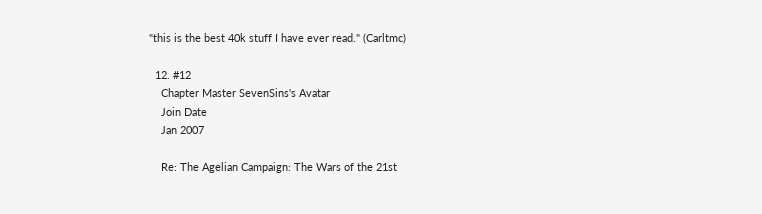"this is the best 40k stuff I have ever read." (Carltmc)

  12. #12
    Chapter Master SevenSins's Avatar
    Join Date
    Jan 2007

    Re: The Agelian Campaign: The Wars of the 21st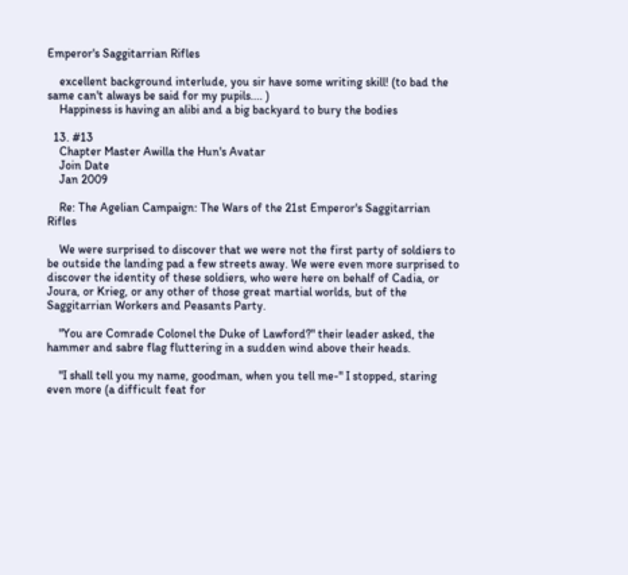Emperor's Saggitarrian Rifles

    excellent background interlude, you sir have some writing skill! (to bad the same can't always be said for my pupils.... )
    Happiness is having an alibi and a big backyard to bury the bodies

  13. #13
    Chapter Master Awilla the Hun's Avatar
    Join Date
    Jan 2009

    Re: The Agelian Campaign: The Wars of the 21st Emperor's Saggitarrian Rifles

    We were surprised to discover that we were not the first party of soldiers to be outside the landing pad a few streets away. We were even more surprised to discover the identity of these soldiers, who were here on behalf of Cadia, or Joura, or Krieg, or any other of those great martial worlds, but of the Saggitarrian Workers and Peasants Party.

    "You are Comrade Colonel the Duke of Lawford?" their leader asked, the hammer and sabre flag fluttering in a sudden wind above their heads.

    "I shall tell you my name, goodman, when you tell me-" I stopped, staring even more (a difficult feat for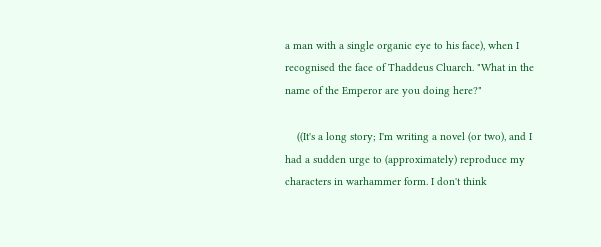a man with a single organic eye to his face), when I recognised the face of Thaddeus Cluarch. "What in the name of the Emperor are you doing here?"

    ((It's a long story; I'm writing a novel (or two), and I had a sudden urge to (approximately) reproduce my characters in warhammer form. I don't think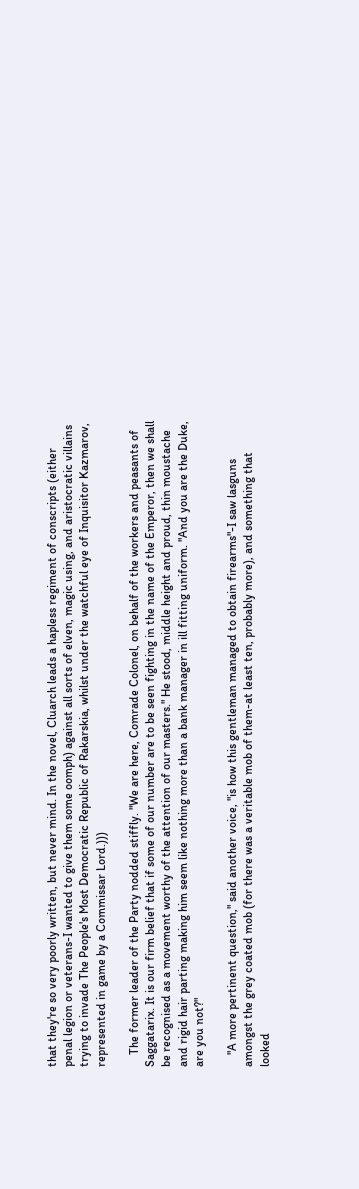that they're so very poorly written, but never mind. In the novel, Cluarch leads a hapless regiment of conscripts (either penal legion or veterans-I wanted to give them some oomph) against all sorts of elven, magic using, and aristocratic villains trying to invade The People's Most Democratic Republic of Rakarskia, whilst under the watchful eye of Inquisitor Kazmarov, represented in game by a Commissar Lord.)))

    The former leader of the Party nodded stiffly. "We are here, Comrade Colonel, on behalf of the workers and peasants of Saggatarix. It is our firm belief that if some of our number are to be seen fighting in the name of the Emperor, then we shall be recognised as a movement worthy of the attention of our masters." He stood, middle height and proud, thin moustache and rigid hair parting making him seem like nothing more than a bank manager in ill fitting uniform. "And you are the Duke, are you not?"

    "A more pertinent question," said another voice, "is how this gentleman managed to obtain firearms"-I saw lasguns amongst the grey coated mob (for there was a veritable mob of them-at least ten, probably more), and something that looked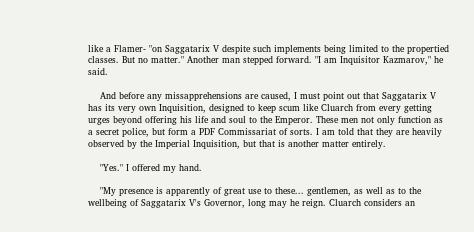like a Flamer- "on Saggatarix V despite such implements being limited to the propertied classes. But no matter." Another man stepped forward. "I am Inquisitor Kazmarov," he said.

    And before any missapprehensions are caused, I must point out that Saggatarix V has its very own Inquisition, designed to keep scum like Cluarch from every getting urges beyond offering his life and soul to the Emperor. These men not only function as a secret police, but form a PDF Commissariat of sorts. I am told that they are heavily observed by the Imperial Inquisition, but that is another matter entirely.

    "Yes." I offered my hand.

    "My presence is apparently of great use to these... gentlemen, as well as to the wellbeing of Saggatarix V's Governor, long may he reign. Cluarch considers an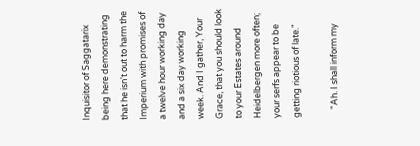Inquisitor of Saggatarix being here demonstrating that he isn't out to harm the Imperium with promises of a twelve hour working day and a six day working week. And I gather, Your Grace, that you should look to your Estates around Heidelbergen more often; your serfs appear to be getting riotious of late."

    "Ah. I shall inform my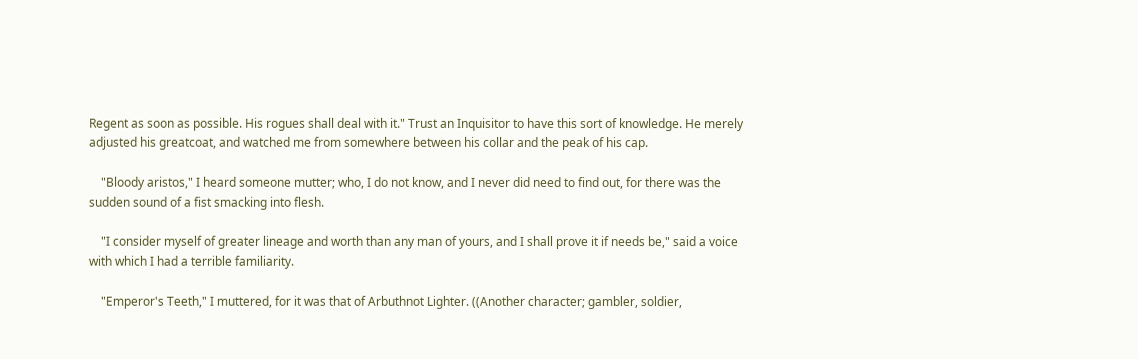Regent as soon as possible. His rogues shall deal with it." Trust an Inquisitor to have this sort of knowledge. He merely adjusted his greatcoat, and watched me from somewhere between his collar and the peak of his cap.

    "Bloody aristos," I heard someone mutter; who, I do not know, and I never did need to find out, for there was the sudden sound of a fist smacking into flesh.

    "I consider myself of greater lineage and worth than any man of yours, and I shall prove it if needs be," said a voice with which I had a terrible familiarity.

    "Emperor's Teeth," I muttered, for it was that of Arbuthnot Lighter. ((Another character; gambler, soldier,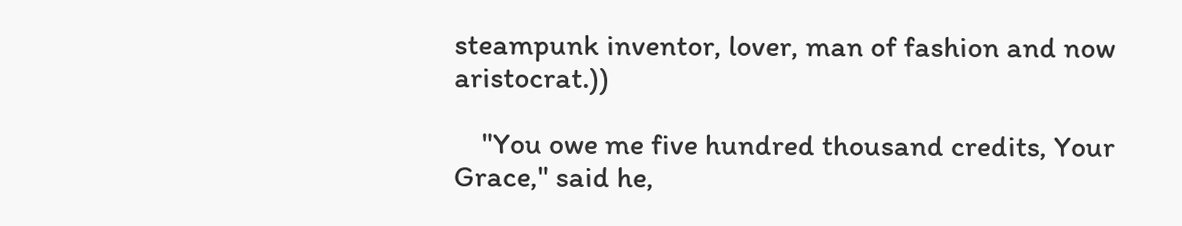steampunk inventor, lover, man of fashion and now aristocrat.))

    "You owe me five hundred thousand credits, Your Grace," said he,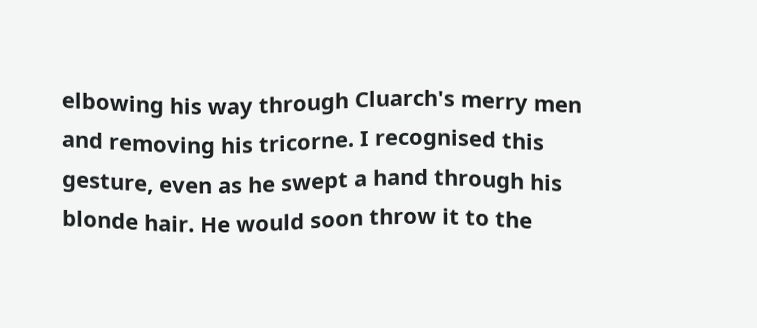elbowing his way through Cluarch's merry men and removing his tricorne. I recognised this gesture, even as he swept a hand through his blonde hair. He would soon throw it to the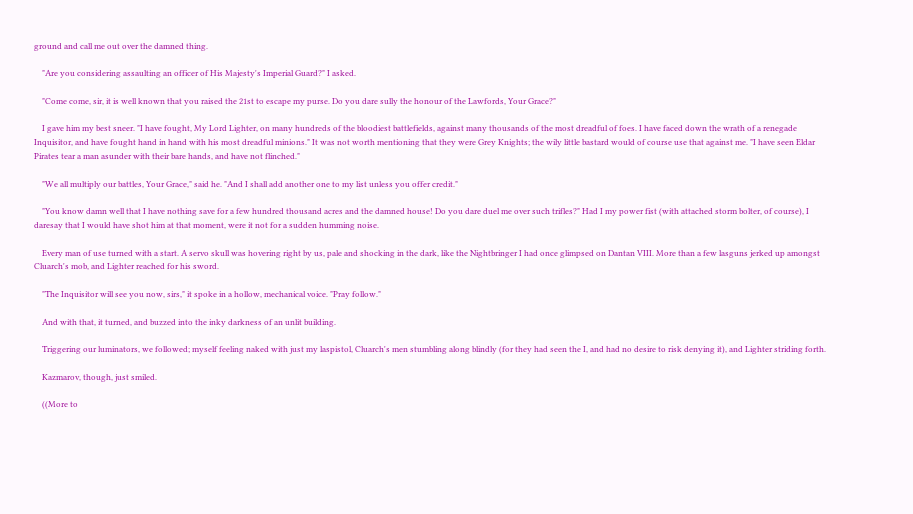ground and call me out over the damned thing.

    "Are you considering assaulting an officer of His Majesty's Imperial Guard?" I asked.

    "Come come, sir, it is well known that you raised the 21st to escape my purse. Do you dare sully the honour of the Lawfords, Your Grace?"

    I gave him my best sneer. "I have fought, My Lord Lighter, on many hundreds of the bloodiest battlefields, against many thousands of the most dreadful of foes. I have faced down the wrath of a renegade Inquisitor, and have fought hand in hand with his most dreadful minions." It was not worth mentioning that they were Grey Knights; the wily little bastard would of course use that against me. "I have seen Eldar Pirates tear a man asunder with their bare hands, and have not flinched."

    "We all multiply our battles, Your Grace," said he. "And I shall add another one to my list unless you offer credit."

    "You know damn well that I have nothing save for a few hundred thousand acres and the damned house! Do you dare duel me over such trifles?" Had I my power fist (with attached storm bolter, of course), I daresay that I would have shot him at that moment, were it not for a sudden humming noise.

    Every man of use turned with a start. A servo skull was hovering right by us, pale and shocking in the dark, like the Nightbringer I had once glimpsed on Dantan VIII. More than a few lasguns jerked up amongst Cluarch's mob, and Lighter reached for his sword.

    "The Inquisitor will see you now, sirs," it spoke in a hollow, mechanical voice. "Pray follow."

    And with that, it turned, and buzzed into the inky darkness of an unlit building.

    Triggering our luminators, we followed; myself feeling naked with just my laspistol, Cluarch's men stumbling along blindly (for they had seen the I, and had no desire to risk denying it), and Lighter striding forth.

    Kazmarov, though, just smiled.

    ((More to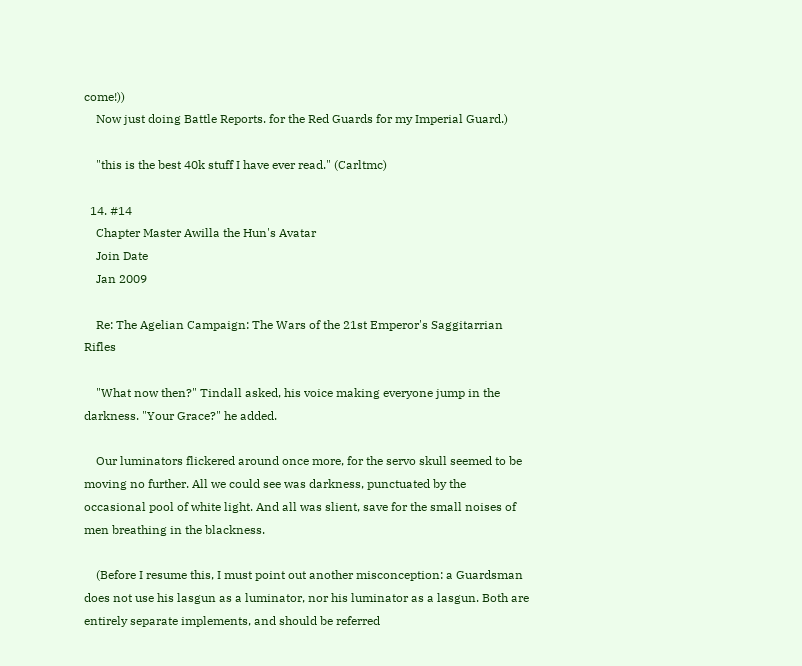come!))
    Now just doing Battle Reports. for the Red Guards for my Imperial Guard.)

    "this is the best 40k stuff I have ever read." (Carltmc)

  14. #14
    Chapter Master Awilla the Hun's Avatar
    Join Date
    Jan 2009

    Re: The Agelian Campaign: The Wars of the 21st Emperor's Saggitarrian Rifles

    "What now then?" Tindall asked, his voice making everyone jump in the darkness. "Your Grace?" he added.

    Our luminators flickered around once more, for the servo skull seemed to be moving no further. All we could see was darkness, punctuated by the occasional pool of white light. And all was slient, save for the small noises of men breathing in the blackness.

    (Before I resume this, I must point out another misconception: a Guardsman does not use his lasgun as a luminator, nor his luminator as a lasgun. Both are entirely separate implements, and should be referred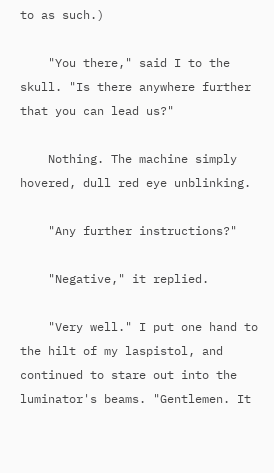to as such.)

    "You there," said I to the skull. "Is there anywhere further that you can lead us?"

    Nothing. The machine simply hovered, dull red eye unblinking.

    "Any further instructions?"

    "Negative," it replied.

    "Very well." I put one hand to the hilt of my laspistol, and continued to stare out into the luminator's beams. "Gentlemen. It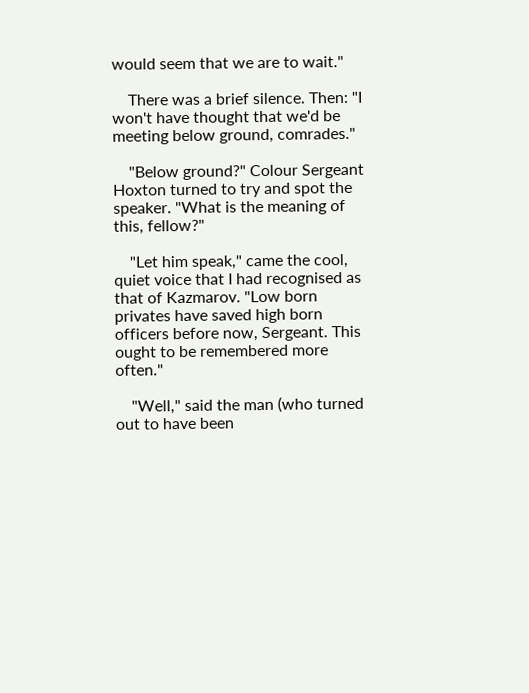would seem that we are to wait."

    There was a brief silence. Then: "I won't have thought that we'd be meeting below ground, comrades."

    "Below ground?" Colour Sergeant Hoxton turned to try and spot the speaker. "What is the meaning of this, fellow?"

    "Let him speak," came the cool, quiet voice that I had recognised as that of Kazmarov. "Low born privates have saved high born officers before now, Sergeant. This ought to be remembered more often."

    "Well," said the man (who turned out to have been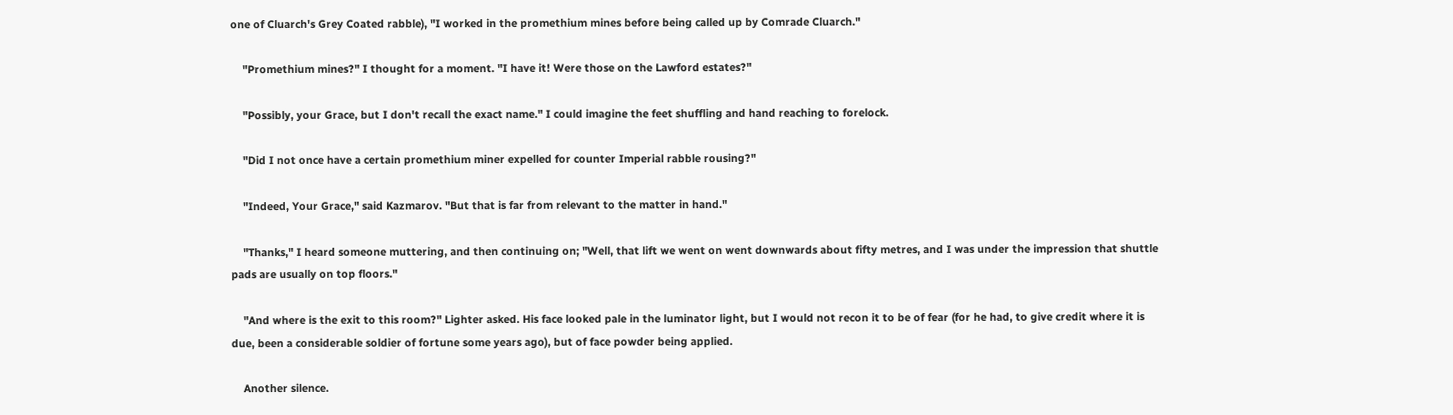one of Cluarch's Grey Coated rabble), "I worked in the promethium mines before being called up by Comrade Cluarch."

    "Promethium mines?" I thought for a moment. "I have it! Were those on the Lawford estates?"

    "Possibly, your Grace, but I don't recall the exact name." I could imagine the feet shuffling and hand reaching to forelock.

    "Did I not once have a certain promethium miner expelled for counter Imperial rabble rousing?"

    "Indeed, Your Grace," said Kazmarov. "But that is far from relevant to the matter in hand."

    "Thanks," I heard someone muttering, and then continuing on; "Well, that lift we went on went downwards about fifty metres, and I was under the impression that shuttle pads are usually on top floors."

    "And where is the exit to this room?" Lighter asked. His face looked pale in the luminator light, but I would not recon it to be of fear (for he had, to give credit where it is due, been a considerable soldier of fortune some years ago), but of face powder being applied.

    Another silence.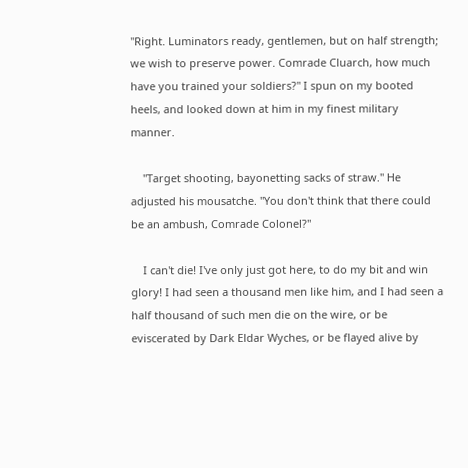"Right. Luminators ready, gentlemen, but on half strength; we wish to preserve power. Comrade Cluarch, how much have you trained your soldiers?" I spun on my booted heels, and looked down at him in my finest military manner.

    "Target shooting, bayonetting sacks of straw." He adjusted his mousatche. "You don't think that there could be an ambush, Comrade Colonel?"

    I can't die! I've only just got here, to do my bit and win glory! I had seen a thousand men like him, and I had seen a half thousand of such men die on the wire, or be eviscerated by Dark Eldar Wyches, or be flayed alive by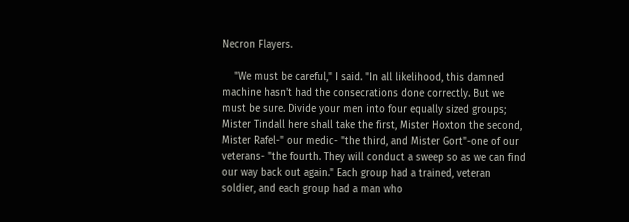Necron Flayers.

    "We must be careful," I said. "In all likelihood, this damned machine hasn't had the consecrations done correctly. But we must be sure. Divide your men into four equally sized groups; Mister Tindall here shall take the first, Mister Hoxton the second, Mister Rafel-" our medic- "the third, and Mister Gort"-one of our veterans- "the fourth. They will conduct a sweep so as we can find our way back out again." Each group had a trained, veteran soldier, and each group had a man who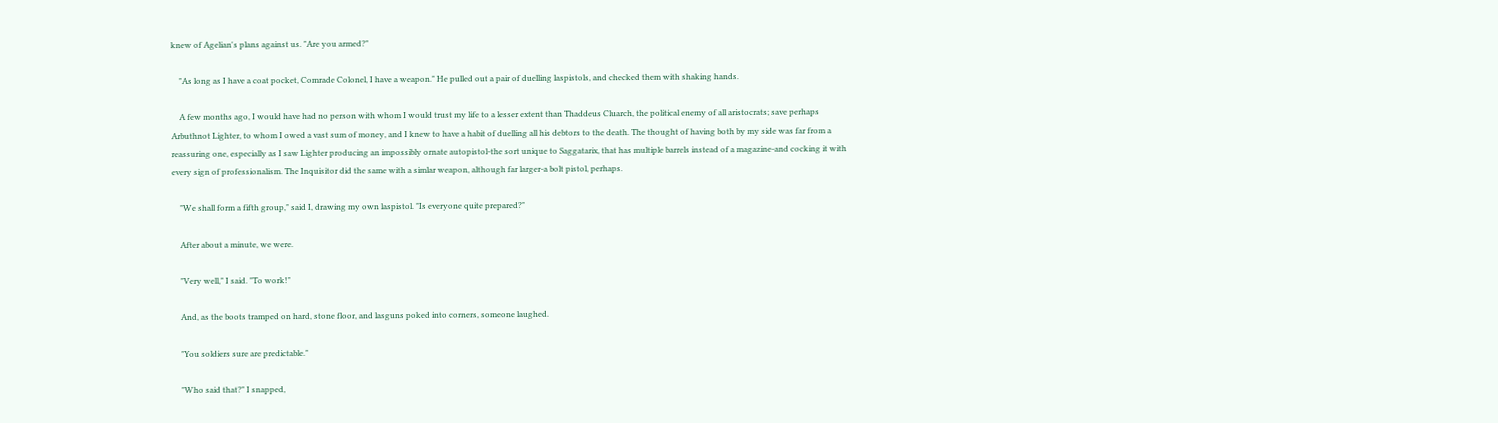knew of Agelian's plans against us. "Are you armed?"

    "As long as I have a coat pocket, Comrade Colonel, I have a weapon." He pulled out a pair of duelling laspistols, and checked them with shaking hands.

    A few months ago, I would have had no person with whom I would trust my life to a lesser extent than Thaddeus Cluarch, the political enemy of all aristocrats; save perhaps Arbuthnot Lighter, to whom I owed a vast sum of money, and I knew to have a habit of duelling all his debtors to the death. The thought of having both by my side was far from a reassuring one, especially as I saw Lighter producing an impossibly ornate autopistol-the sort unique to Saggatarix, that has multiple barrels instead of a magazine-and cocking it with every sign of professionalism. The Inquisitor did the same with a simlar weapon, although far larger-a bolt pistol, perhaps.

    "We shall form a fifth group," said I, drawing my own laspistol. "Is everyone quite prepared?"

    After about a minute, we were.

    "Very well," I said. "To work!"

    And, as the boots tramped on hard, stone floor, and lasguns poked into corners, someone laughed.

    "You soldiers sure are predictable."

    "Who said that?" I snapped,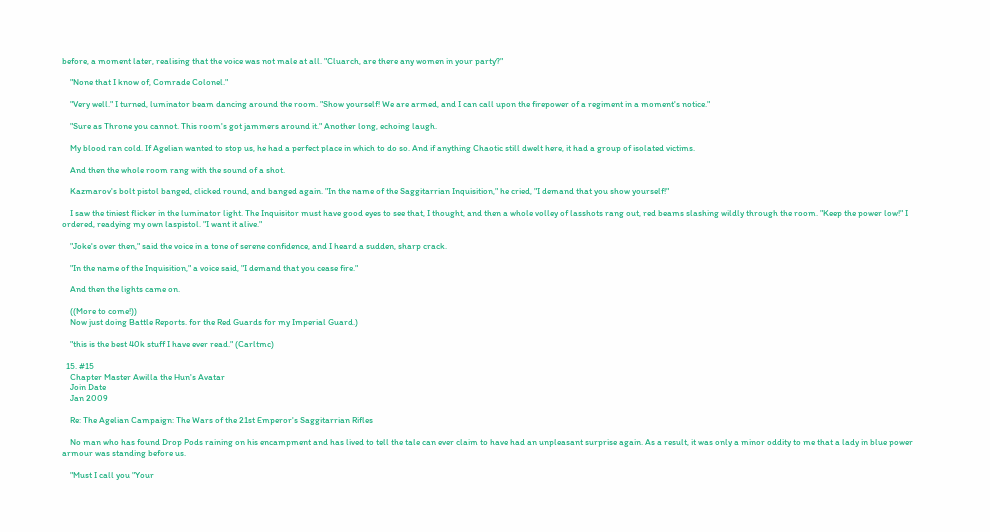before, a moment later, realising that the voice was not male at all. "Cluarch, are there any women in your party?"

    "None that I know of, Comrade Colonel."

    "Very well." I turned, luminator beam dancing around the room. "Show yourself! We are armed, and I can call upon the firepower of a regiment in a moment's notice."

    "Sure as Throne you cannot. This room's got jammers around it." Another long, echoing laugh.

    My blood ran cold. If Agelian wanted to stop us, he had a perfect place in which to do so. And if anything Chaotic still dwelt here, it had a group of isolated victims.

    And then the whole room rang with the sound of a shot.

    Kazmarov's bolt pistol banged, clicked round, and banged again. "In the name of the Saggitarrian Inquisition," he cried, "I demand that you show yourself!"

    I saw the tiniest flicker in the luminator light. The Inquisitor must have good eyes to see that, I thought, and then a whole volley of lasshots rang out, red beams slashing wildly through the room. "Keep the power low!" I ordered, readying my own laspistol. "I want it alive."

    "Joke's over then," said the voice in a tone of serene confidence, and I heard a sudden, sharp crack.

    "In the name of the Inquisition," a voice said, "I demand that you cease fire."

    And then the lights came on.

    ((More to come!))
    Now just doing Battle Reports. for the Red Guards for my Imperial Guard.)

    "this is the best 40k stuff I have ever read." (Carltmc)

  15. #15
    Chapter Master Awilla the Hun's Avatar
    Join Date
    Jan 2009

    Re: The Agelian Campaign: The Wars of the 21st Emperor's Saggitarrian Rifles

    No man who has found Drop Pods raining on his encampment and has lived to tell the tale can ever claim to have had an unpleasant surprise again. As a result, it was only a minor oddity to me that a lady in blue power armour was standing before us.

    "Must I call you "Your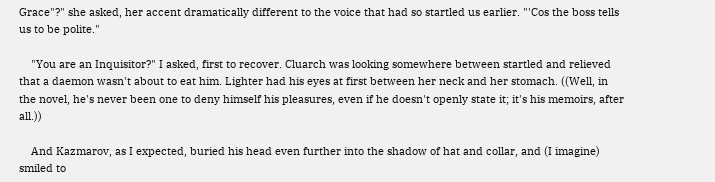Grace"?" she asked, her accent dramatically different to the voice that had so startled us earlier. "'Cos the boss tells us to be polite."

    "You are an Inquisitor?" I asked, first to recover. Cluarch was looking somewhere between startled and relieved that a daemon wasn't about to eat him. Lighter had his eyes at first between her neck and her stomach. ((Well, in the novel, he's never been one to deny himself his pleasures, even if he doesn't openly state it; it's his memoirs, after all.))

    And Kazmarov, as I expected, buried his head even further into the shadow of hat and collar, and (I imagine) smiled to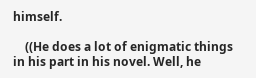himself.

    ((He does a lot of enigmatic things in his part in his novel. Well, he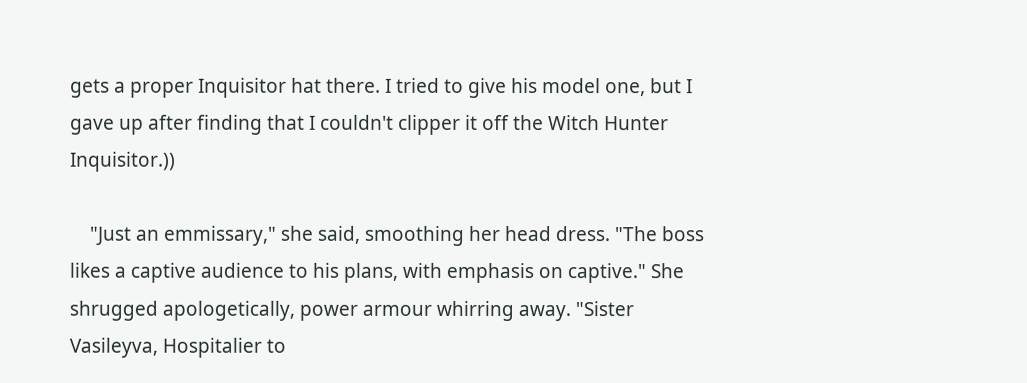gets a proper Inquisitor hat there. I tried to give his model one, but I gave up after finding that I couldn't clipper it off the Witch Hunter Inquisitor.))

    "Just an emmissary," she said, smoothing her head dress. "The boss likes a captive audience to his plans, with emphasis on captive." She shrugged apologetically, power armour whirring away. "Sister Vasileyva, Hospitalier to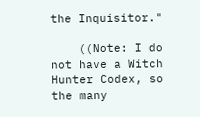the Inquisitor."

    ((Note: I do not have a Witch Hunter Codex, so the many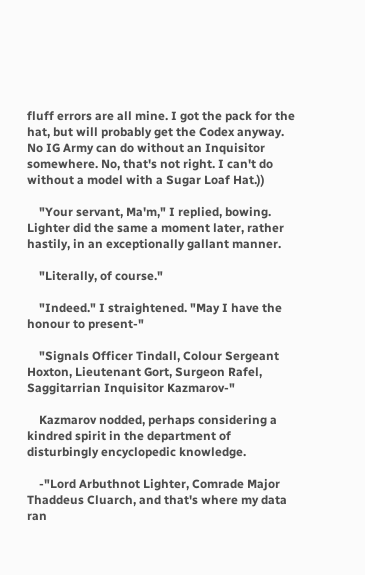fluff errors are all mine. I got the pack for the hat, but will probably get the Codex anyway. No IG Army can do without an Inquisitor somewhere. No, that's not right. I can't do without a model with a Sugar Loaf Hat.))

    "Your servant, Ma'm," I replied, bowing. Lighter did the same a moment later, rather hastily, in an exceptionally gallant manner.

    "Literally, of course."

    "Indeed." I straightened. "May I have the honour to present-"

    "Signals Officer Tindall, Colour Sergeant Hoxton, Lieutenant Gort, Surgeon Rafel, Saggitarrian Inquisitor Kazmarov-"

    Kazmarov nodded, perhaps considering a kindred spirit in the department of disturbingly encyclopedic knowledge.

    -"Lord Arbuthnot Lighter, Comrade Major Thaddeus Cluarch, and that's where my data ran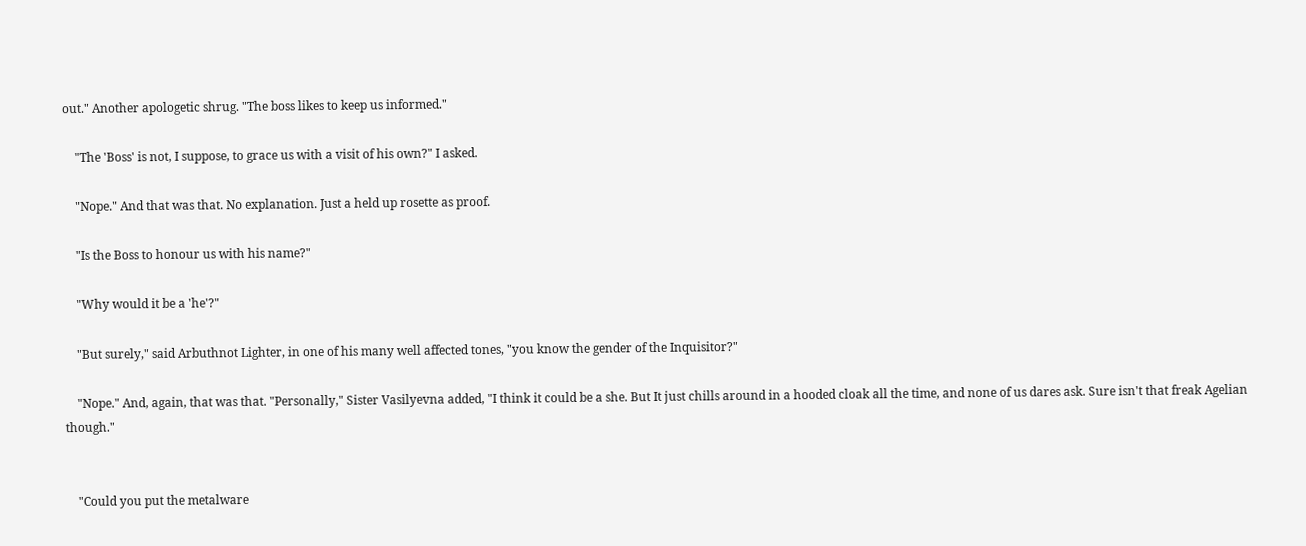out." Another apologetic shrug. "The boss likes to keep us informed."

    "The 'Boss' is not, I suppose, to grace us with a visit of his own?" I asked.

    "Nope." And that was that. No explanation. Just a held up rosette as proof.

    "Is the Boss to honour us with his name?"

    "Why would it be a 'he'?"

    "But surely," said Arbuthnot Lighter, in one of his many well affected tones, "you know the gender of the Inquisitor?"

    "Nope." And, again, that was that. "Personally," Sister Vasilyevna added, "I think it could be a she. But It just chills around in a hooded cloak all the time, and none of us dares ask. Sure isn't that freak Agelian though."


    "Could you put the metalware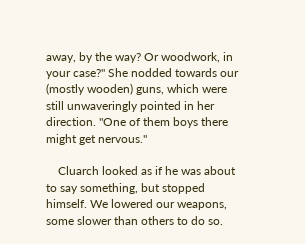away, by the way? Or woodwork, in your case?" She nodded towards our (mostly wooden) guns, which were still unwaveringly pointed in her direction. "One of them boys there might get nervous."

    Cluarch looked as if he was about to say something, but stopped himself. We lowered our weapons, some slower than others to do so.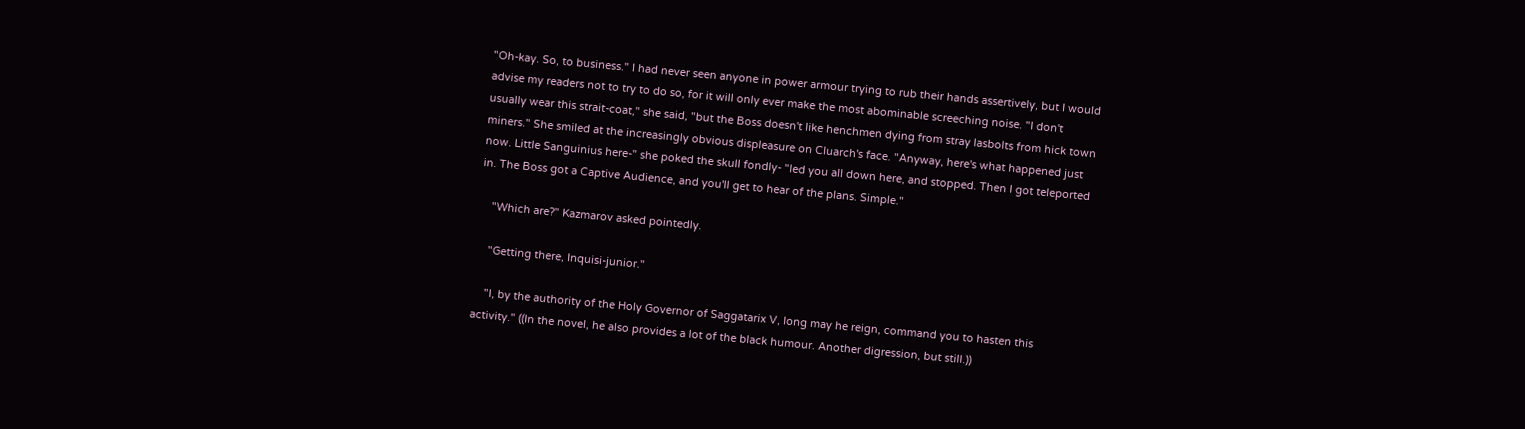"Oh-kay. So, to business." I had never seen anyone in power armour trying to rub their hands assertively, but I would advise my readers not to try to do so, for it will only ever make the most abominable screeching noise. "I don't usually wear this strait-coat," she said, "but the Boss doesn't like henchmen dying from stray lasbolts from hick town miners." She smiled at the increasingly obvious displeasure on Cluarch's face. "Anyway, here's what happened just now. Little Sanguinius here-" she poked the skull fondly- "led you all down here, and stopped. Then I got teleported in. The Boss got a Captive Audience, and you'll get to hear of the plans. Simple."

    "Which are?" Kazmarov asked pointedly.

    "Getting there, Inquisi-junior."

    "I, by the authority of the Holy Governor of Saggatarix V, long may he reign, command you to hasten this activity." ((In the novel, he also provides a lot of the black humour. Another digression, but still.))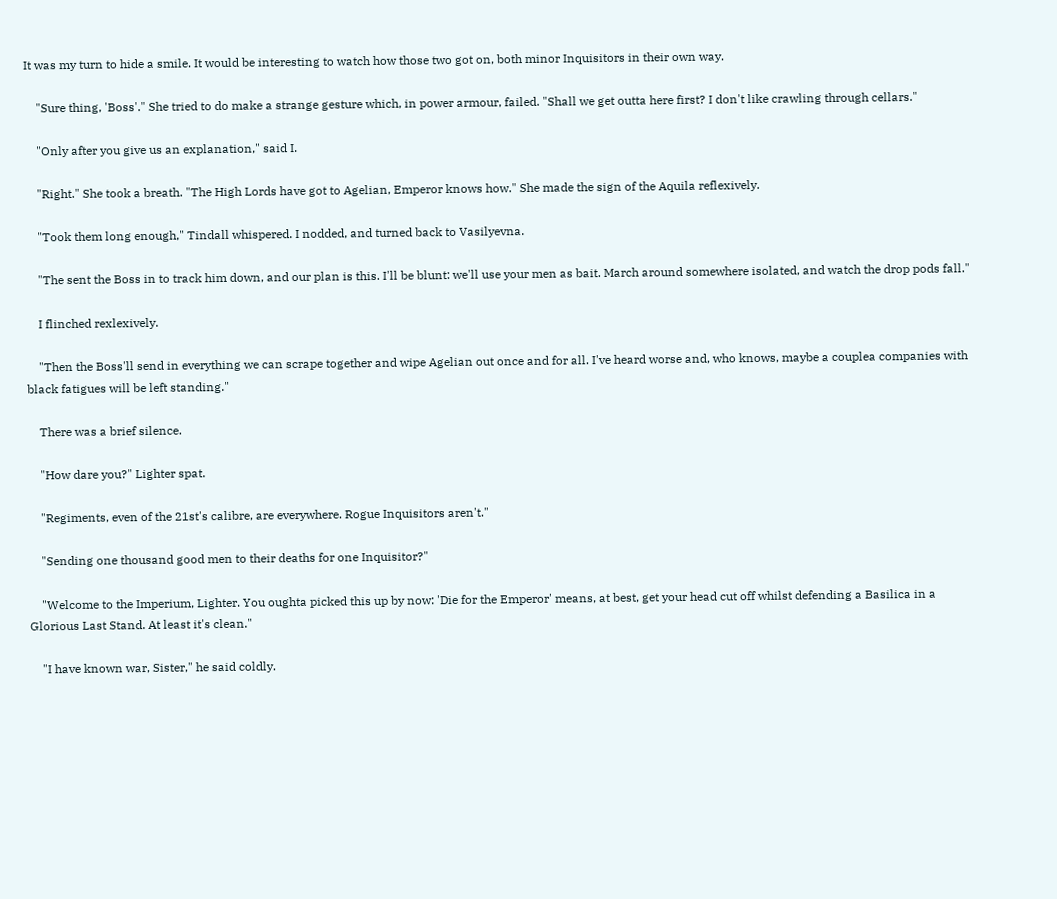It was my turn to hide a smile. It would be interesting to watch how those two got on, both minor Inquisitors in their own way.

    "Sure thing, 'Boss'." She tried to do make a strange gesture which, in power armour, failed. "Shall we get outta here first? I don't like crawling through cellars."

    "Only after you give us an explanation," said I.

    "Right." She took a breath. "The High Lords have got to Agelian, Emperor knows how." She made the sign of the Aquila reflexively.

    "Took them long enough," Tindall whispered. I nodded, and turned back to Vasilyevna.

    "The sent the Boss in to track him down, and our plan is this. I'll be blunt: we'll use your men as bait. March around somewhere isolated, and watch the drop pods fall."

    I flinched rexlexively.

    "Then the Boss'll send in everything we can scrape together and wipe Agelian out once and for all. I've heard worse and, who knows, maybe a couplea companies with black fatigues will be left standing."

    There was a brief silence.

    "How dare you?" Lighter spat.

    "Regiments, even of the 21st's calibre, are everywhere. Rogue Inquisitors aren't."

    "Sending one thousand good men to their deaths for one Inquisitor?"

    "Welcome to the Imperium, Lighter. You oughta picked this up by now: 'Die for the Emperor' means, at best, get your head cut off whilst defending a Basilica in a Glorious Last Stand. At least it's clean."

    "I have known war, Sister," he said coldly.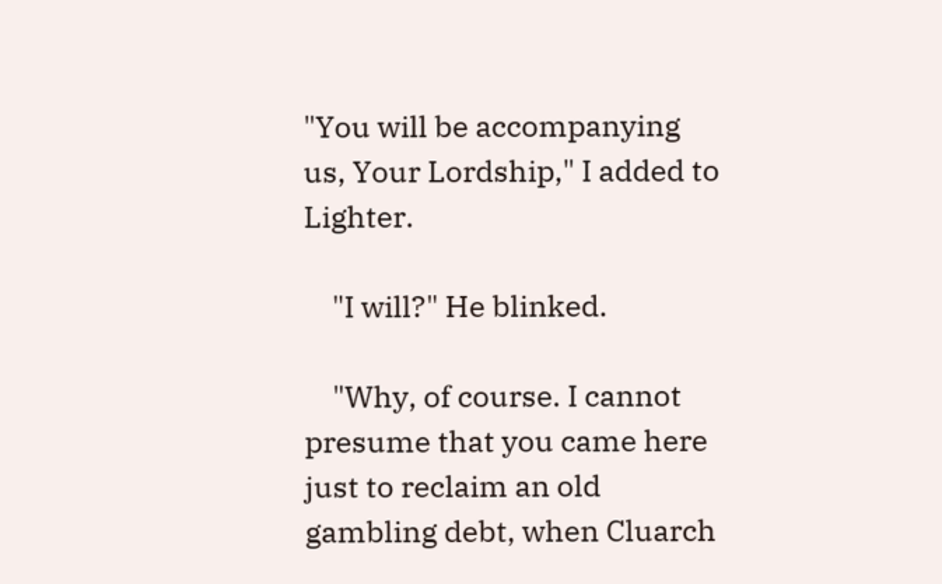"You will be accompanying us, Your Lordship," I added to Lighter.

    "I will?" He blinked.

    "Why, of course. I cannot presume that you came here just to reclaim an old gambling debt, when Cluarch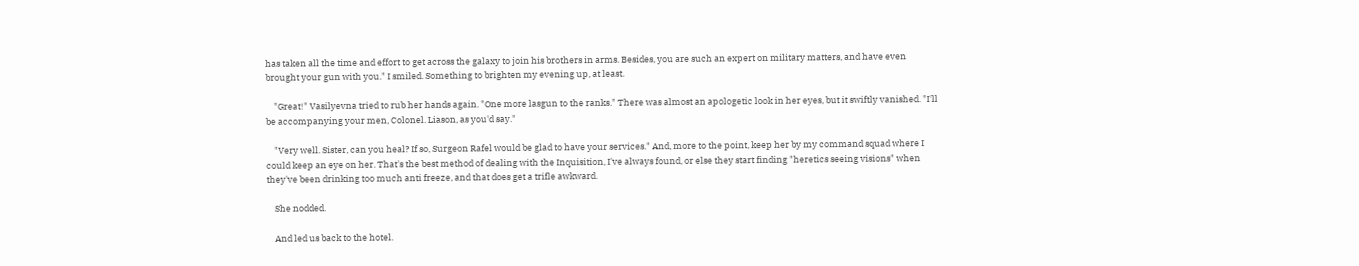has taken all the time and effort to get across the galaxy to join his brothers in arms. Besides, you are such an expert on military matters, and have even brought your gun with you." I smiled. Something to brighten my evening up, at least.

    "Great!" Vasilyevna tried to rub her hands again. "One more lasgun to the ranks." There was almost an apologetic look in her eyes, but it swiftly vanished. "I'll be accompanying your men, Colonel. Liason, as you'd say."

    "Very well. Sister, can you heal? If so, Surgeon Rafel would be glad to have your services." And, more to the point, keep her by my command squad where I could keep an eye on her. That's the best method of dealing with the Inquisition, I've always found, or else they start finding "heretics seeing visions" when they've been drinking too much anti freeze, and that does get a trifle awkward.

    She nodded.

    And led us back to the hotel.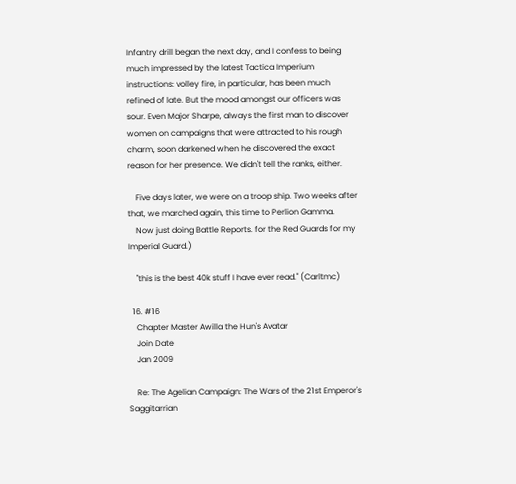Infantry drill began the next day, and I confess to being much impressed by the latest Tactica Imperium instructions: volley fire, in particular, has been much refined of late. But the mood amongst our officers was sour. Even Major Sharpe, always the first man to discover women on campaigns that were attracted to his rough charm, soon darkened when he discovered the exact reason for her presence. We didn't tell the ranks, either.

    Five days later, we were on a troop ship. Two weeks after that, we marched again, this time to Perlion Gamma.
    Now just doing Battle Reports. for the Red Guards for my Imperial Guard.)

    "this is the best 40k stuff I have ever read." (Carltmc)

  16. #16
    Chapter Master Awilla the Hun's Avatar
    Join Date
    Jan 2009

    Re: The Agelian Campaign: The Wars of the 21st Emperor's Saggitarrian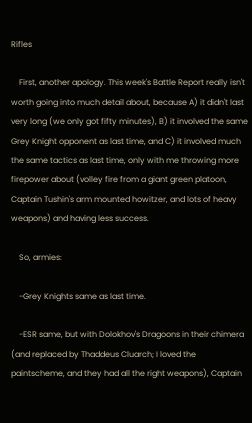Rifles

    First, another apology. This week's Battle Report really isn't worth going into much detail about, because A) it didn't last very long (we only got fifty minutes), B) it involved the same Grey Knight opponent as last time, and C) it involved much the same tactics as last time, only with me throwing more firepower about (volley fire from a giant green platoon, Captain Tushin's arm mounted howitzer, and lots of heavy weapons) and having less success.

    So, armies:

    -Grey Knights same as last time.

    -ESR same, but with Dolokhov's Dragoons in their chimera (and replaced by Thaddeus Cluarch; I loved the paintscheme, and they had all the right weapons), Captain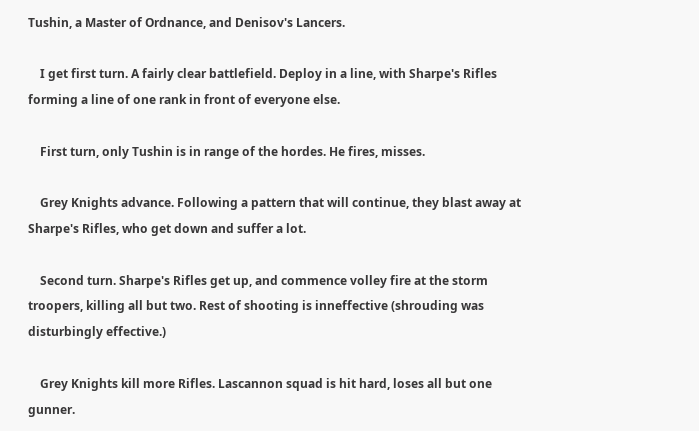Tushin, a Master of Ordnance, and Denisov's Lancers.

    I get first turn. A fairly clear battlefield. Deploy in a line, with Sharpe's Rifles forming a line of one rank in front of everyone else.

    First turn, only Tushin is in range of the hordes. He fires, misses.

    Grey Knights advance. Following a pattern that will continue, they blast away at Sharpe's Rifles, who get down and suffer a lot.

    Second turn. Sharpe's Rifles get up, and commence volley fire at the storm troopers, killing all but two. Rest of shooting is inneffective (shrouding was disturbingly effective.)

    Grey Knights kill more Rifles. Lascannon squad is hit hard, loses all but one gunner.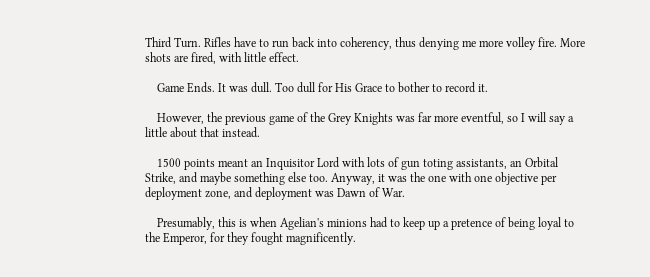Third Turn. Rifles have to run back into coherency, thus denying me more volley fire. More shots are fired, with little effect.

    Game Ends. It was dull. Too dull for His Grace to bother to record it.

    However, the previous game of the Grey Knights was far more eventful, so I will say a little about that instead.

    1500 points meant an Inquisitor Lord with lots of gun toting assistants, an Orbital Strike, and maybe something else too. Anyway, it was the one with one objective per deployment zone, and deployment was Dawn of War.

    Presumably, this is when Agelian's minions had to keep up a pretence of being loyal to the Emperor, for they fought magnificently.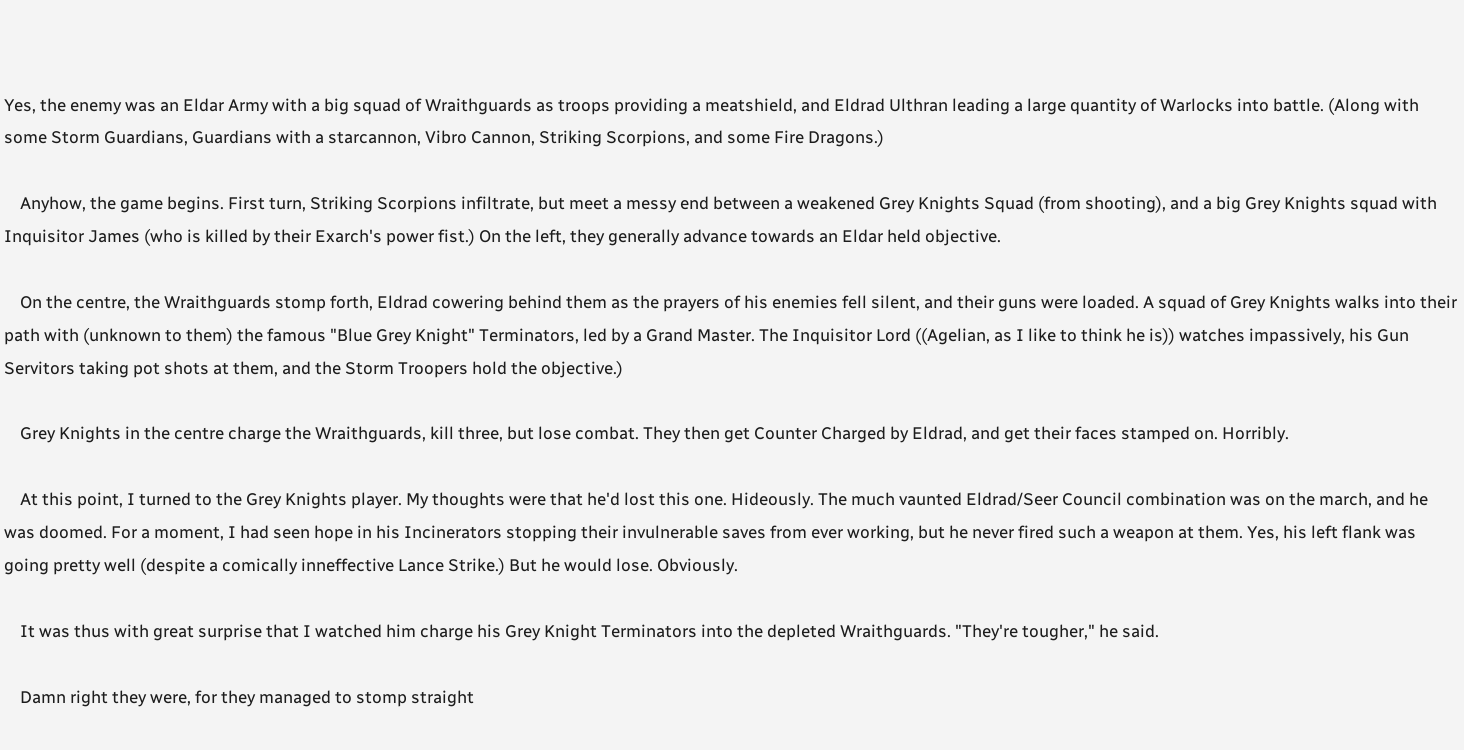Yes, the enemy was an Eldar Army with a big squad of Wraithguards as troops providing a meatshield, and Eldrad Ulthran leading a large quantity of Warlocks into battle. (Along with some Storm Guardians, Guardians with a starcannon, Vibro Cannon, Striking Scorpions, and some Fire Dragons.)

    Anyhow, the game begins. First turn, Striking Scorpions infiltrate, but meet a messy end between a weakened Grey Knights Squad (from shooting), and a big Grey Knights squad with Inquisitor James (who is killed by their Exarch's power fist.) On the left, they generally advance towards an Eldar held objective.

    On the centre, the Wraithguards stomp forth, Eldrad cowering behind them as the prayers of his enemies fell silent, and their guns were loaded. A squad of Grey Knights walks into their path with (unknown to them) the famous "Blue Grey Knight" Terminators, led by a Grand Master. The Inquisitor Lord ((Agelian, as I like to think he is)) watches impassively, his Gun Servitors taking pot shots at them, and the Storm Troopers hold the objective.)

    Grey Knights in the centre charge the Wraithguards, kill three, but lose combat. They then get Counter Charged by Eldrad, and get their faces stamped on. Horribly.

    At this point, I turned to the Grey Knights player. My thoughts were that he'd lost this one. Hideously. The much vaunted Eldrad/Seer Council combination was on the march, and he was doomed. For a moment, I had seen hope in his Incinerators stopping their invulnerable saves from ever working, but he never fired such a weapon at them. Yes, his left flank was going pretty well (despite a comically inneffective Lance Strike.) But he would lose. Obviously.

    It was thus with great surprise that I watched him charge his Grey Knight Terminators into the depleted Wraithguards. "They're tougher," he said.

    Damn right they were, for they managed to stomp straight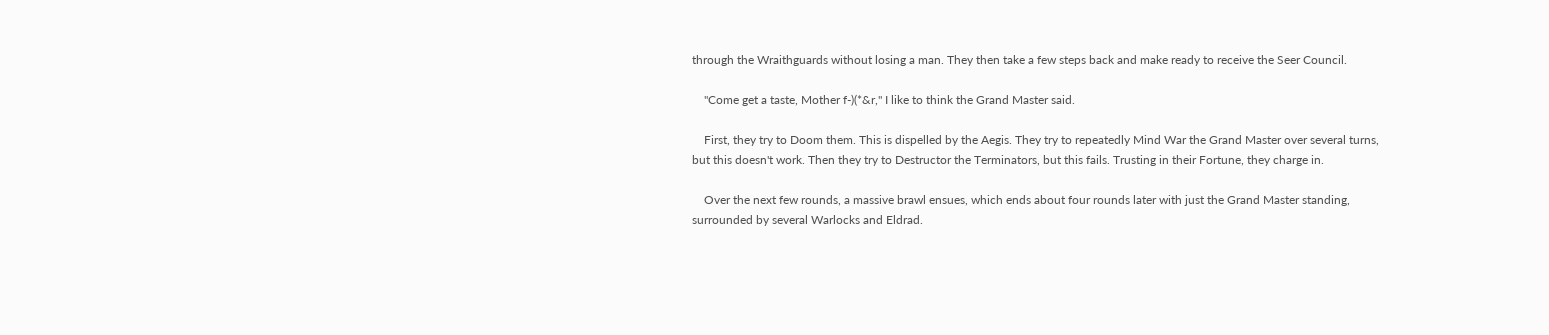through the Wraithguards without losing a man. They then take a few steps back and make ready to receive the Seer Council.

    "Come get a taste, Mother f-)(*&r," I like to think the Grand Master said.

    First, they try to Doom them. This is dispelled by the Aegis. They try to repeatedly Mind War the Grand Master over several turns, but this doesn't work. Then they try to Destructor the Terminators, but this fails. Trusting in their Fortune, they charge in.

    Over the next few rounds, a massive brawl ensues, which ends about four rounds later with just the Grand Master standing, surrounded by several Warlocks and Eldrad.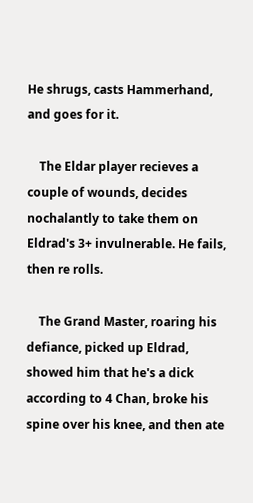He shrugs, casts Hammerhand, and goes for it.

    The Eldar player recieves a couple of wounds, decides nochalantly to take them on Eldrad's 3+ invulnerable. He fails, then re rolls.

    The Grand Master, roaring his defiance, picked up Eldrad, showed him that he's a dick according to 4 Chan, broke his spine over his knee, and then ate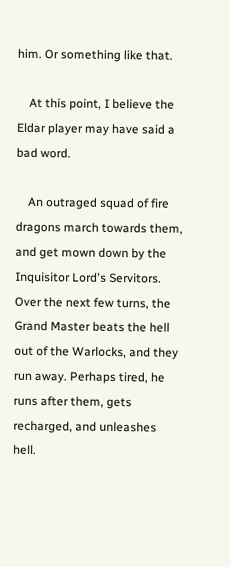him. Or something like that.

    At this point, I believe the Eldar player may have said a bad word.

    An outraged squad of fire dragons march towards them, and get mown down by the Inquisitor Lord's Servitors. Over the next few turns, the Grand Master beats the hell out of the Warlocks, and they run away. Perhaps tired, he runs after them, gets recharged, and unleashes hell.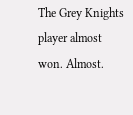The Grey Knights player almost won. Almost.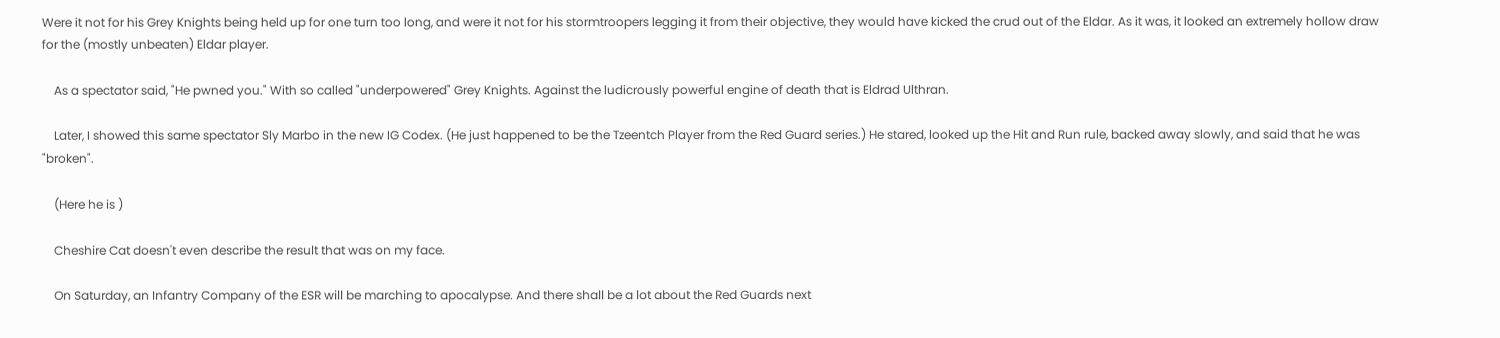Were it not for his Grey Knights being held up for one turn too long, and were it not for his stormtroopers legging it from their objective, they would have kicked the crud out of the Eldar. As it was, it looked an extremely hollow draw for the (mostly unbeaten) Eldar player.

    As a spectator said, "He pwned you." With so called "underpowered" Grey Knights. Against the ludicrously powerful engine of death that is Eldrad Ulthran.

    Later, I showed this same spectator Sly Marbo in the new IG Codex. (He just happened to be the Tzeentch Player from the Red Guard series.) He stared, looked up the Hit and Run rule, backed away slowly, and said that he was "broken".

    (Here he is )

    Cheshire Cat doesn't even describe the result that was on my face.

    On Saturday, an Infantry Company of the ESR will be marching to apocalypse. And there shall be a lot about the Red Guards next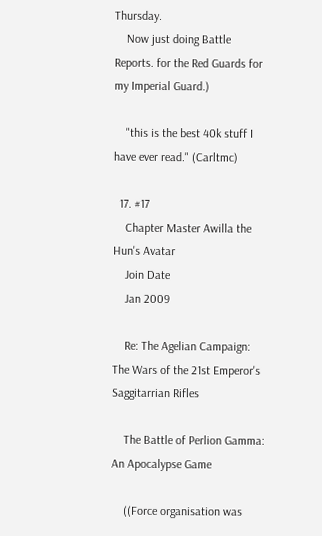Thursday.
    Now just doing Battle Reports. for the Red Guards for my Imperial Guard.)

    "this is the best 40k stuff I have ever read." (Carltmc)

  17. #17
    Chapter Master Awilla the Hun's Avatar
    Join Date
    Jan 2009

    Re: The Agelian Campaign: The Wars of the 21st Emperor's Saggitarrian Rifles

    The Battle of Perlion Gamma: An Apocalypse Game

    ((Force organisation was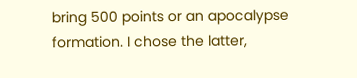bring 500 points or an apocalypse formation. I chose the latter,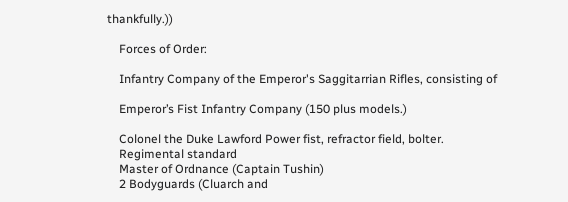thankfully.))

    Forces of Order:

    Infantry Company of the Emperor's Saggitarrian Rifles, consisting of

    Emperor’s Fist Infantry Company (150 plus models.)

    Colonel the Duke Lawford Power fist, refractor field, bolter.
    Regimental standard
    Master of Ordnance (Captain Tushin)
    2 Bodyguards (Cluarch and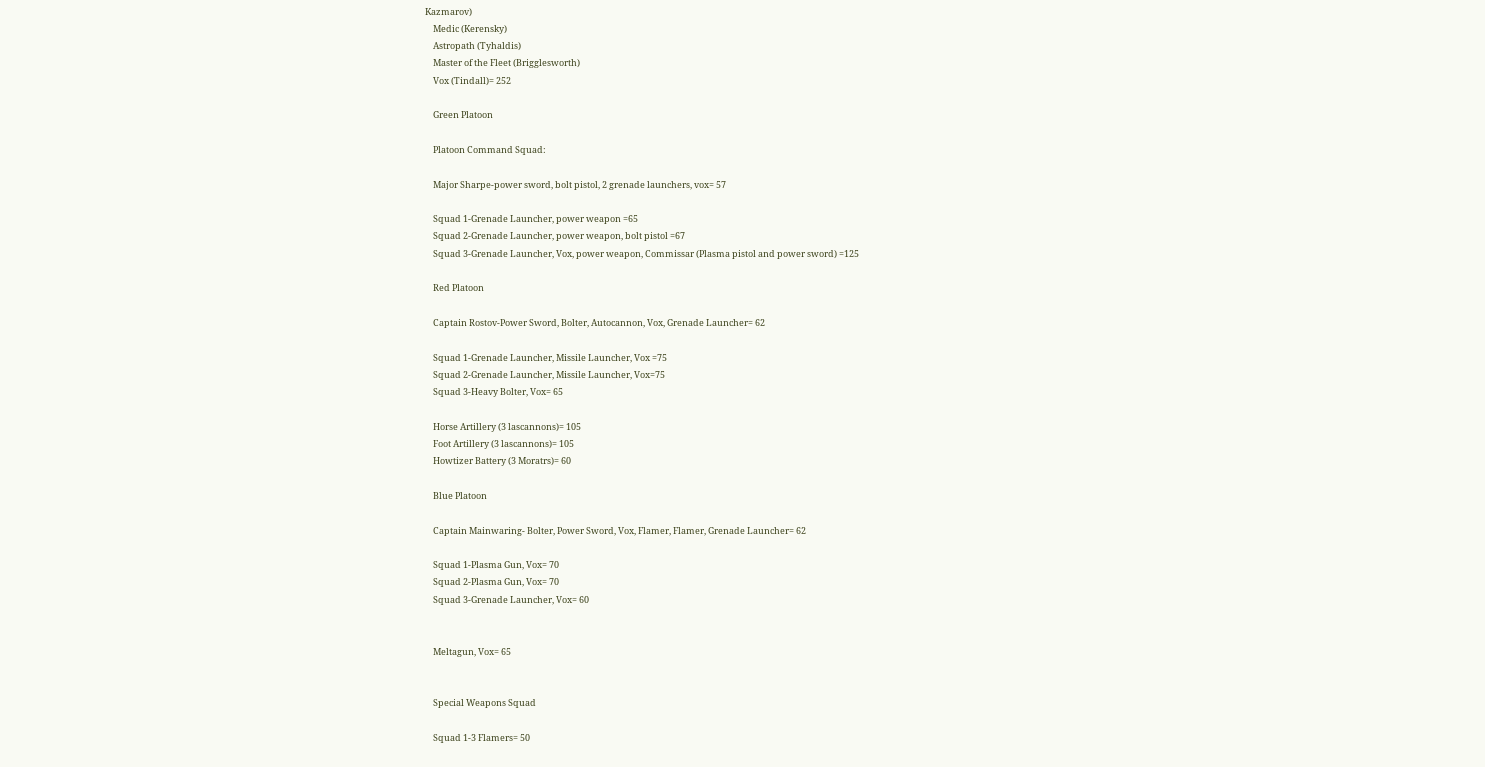Kazmarov)
    Medic (Kerensky)
    Astropath (Tyhaldis)
    Master of the Fleet (Brigglesworth)
    Vox (Tindall)= 252

    Green Platoon

    Platoon Command Squad:

    Major Sharpe-power sword, bolt pistol, 2 grenade launchers, vox= 57

    Squad 1-Grenade Launcher, power weapon =65
    Squad 2-Grenade Launcher, power weapon, bolt pistol =67
    Squad 3-Grenade Launcher, Vox, power weapon, Commissar (Plasma pistol and power sword) =125

    Red Platoon

    Captain Rostov-Power Sword, Bolter, Autocannon, Vox, Grenade Launcher= 62

    Squad 1-Grenade Launcher, Missile Launcher, Vox =75
    Squad 2-Grenade Launcher, Missile Launcher, Vox=75
    Squad 3-Heavy Bolter, Vox= 65

    Horse Artillery (3 lascannons)= 105
    Foot Artillery (3 lascannons)= 105
    Howtizer Battery (3 Moratrs)= 60

    Blue Platoon

    Captain Mainwaring- Bolter, Power Sword, Vox, Flamer, Flamer, Grenade Launcher= 62

    Squad 1-Plasma Gun, Vox= 70
    Squad 2-Plasma Gun, Vox= 70
    Squad 3-Grenade Launcher, Vox= 60


    Meltagun, Vox= 65


    Special Weapons Squad

    Squad 1-3 Flamers= 50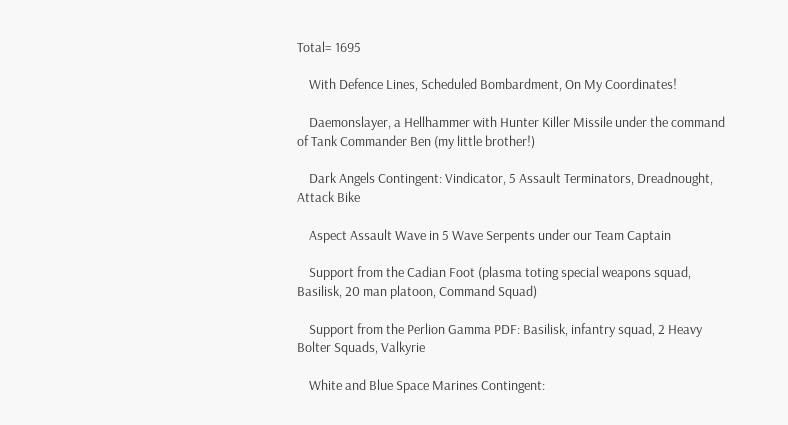Total= 1695

    With Defence Lines, Scheduled Bombardment, On My Coordinates!

    Daemonslayer, a Hellhammer with Hunter Killer Missile under the command of Tank Commander Ben (my little brother!)

    Dark Angels Contingent: Vindicator, 5 Assault Terminators, Dreadnought, Attack Bike

    Aspect Assault Wave in 5 Wave Serpents under our Team Captain

    Support from the Cadian Foot (plasma toting special weapons squad, Basilisk, 20 man platoon, Command Squad)

    Support from the Perlion Gamma PDF: Basilisk, infantry squad, 2 Heavy Bolter Squads, Valkyrie

    White and Blue Space Marines Contingent: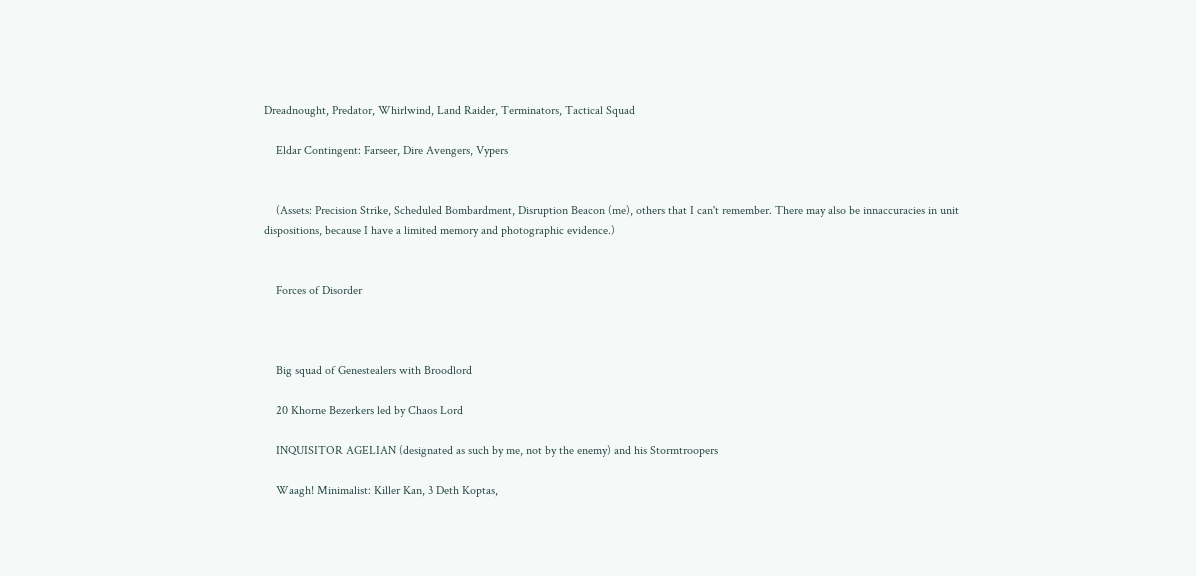Dreadnought, Predator, Whirlwind, Land Raider, Terminators, Tactical Squad

    Eldar Contingent: Farseer, Dire Avengers, Vypers


    (Assets: Precision Strike, Scheduled Bombardment, Disruption Beacon (me), others that I can't remember. There may also be innaccuracies in unit dispositions, because I have a limited memory and photographic evidence.)


    Forces of Disorder



    Big squad of Genestealers with Broodlord

    20 Khorne Bezerkers led by Chaos Lord

    INQUISITOR AGELIAN (designated as such by me, not by the enemy) and his Stormtroopers

    Waagh! Minimalist: Killer Kan, 3 Deth Koptas,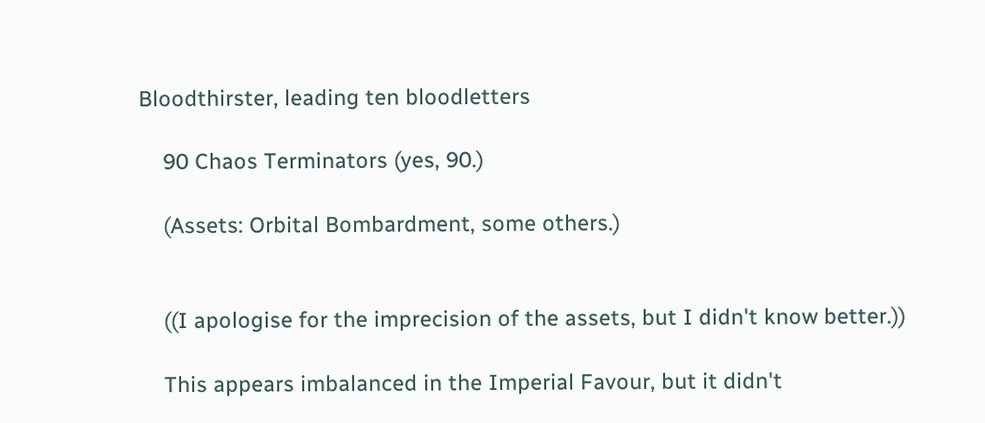Bloodthirster, leading ten bloodletters

    90 Chaos Terminators (yes, 90.)

    (Assets: Orbital Bombardment, some others.)


    ((I apologise for the imprecision of the assets, but I didn't know better.))

    This appears imbalanced in the Imperial Favour, but it didn't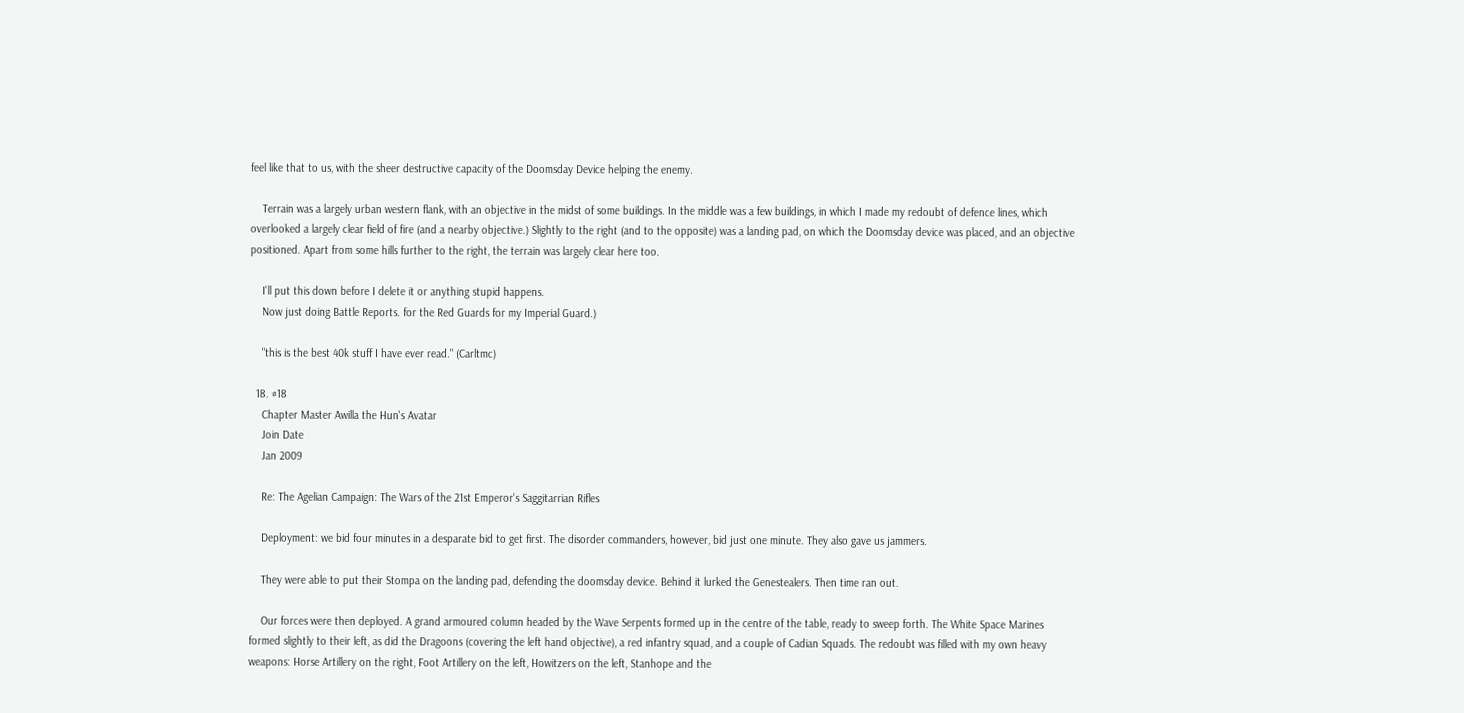feel like that to us, with the sheer destructive capacity of the Doomsday Device helping the enemy.

    Terrain was a largely urban western flank, with an objective in the midst of some buildings. In the middle was a few buildings, in which I made my redoubt of defence lines, which overlooked a largely clear field of fire (and a nearby objective.) Slightly to the right (and to the opposite) was a landing pad, on which the Doomsday device was placed, and an objective positioned. Apart from some hills further to the right, the terrain was largely clear here too.

    I'll put this down before I delete it or anything stupid happens.
    Now just doing Battle Reports. for the Red Guards for my Imperial Guard.)

    "this is the best 40k stuff I have ever read." (Carltmc)

  18. #18
    Chapter Master Awilla the Hun's Avatar
    Join Date
    Jan 2009

    Re: The Agelian Campaign: The Wars of the 21st Emperor's Saggitarrian Rifles

    Deployment: we bid four minutes in a desparate bid to get first. The disorder commanders, however, bid just one minute. They also gave us jammers.

    They were able to put their Stompa on the landing pad, defending the doomsday device. Behind it lurked the Genestealers. Then time ran out.

    Our forces were then deployed. A grand armoured column headed by the Wave Serpents formed up in the centre of the table, ready to sweep forth. The White Space Marines formed slightly to their left, as did the Dragoons (covering the left hand objective), a red infantry squad, and a couple of Cadian Squads. The redoubt was filled with my own heavy weapons: Horse Artillery on the right, Foot Artillery on the left, Howitzers on the left, Stanhope and the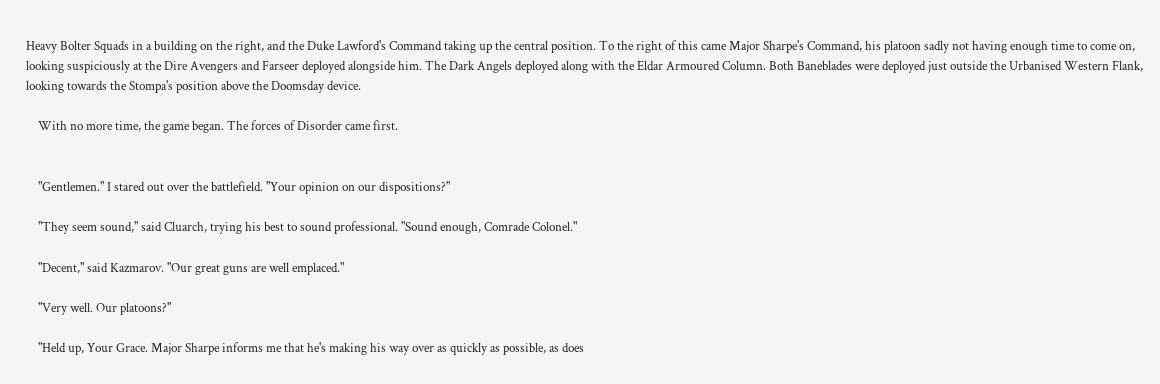Heavy Bolter Squads in a building on the right, and the Duke Lawford's Command taking up the central position. To the right of this came Major Sharpe's Command, his platoon sadly not having enough time to come on, looking suspiciously at the Dire Avengers and Farseer deployed alongside him. The Dark Angels deployed along with the Eldar Armoured Column. Both Baneblades were deployed just outside the Urbanised Western Flank, looking towards the Stompa's position above the Doomsday device.

    With no more time, the game began. The forces of Disorder came first.


    "Gentlemen." I stared out over the battlefield. "Your opinion on our dispositions?"

    "They seem sound," said Cluarch, trying his best to sound professional. "Sound enough, Comrade Colonel."

    "Decent," said Kazmarov. "Our great guns are well emplaced."

    "Very well. Our platoons?"

    "Held up, Your Grace. Major Sharpe informs me that he's making his way over as quickly as possible, as does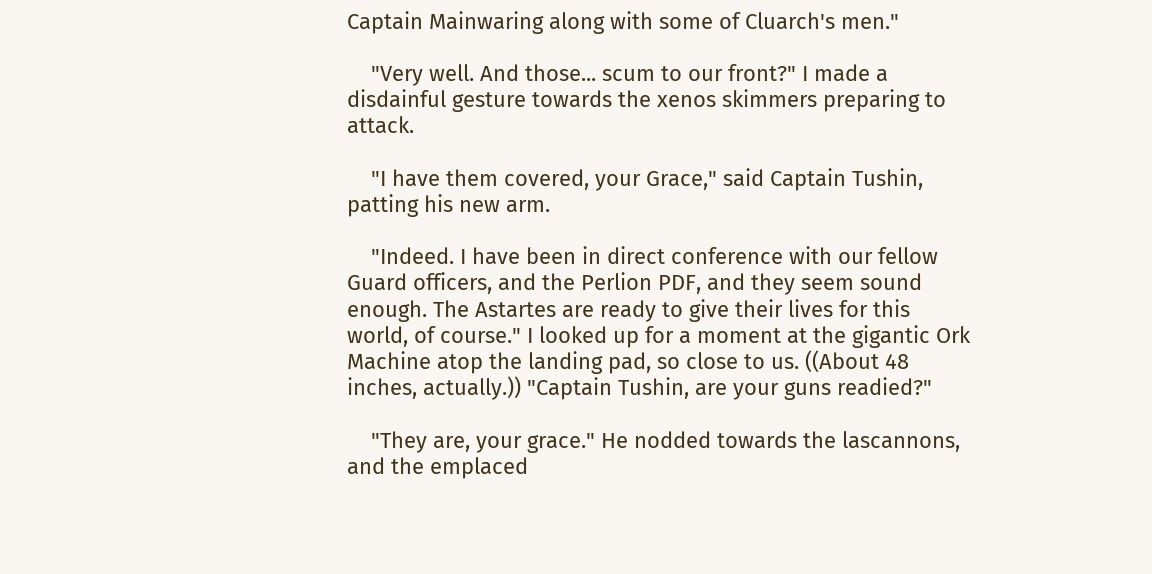Captain Mainwaring along with some of Cluarch's men."

    "Very well. And those... scum to our front?" I made a disdainful gesture towards the xenos skimmers preparing to attack.

    "I have them covered, your Grace," said Captain Tushin, patting his new arm.

    "Indeed. I have been in direct conference with our fellow Guard officers, and the Perlion PDF, and they seem sound enough. The Astartes are ready to give their lives for this world, of course." I looked up for a moment at the gigantic Ork Machine atop the landing pad, so close to us. ((About 48 inches, actually.)) "Captain Tushin, are your guns readied?"

    "They are, your grace." He nodded towards the lascannons, and the emplaced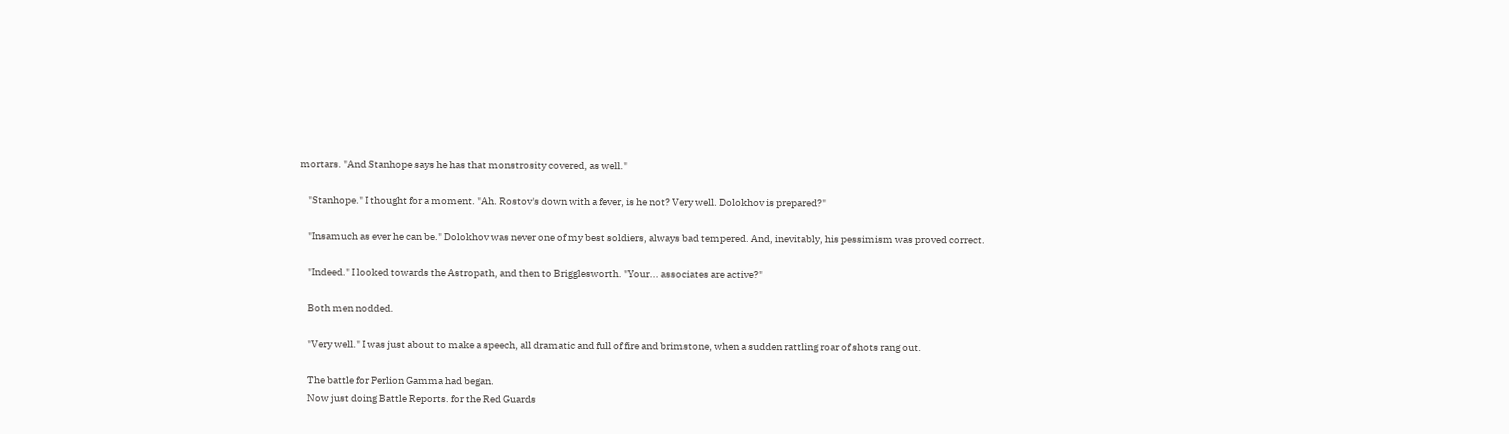mortars. "And Stanhope says he has that monstrosity covered, as well."

    "Stanhope." I thought for a moment. "Ah. Rostov's down with a fever, is he not? Very well. Dolokhov is prepared?"

    "Insamuch as ever he can be." Dolokhov was never one of my best soldiers, always bad tempered. And, inevitably, his pessimism was proved correct.

    "Indeed." I looked towards the Astropath, and then to Brigglesworth. "Your... associates are active?"

    Both men nodded.

    "Very well." I was just about to make a speech, all dramatic and full of fire and brimstone, when a sudden rattling roar of shots rang out.

    The battle for Perlion Gamma had began.
    Now just doing Battle Reports. for the Red Guards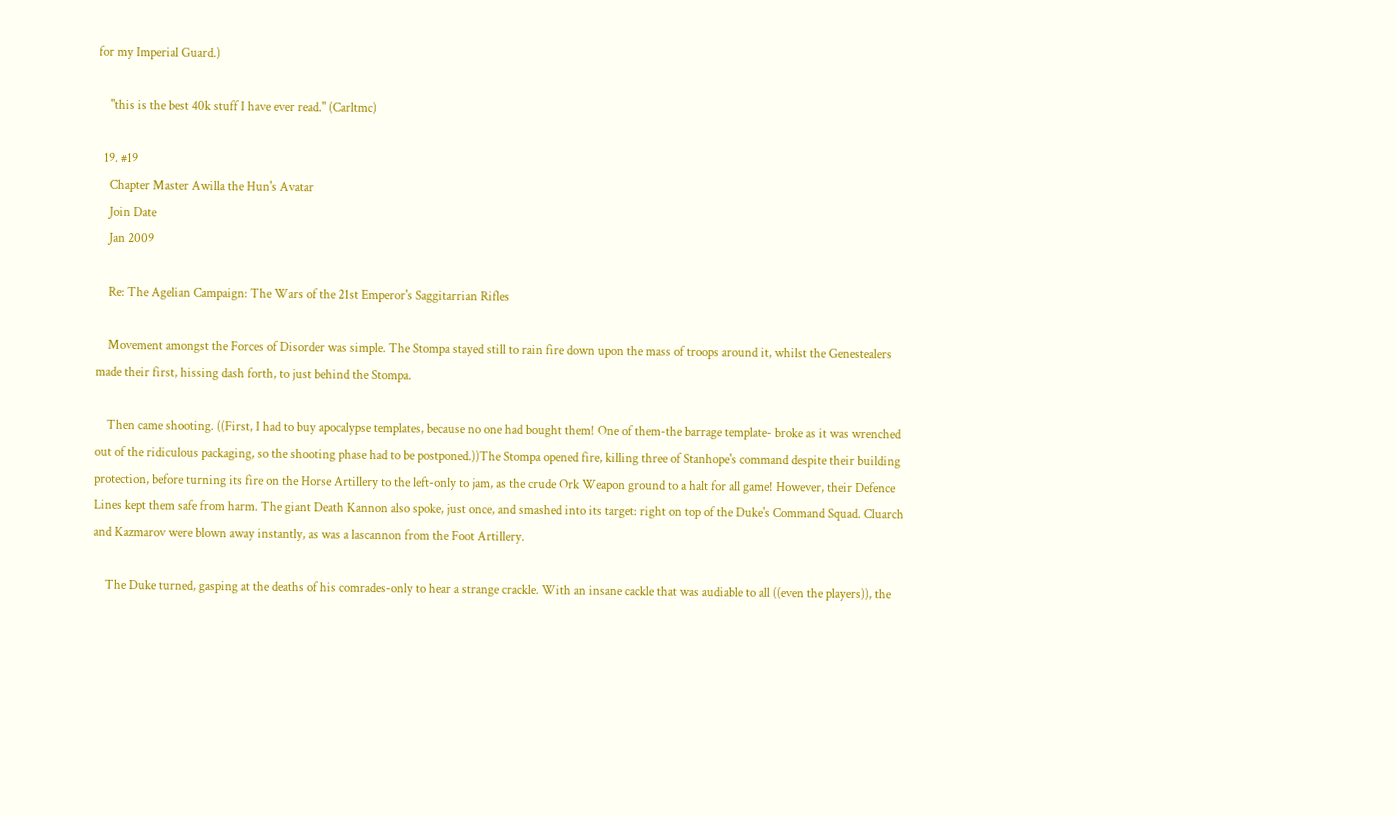for my Imperial Guard.)

    "this is the best 40k stuff I have ever read." (Carltmc)

  19. #19
    Chapter Master Awilla the Hun's Avatar
    Join Date
    Jan 2009

    Re: The Agelian Campaign: The Wars of the 21st Emperor's Saggitarrian Rifles

    Movement amongst the Forces of Disorder was simple. The Stompa stayed still to rain fire down upon the mass of troops around it, whilst the Genestealers made their first, hissing dash forth, to just behind the Stompa.

    Then came shooting. ((First, I had to buy apocalypse templates, because no one had bought them! One of them-the barrage template- broke as it was wrenched out of the ridiculous packaging, so the shooting phase had to be postponed.))The Stompa opened fire, killing three of Stanhope's command despite their building protection, before turning its fire on the Horse Artillery to the left-only to jam, as the crude Ork Weapon ground to a halt for all game! However, their Defence Lines kept them safe from harm. The giant Death Kannon also spoke, just once, and smashed into its target: right on top of the Duke's Command Squad. Cluarch and Kazmarov were blown away instantly, as was a lascannon from the Foot Artillery.

    The Duke turned, gasping at the deaths of his comrades-only to hear a strange crackle. With an insane cackle that was audiable to all ((even the players)), the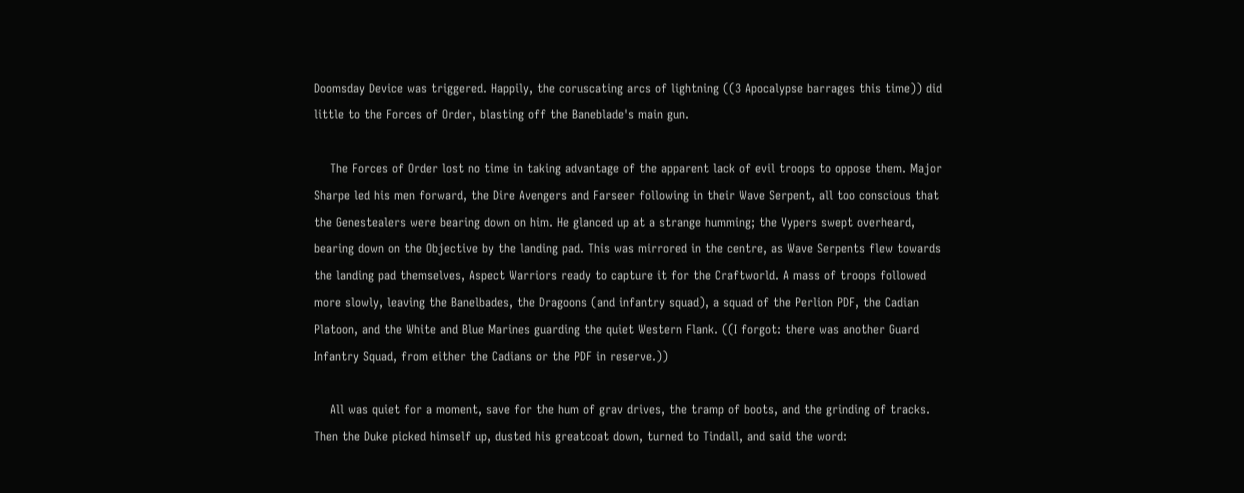Doomsday Device was triggered. Happily, the coruscating arcs of lightning ((3 Apocalypse barrages this time)) did little to the Forces of Order, blasting off the Baneblade's main gun.

    The Forces of Order lost no time in taking advantage of the apparent lack of evil troops to oppose them. Major Sharpe led his men forward, the Dire Avengers and Farseer following in their Wave Serpent, all too conscious that the Genestealers were bearing down on him. He glanced up at a strange humming; the Vypers swept overheard, bearing down on the Objective by the landing pad. This was mirrored in the centre, as Wave Serpents flew towards the landing pad themselves, Aspect Warriors ready to capture it for the Craftworld. A mass of troops followed more slowly, leaving the Banelbades, the Dragoons (and infantry squad), a squad of the Perlion PDF, the Cadian Platoon, and the White and Blue Marines guarding the quiet Western Flank. ((I forgot: there was another Guard Infantry Squad, from either the Cadians or the PDF in reserve.))

    All was quiet for a moment, save for the hum of grav drives, the tramp of boots, and the grinding of tracks. Then the Duke picked himself up, dusted his greatcoat down, turned to Tindall, and said the word: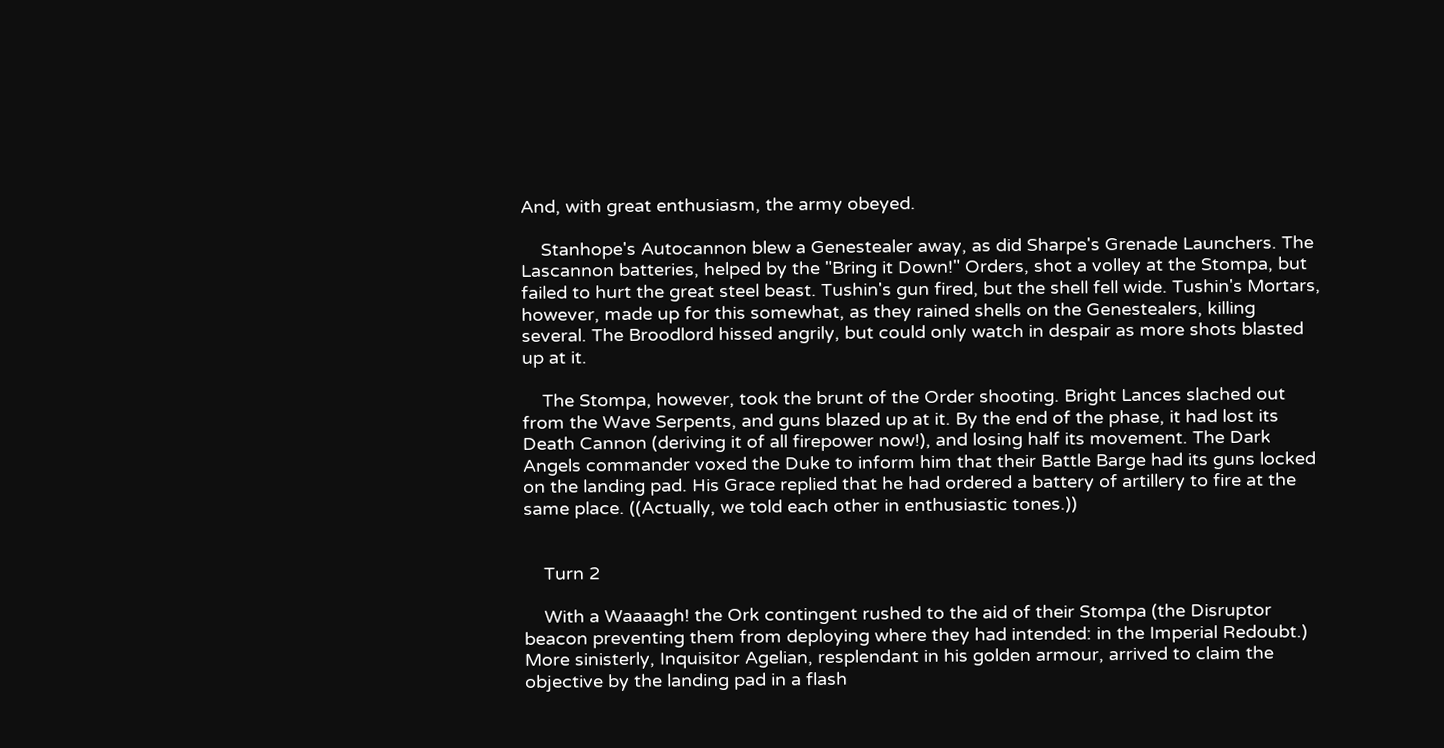And, with great enthusiasm, the army obeyed.

    Stanhope's Autocannon blew a Genestealer away, as did Sharpe's Grenade Launchers. The Lascannon batteries, helped by the "Bring it Down!" Orders, shot a volley at the Stompa, but failed to hurt the great steel beast. Tushin's gun fired, but the shell fell wide. Tushin's Mortars, however, made up for this somewhat, as they rained shells on the Genestealers, killing several. The Broodlord hissed angrily, but could only watch in despair as more shots blasted up at it.

    The Stompa, however, took the brunt of the Order shooting. Bright Lances slached out from the Wave Serpents, and guns blazed up at it. By the end of the phase, it had lost its Death Cannon (deriving it of all firepower now!), and losing half its movement. The Dark Angels commander voxed the Duke to inform him that their Battle Barge had its guns locked on the landing pad. His Grace replied that he had ordered a battery of artillery to fire at the same place. ((Actually, we told each other in enthusiastic tones.))


    Turn 2

    With a Waaaagh! the Ork contingent rushed to the aid of their Stompa (the Disruptor beacon preventing them from deploying where they had intended: in the Imperial Redoubt.) More sinisterly, Inquisitor Agelian, resplendant in his golden armour, arrived to claim the objective by the landing pad in a flash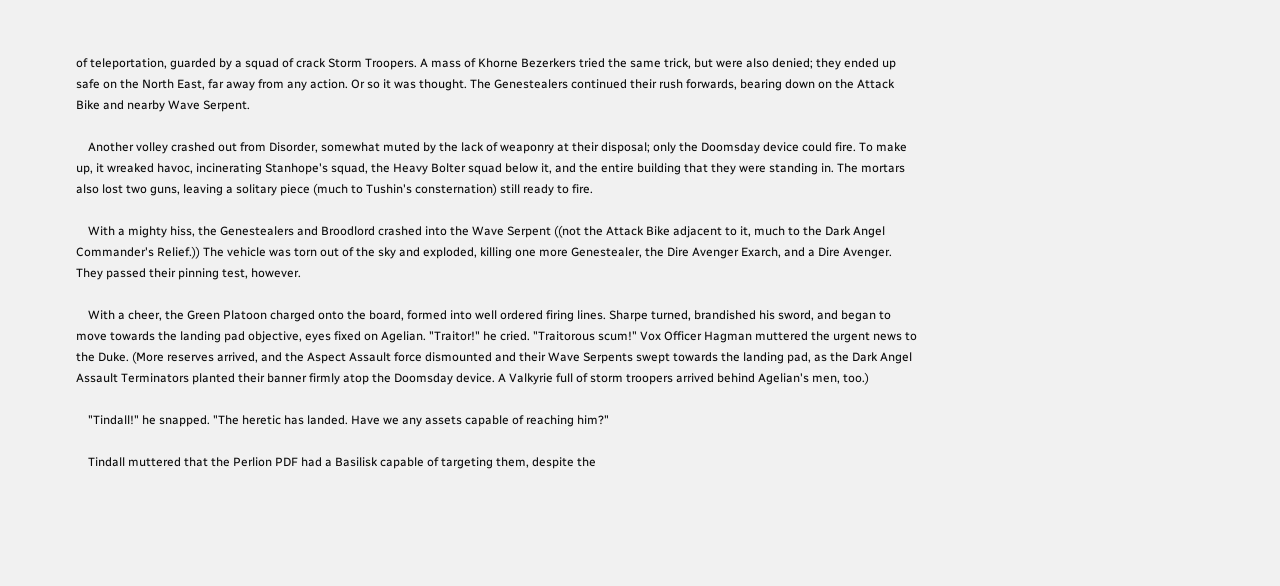of teleportation, guarded by a squad of crack Storm Troopers. A mass of Khorne Bezerkers tried the same trick, but were also denied; they ended up safe on the North East, far away from any action. Or so it was thought. The Genestealers continued their rush forwards, bearing down on the Attack Bike and nearby Wave Serpent.

    Another volley crashed out from Disorder, somewhat muted by the lack of weaponry at their disposal; only the Doomsday device could fire. To make up, it wreaked havoc, incinerating Stanhope's squad, the Heavy Bolter squad below it, and the entire building that they were standing in. The mortars also lost two guns, leaving a solitary piece (much to Tushin's consternation) still ready to fire.

    With a mighty hiss, the Genestealers and Broodlord crashed into the Wave Serpent ((not the Attack Bike adjacent to it, much to the Dark Angel Commander's Relief.)) The vehicle was torn out of the sky and exploded, killing one more Genestealer, the Dire Avenger Exarch, and a Dire Avenger. They passed their pinning test, however.

    With a cheer, the Green Platoon charged onto the board, formed into well ordered firing lines. Sharpe turned, brandished his sword, and began to move towards the landing pad objective, eyes fixed on Agelian. "Traitor!" he cried. "Traitorous scum!" Vox Officer Hagman muttered the urgent news to the Duke. (More reserves arrived, and the Aspect Assault force dismounted and their Wave Serpents swept towards the landing pad, as the Dark Angel Assault Terminators planted their banner firmly atop the Doomsday device. A Valkyrie full of storm troopers arrived behind Agelian's men, too.)

    "Tindall!" he snapped. "The heretic has landed. Have we any assets capable of reaching him?"

    Tindall muttered that the Perlion PDF had a Basilisk capable of targeting them, despite the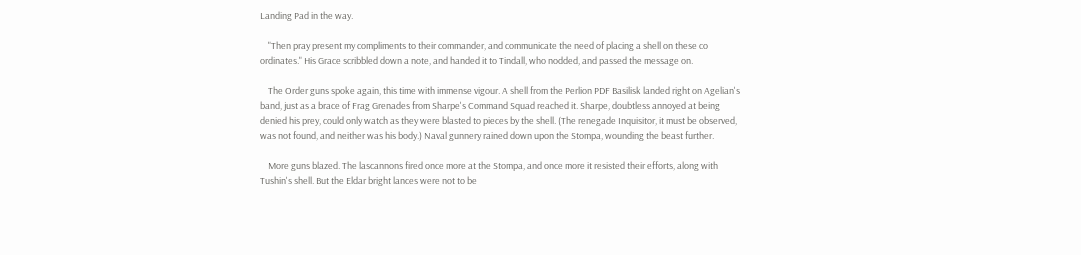Landing Pad in the way.

    "Then pray present my compliments to their commander, and communicate the need of placing a shell on these co ordinates." His Grace scribbled down a note, and handed it to Tindall, who nodded, and passed the message on.

    The Order guns spoke again, this time with immense vigour. A shell from the Perlion PDF Basilisk landed right on Agelian's band, just as a brace of Frag Grenades from Sharpe's Command Squad reached it. Sharpe, doubtless annoyed at being denied his prey, could only watch as they were blasted to pieces by the shell. (The renegade Inquisitor, it must be observed, was not found, and neither was his body.) Naval gunnery rained down upon the Stompa, wounding the beast further.

    More guns blazed. The lascannons fired once more at the Stompa, and once more it resisted their efforts, along with Tushin's shell. But the Eldar bright lances were not to be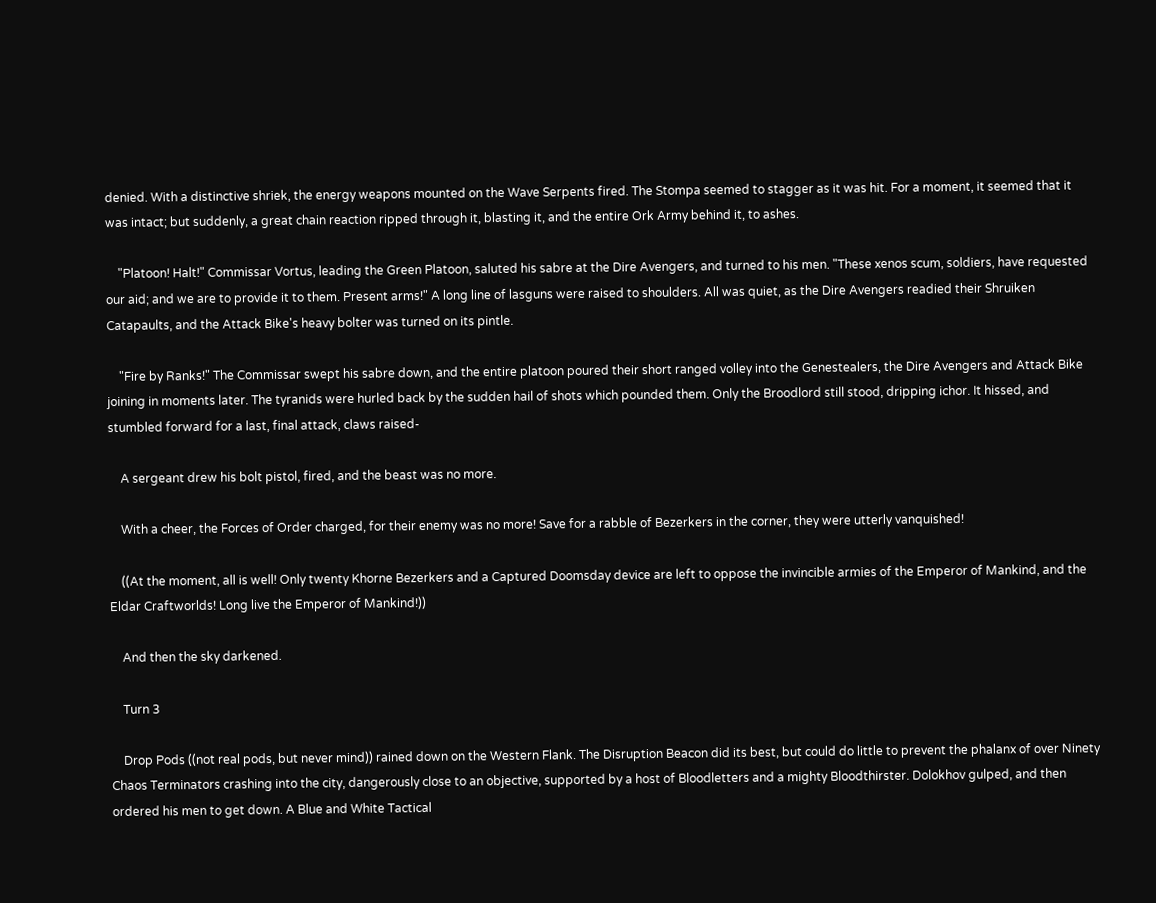denied. With a distinctive shriek, the energy weapons mounted on the Wave Serpents fired. The Stompa seemed to stagger as it was hit. For a moment, it seemed that it was intact; but suddenly, a great chain reaction ripped through it, blasting it, and the entire Ork Army behind it, to ashes.

    "Platoon! Halt!" Commissar Vortus, leading the Green Platoon, saluted his sabre at the Dire Avengers, and turned to his men. "These xenos scum, soldiers, have requested our aid; and we are to provide it to them. Present arms!" A long line of lasguns were raised to shoulders. All was quiet, as the Dire Avengers readied their Shruiken Catapaults, and the Attack Bike's heavy bolter was turned on its pintle.

    "Fire by Ranks!" The Commissar swept his sabre down, and the entire platoon poured their short ranged volley into the Genestealers, the Dire Avengers and Attack Bike joining in moments later. The tyranids were hurled back by the sudden hail of shots which pounded them. Only the Broodlord still stood, dripping ichor. It hissed, and stumbled forward for a last, final attack, claws raised-

    A sergeant drew his bolt pistol, fired, and the beast was no more.

    With a cheer, the Forces of Order charged, for their enemy was no more! Save for a rabble of Bezerkers in the corner, they were utterly vanquished!

    ((At the moment, all is well! Only twenty Khorne Bezerkers and a Captured Doomsday device are left to oppose the invincible armies of the Emperor of Mankind, and the Eldar Craftworlds! Long live the Emperor of Mankind!))

    And then the sky darkened.

    Turn 3

    Drop Pods ((not real pods, but never mind)) rained down on the Western Flank. The Disruption Beacon did its best, but could do little to prevent the phalanx of over Ninety Chaos Terminators crashing into the city, dangerously close to an objective, supported by a host of Bloodletters and a mighty Bloodthirster. Dolokhov gulped, and then ordered his men to get down. A Blue and White Tactical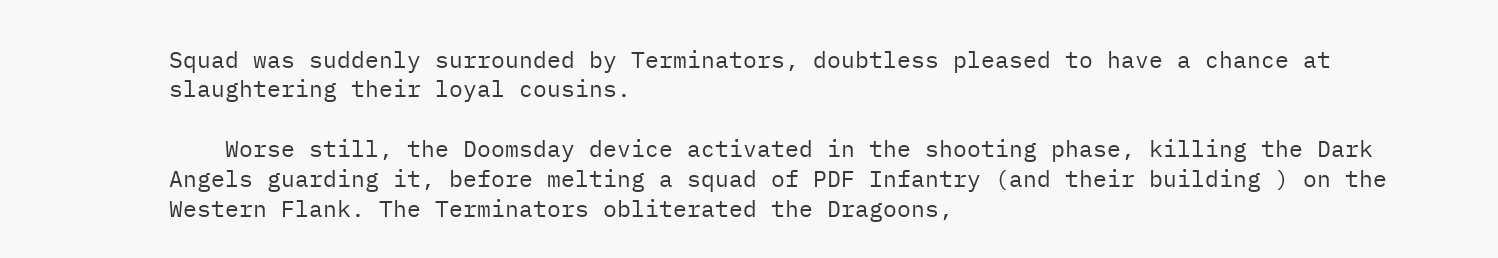Squad was suddenly surrounded by Terminators, doubtless pleased to have a chance at slaughtering their loyal cousins.

    Worse still, the Doomsday device activated in the shooting phase, killing the Dark Angels guarding it, before melting a squad of PDF Infantry (and their building ) on the Western Flank. The Terminators obliterated the Dragoons,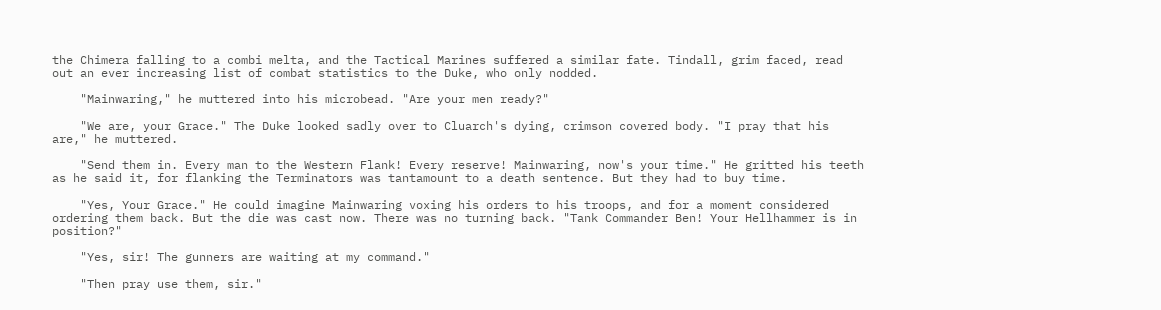the Chimera falling to a combi melta, and the Tactical Marines suffered a similar fate. Tindall, grim faced, read out an ever increasing list of combat statistics to the Duke, who only nodded.

    "Mainwaring," he muttered into his microbead. "Are your men ready?"

    "We are, your Grace." The Duke looked sadly over to Cluarch's dying, crimson covered body. "I pray that his are," he muttered.

    "Send them in. Every man to the Western Flank! Every reserve! Mainwaring, now's your time." He gritted his teeth as he said it, for flanking the Terminators was tantamount to a death sentence. But they had to buy time.

    "Yes, Your Grace." He could imagine Mainwaring voxing his orders to his troops, and for a moment considered ordering them back. But the die was cast now. There was no turning back. "Tank Commander Ben! Your Hellhammer is in position?"

    "Yes, sir! The gunners are waiting at my command."

    "Then pray use them, sir."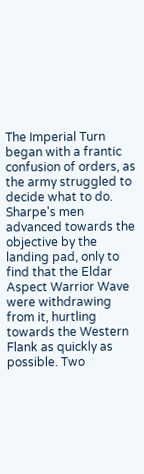The Imperial Turn began with a frantic confusion of orders, as the army struggled to decide what to do. Sharpe's men advanced towards the objective by the landing pad, only to find that the Eldar Aspect Warrior Wave were withdrawing from it, hurtling towards the Western Flank as quickly as possible. Two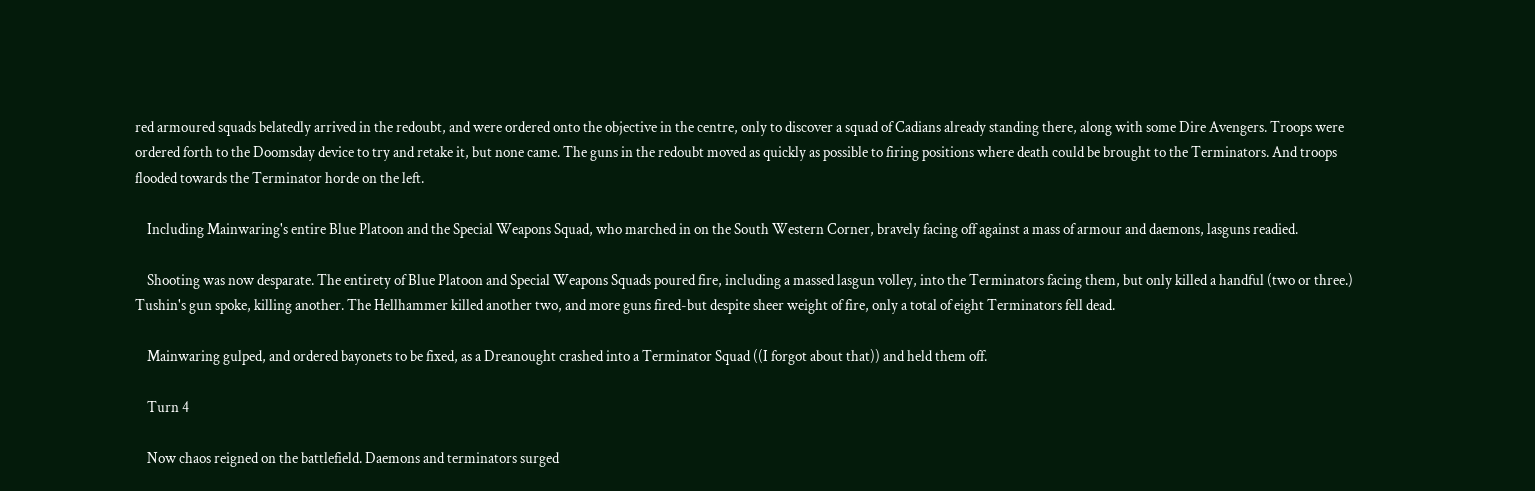red armoured squads belatedly arrived in the redoubt, and were ordered onto the objective in the centre, only to discover a squad of Cadians already standing there, along with some Dire Avengers. Troops were ordered forth to the Doomsday device to try and retake it, but none came. The guns in the redoubt moved as quickly as possible to firing positions where death could be brought to the Terminators. And troops flooded towards the Terminator horde on the left.

    Including Mainwaring's entire Blue Platoon and the Special Weapons Squad, who marched in on the South Western Corner, bravely facing off against a mass of armour and daemons, lasguns readied.

    Shooting was now desparate. The entirety of Blue Platoon and Special Weapons Squads poured fire, including a massed lasgun volley, into the Terminators facing them, but only killed a handful (two or three.) Tushin's gun spoke, killing another. The Hellhammer killed another two, and more guns fired-but despite sheer weight of fire, only a total of eight Terminators fell dead.

    Mainwaring gulped, and ordered bayonets to be fixed, as a Dreanought crashed into a Terminator Squad ((I forgot about that)) and held them off.

    Turn 4

    Now chaos reigned on the battlefield. Daemons and terminators surged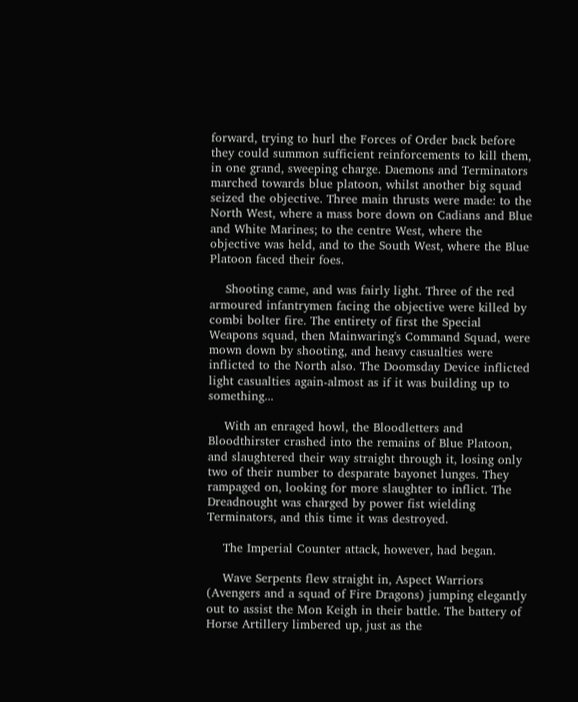forward, trying to hurl the Forces of Order back before they could summon sufficient reinforcements to kill them, in one grand, sweeping charge. Daemons and Terminators marched towards blue platoon, whilst another big squad seized the objective. Three main thrusts were made: to the North West, where a mass bore down on Cadians and Blue and White Marines; to the centre West, where the objective was held, and to the South West, where the Blue Platoon faced their foes.

    Shooting came, and was fairly light. Three of the red armoured infantrymen facing the objective were killed by combi bolter fire. The entirety of first the Special Weapons squad, then Mainwaring's Command Squad, were mown down by shooting, and heavy casualties were inflicted to the North also. The Doomsday Device inflicted light casualties again-almost as if it was building up to something...

    With an enraged howl, the Bloodletters and Bloodthirster crashed into the remains of Blue Platoon, and slaughtered their way straight through it, losing only two of their number to desparate bayonet lunges. They rampaged on, looking for more slaughter to inflict. The Dreadnought was charged by power fist wielding Terminators, and this time it was destroyed.

    The Imperial Counter attack, however, had began.

    Wave Serpents flew straight in, Aspect Warriors (Avengers and a squad of Fire Dragons) jumping elegantly out to assist the Mon Keigh in their battle. The battery of Horse Artillery limbered up, just as the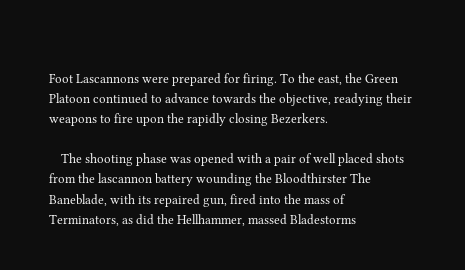Foot Lascannons were prepared for firing. To the east, the Green Platoon continued to advance towards the objective, readying their weapons to fire upon the rapidly closing Bezerkers.

    The shooting phase was opened with a pair of well placed shots from the lascannon battery wounding the Bloodthirster The Baneblade, with its repaired gun, fired into the mass of Terminators, as did the Hellhammer, massed Bladestorms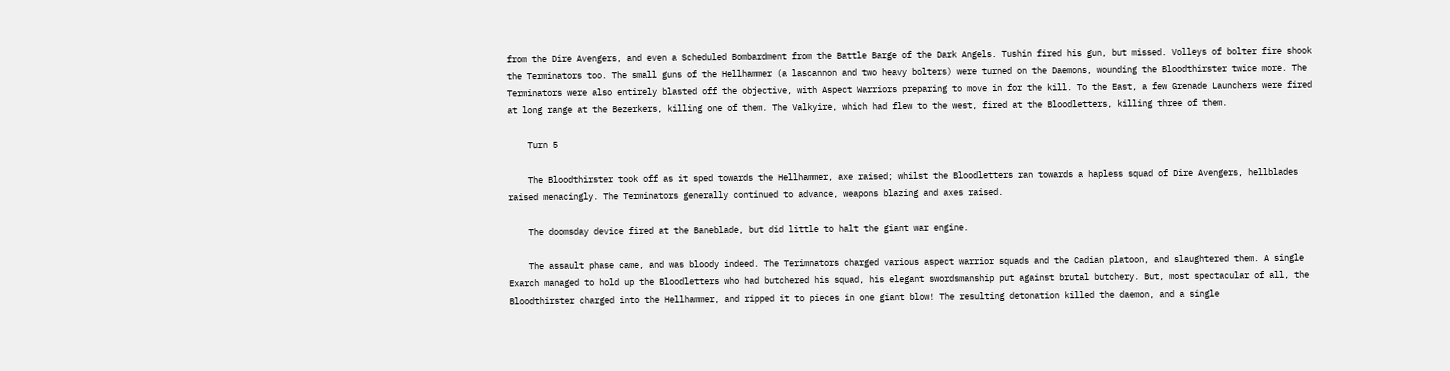from the Dire Avengers, and even a Scheduled Bombardment from the Battle Barge of the Dark Angels. Tushin fired his gun, but missed. Volleys of bolter fire shook the Terminators too. The small guns of the Hellhammer (a lascannon and two heavy bolters) were turned on the Daemons, wounding the Bloodthirster twice more. The Terminators were also entirely blasted off the objective, with Aspect Warriors preparing to move in for the kill. To the East, a few Grenade Launchers were fired at long range at the Bezerkers, killing one of them. The Valkyire, which had flew to the west, fired at the Bloodletters, killing three of them.

    Turn 5

    The Bloodthirster took off as it sped towards the Hellhammer, axe raised; whilst the Bloodletters ran towards a hapless squad of Dire Avengers, hellblades raised menacingly. The Terminators generally continued to advance, weapons blazing and axes raised.

    The doomsday device fired at the Baneblade, but did little to halt the giant war engine.

    The assault phase came, and was bloody indeed. The Terimnators charged various aspect warrior squads and the Cadian platoon, and slaughtered them. A single Exarch managed to hold up the Bloodletters who had butchered his squad, his elegant swordsmanship put against brutal butchery. But, most spectacular of all, the Bloodthirster charged into the Hellhammer, and ripped it to pieces in one giant blow! The resulting detonation killed the daemon, and a single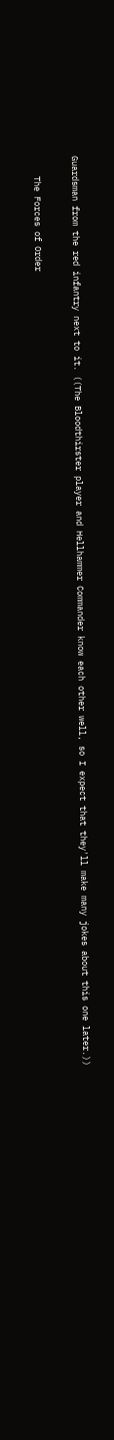Guardsman from the red infantry next to it. ((The Bloodthirster player and Hellhammer Commander know each other well, so I expect that they'll make many jokes about this one later.))

    The Forces of Order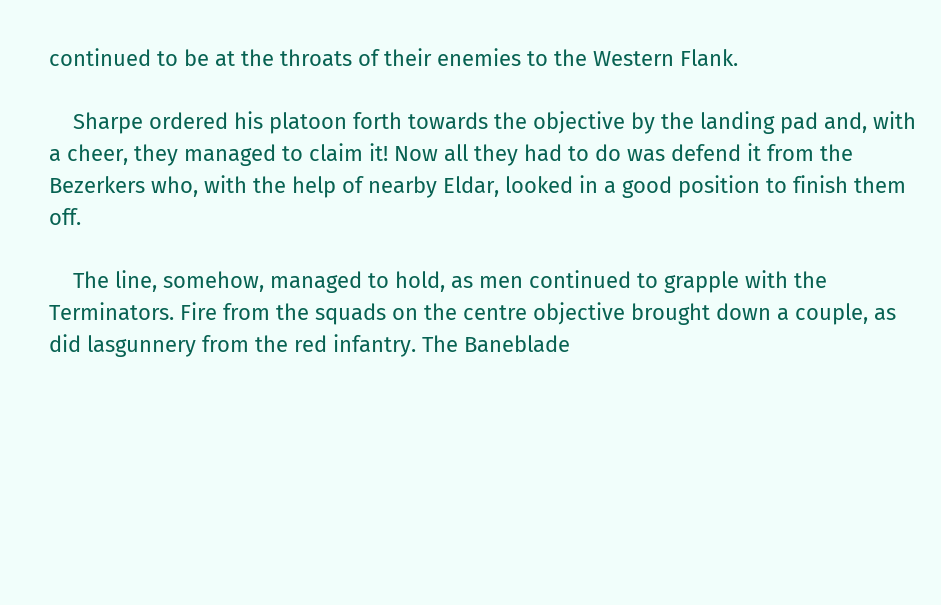continued to be at the throats of their enemies to the Western Flank.

    Sharpe ordered his platoon forth towards the objective by the landing pad and, with a cheer, they managed to claim it! Now all they had to do was defend it from the Bezerkers who, with the help of nearby Eldar, looked in a good position to finish them off.

    The line, somehow, managed to hold, as men continued to grapple with the Terminators. Fire from the squads on the centre objective brought down a couple, as did lasgunnery from the red infantry. The Baneblade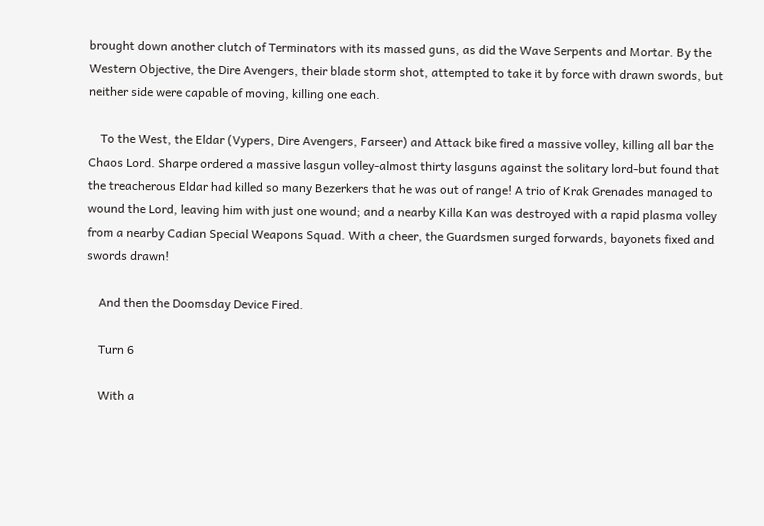brought down another clutch of Terminators with its massed guns, as did the Wave Serpents and Mortar. By the Western Objective, the Dire Avengers, their blade storm shot, attempted to take it by force with drawn swords, but neither side were capable of moving, killing one each.

    To the West, the Eldar (Vypers, Dire Avengers, Farseer) and Attack bike fired a massive volley, killing all bar the Chaos Lord. Sharpe ordered a massive lasgun volley-almost thirty lasguns against the solitary lord-but found that the treacherous Eldar had killed so many Bezerkers that he was out of range! A trio of Krak Grenades managed to wound the Lord, leaving him with just one wound; and a nearby Killa Kan was destroyed with a rapid plasma volley from a nearby Cadian Special Weapons Squad. With a cheer, the Guardsmen surged forwards, bayonets fixed and swords drawn!

    And then the Doomsday Device Fired.

    Turn 6

    With a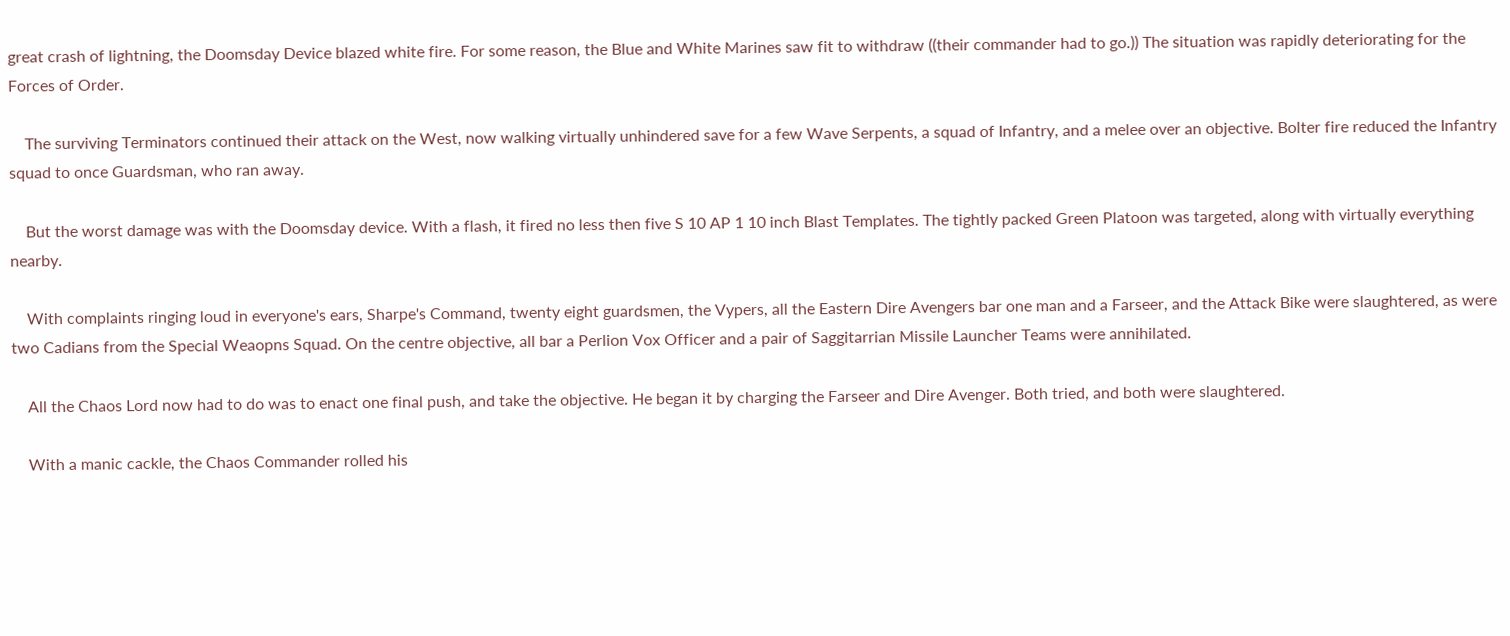great crash of lightning, the Doomsday Device blazed white fire. For some reason, the Blue and White Marines saw fit to withdraw ((their commander had to go.)) The situation was rapidly deteriorating for the Forces of Order.

    The surviving Terminators continued their attack on the West, now walking virtually unhindered save for a few Wave Serpents, a squad of Infantry, and a melee over an objective. Bolter fire reduced the Infantry squad to once Guardsman, who ran away.

    But the worst damage was with the Doomsday device. With a flash, it fired no less then five S 10 AP 1 10 inch Blast Templates. The tightly packed Green Platoon was targeted, along with virtually everything nearby.

    With complaints ringing loud in everyone's ears, Sharpe's Command, twenty eight guardsmen, the Vypers, all the Eastern Dire Avengers bar one man and a Farseer, and the Attack Bike were slaughtered, as were two Cadians from the Special Weaopns Squad. On the centre objective, all bar a Perlion Vox Officer and a pair of Saggitarrian Missile Launcher Teams were annihilated.

    All the Chaos Lord now had to do was to enact one final push, and take the objective. He began it by charging the Farseer and Dire Avenger. Both tried, and both were slaughtered.

    With a manic cackle, the Chaos Commander rolled his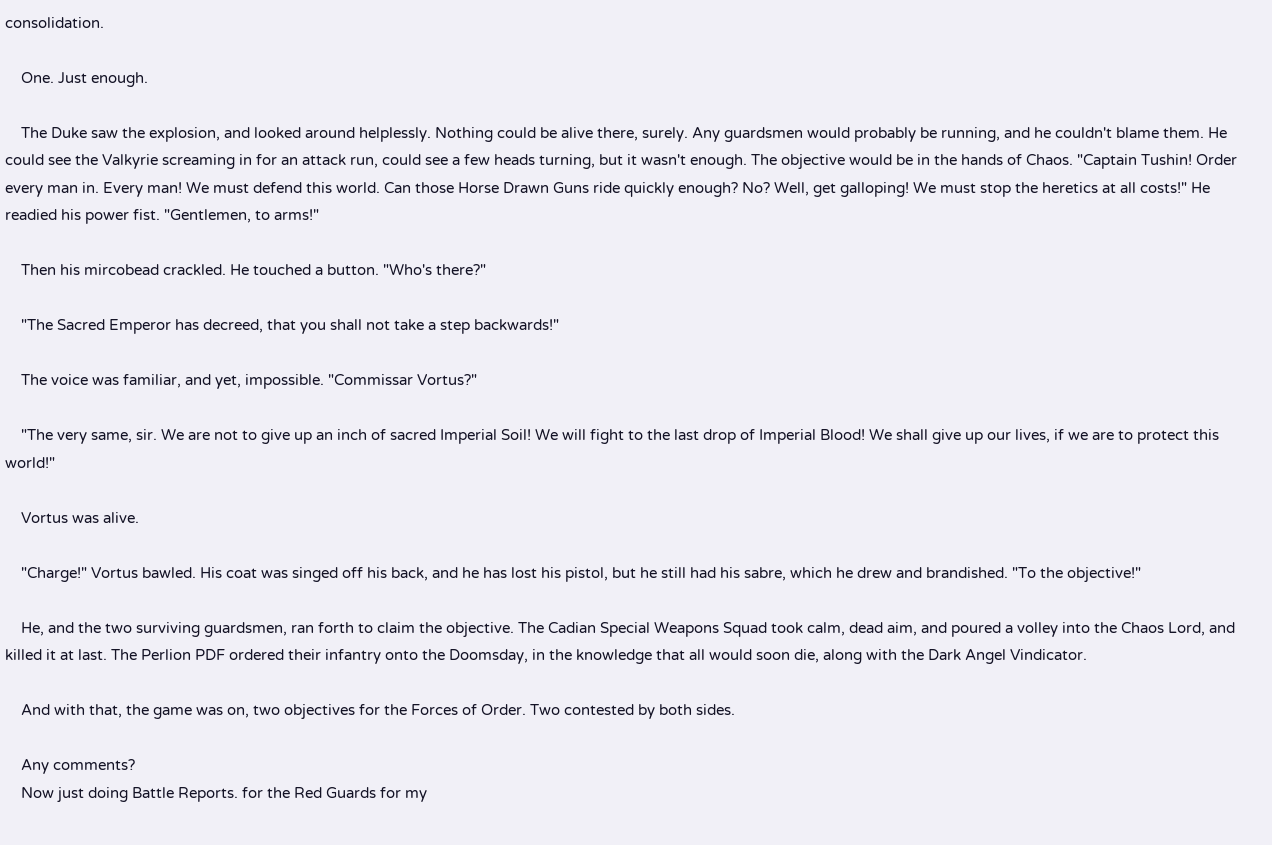consolidation.

    One. Just enough.

    The Duke saw the explosion, and looked around helplessly. Nothing could be alive there, surely. Any guardsmen would probably be running, and he couldn't blame them. He could see the Valkyrie screaming in for an attack run, could see a few heads turning, but it wasn't enough. The objective would be in the hands of Chaos. "Captain Tushin! Order every man in. Every man! We must defend this world. Can those Horse Drawn Guns ride quickly enough? No? Well, get galloping! We must stop the heretics at all costs!" He readied his power fist. "Gentlemen, to arms!"

    Then his mircobead crackled. He touched a button. "Who's there?"

    "The Sacred Emperor has decreed, that you shall not take a step backwards!"

    The voice was familiar, and yet, impossible. "Commissar Vortus?"

    "The very same, sir. We are not to give up an inch of sacred Imperial Soil! We will fight to the last drop of Imperial Blood! We shall give up our lives, if we are to protect this world!"

    Vortus was alive.

    "Charge!" Vortus bawled. His coat was singed off his back, and he has lost his pistol, but he still had his sabre, which he drew and brandished. "To the objective!"

    He, and the two surviving guardsmen, ran forth to claim the objective. The Cadian Special Weapons Squad took calm, dead aim, and poured a volley into the Chaos Lord, and killed it at last. The Perlion PDF ordered their infantry onto the Doomsday, in the knowledge that all would soon die, along with the Dark Angel Vindicator.

    And with that, the game was on, two objectives for the Forces of Order. Two contested by both sides.

    Any comments?
    Now just doing Battle Reports. for the Red Guards for my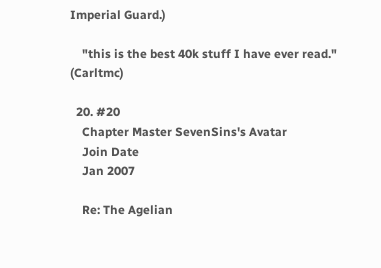Imperial Guard.)

    "this is the best 40k stuff I have ever read." (Carltmc)

  20. #20
    Chapter Master SevenSins's Avatar
    Join Date
    Jan 2007

    Re: The Agelian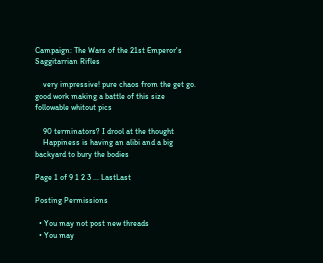Campaign: The Wars of the 21st Emperor's Saggitarrian Rifles

    very impressive! pure chaos from the get go. good work making a battle of this size followable whitout pics

    90 terminators? I drool at the thought
    Happiness is having an alibi and a big backyard to bury the bodies

Page 1 of 9 1 2 3 ... LastLast

Posting Permissions

  • You may not post new threads
  • You may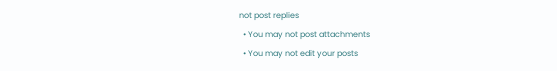not post replies
  • You may not post attachments
  • You may not edit your posts